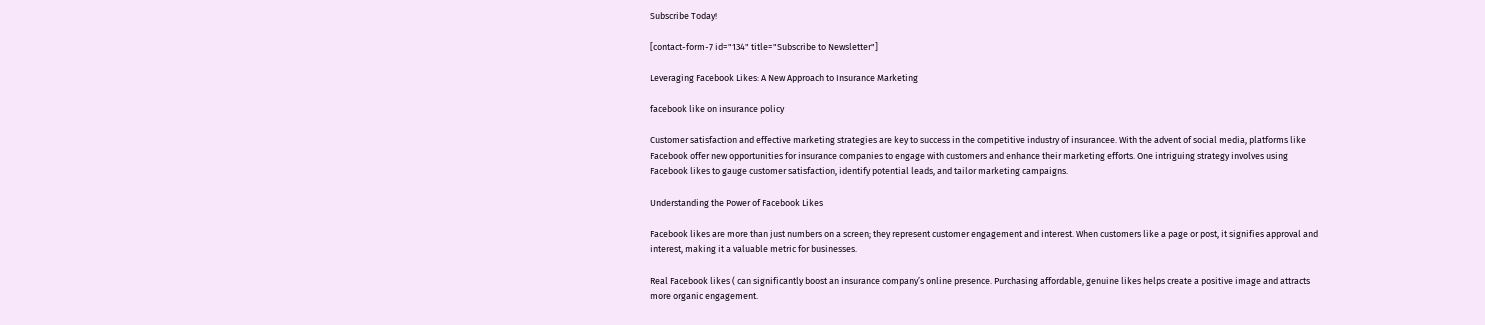Subscribe Today!

[contact-form-7 id="134" title="Subscribe to Newsletter"]

Leveraging Facebook Likes: A New Approach to Insurance Marketing

facebook like on insurance policy

Customer satisfaction and effective marketing strategies are key to success in the competitive industry of insurancee. With the advent of social media, platforms like Facebook offer new opportunities for insurance companies to engage with customers and enhance their marketing efforts. One intriguing strategy involves using Facebook likes to gauge customer satisfaction, identify potential leads, and tailor marketing campaigns.

Understanding the Power of Facebook Likes

Facebook likes are more than just numbers on a screen; they represent customer engagement and interest. When customers like a page or post, it signifies approval and interest, making it a valuable metric for businesses.

Real Facebook likes ( can significantly boost an insurance company’s online presence. Purchasing affordable, genuine likes helps create a positive image and attracts more organic engagement.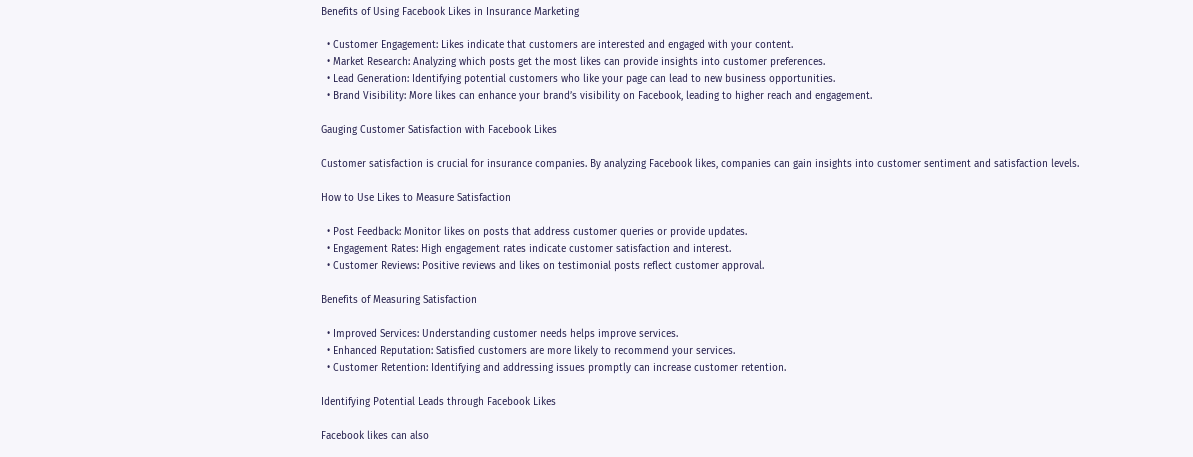Benefits of Using Facebook Likes in Insurance Marketing

  • Customer Engagement: Likes indicate that customers are interested and engaged with your content.
  • Market Research: Analyzing which posts get the most likes can provide insights into customer preferences.
  • Lead Generation: Identifying potential customers who like your page can lead to new business opportunities.
  • Brand Visibility: More likes can enhance your brand’s visibility on Facebook, leading to higher reach and engagement.

Gauging Customer Satisfaction with Facebook Likes

Customer satisfaction is crucial for insurance companies. By analyzing Facebook likes, companies can gain insights into customer sentiment and satisfaction levels.

How to Use Likes to Measure Satisfaction

  • Post Feedback: Monitor likes on posts that address customer queries or provide updates.
  • Engagement Rates: High engagement rates indicate customer satisfaction and interest.
  • Customer Reviews: Positive reviews and likes on testimonial posts reflect customer approval.

Benefits of Measuring Satisfaction

  • Improved Services: Understanding customer needs helps improve services.
  • Enhanced Reputation: Satisfied customers are more likely to recommend your services.
  • Customer Retention: Identifying and addressing issues promptly can increase customer retention.

Identifying Potential Leads through Facebook Likes

Facebook likes can also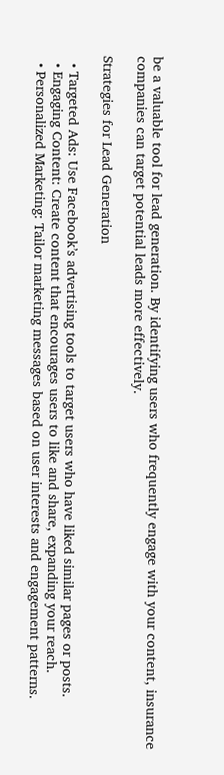be a valuable tool for lead generation. By identifying users who frequently engage with your content, insurance companies can target potential leads more effectively.

Strategies for Lead Generation

  • Targeted Ads: Use Facebook’s advertising tools to target users who have liked similar pages or posts.
  • Engaging Content: Create content that encourages users to like and share, expanding your reach.
  • Personalized Marketing: Tailor marketing messages based on user interests and engagement patterns.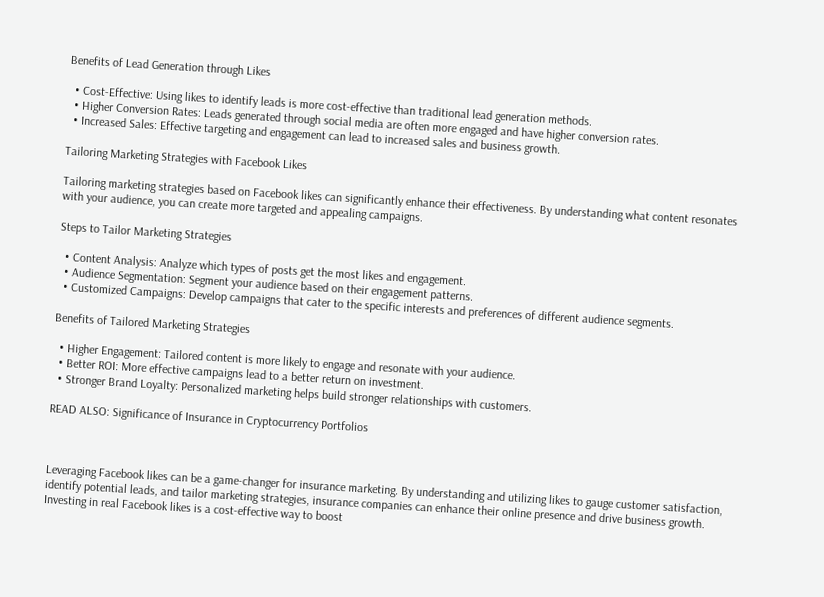Benefits of Lead Generation through Likes

  • Cost-Effective: Using likes to identify leads is more cost-effective than traditional lead generation methods.
  • Higher Conversion Rates: Leads generated through social media are often more engaged and have higher conversion rates.
  • Increased Sales: Effective targeting and engagement can lead to increased sales and business growth.

Tailoring Marketing Strategies with Facebook Likes

Tailoring marketing strategies based on Facebook likes can significantly enhance their effectiveness. By understanding what content resonates with your audience, you can create more targeted and appealing campaigns.

Steps to Tailor Marketing Strategies

  • Content Analysis: Analyze which types of posts get the most likes and engagement.
  • Audience Segmentation: Segment your audience based on their engagement patterns.
  • Customized Campaigns: Develop campaigns that cater to the specific interests and preferences of different audience segments.

Benefits of Tailored Marketing Strategies

  • Higher Engagement: Tailored content is more likely to engage and resonate with your audience.
  • Better ROI: More effective campaigns lead to a better return on investment.
  • Stronger Brand Loyalty: Personalized marketing helps build stronger relationships with customers.

READ ALSO: Significance of Insurance in Cryptocurrency Portfolios



Leveraging Facebook likes can be a game-changer for insurance marketing. By understanding and utilizing likes to gauge customer satisfaction, identify potential leads, and tailor marketing strategies, insurance companies can enhance their online presence and drive business growth. Investing in real Facebook likes is a cost-effective way to boost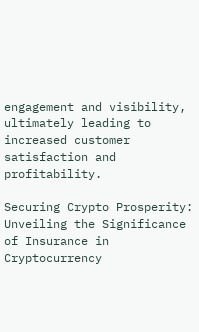engagement and visibility, ultimately leading to increased customer satisfaction and profitability.

Securing Crypto Prosperity: Unveiling the Significance of Insurance in Cryptocurrency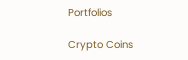Portfolios

Crypto Coins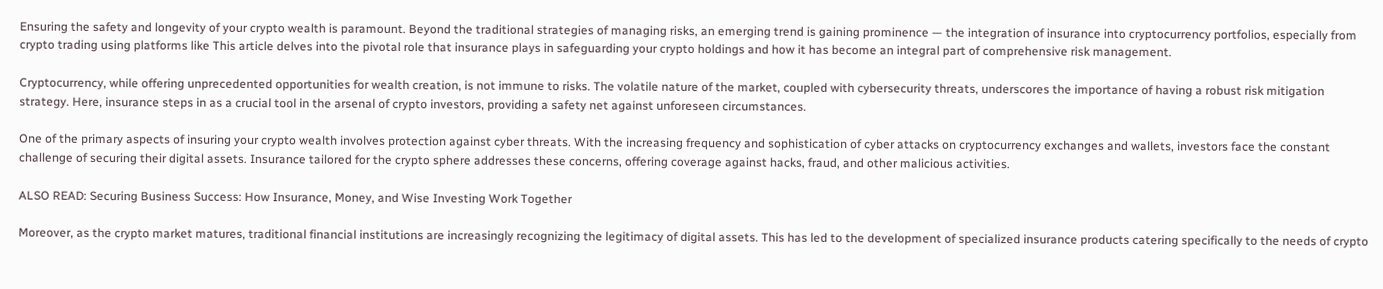Ensuring the safety and longevity of your crypto wealth is paramount. Beyond the traditional strategies of managing risks, an emerging trend is gaining prominence — the integration of insurance into cryptocurrency portfolios, especially from crypto trading using platforms like This article delves into the pivotal role that insurance plays in safeguarding your crypto holdings and how it has become an integral part of comprehensive risk management.

Cryptocurrency, while offering unprecedented opportunities for wealth creation, is not immune to risks. The volatile nature of the market, coupled with cybersecurity threats, underscores the importance of having a robust risk mitigation strategy. Here, insurance steps in as a crucial tool in the arsenal of crypto investors, providing a safety net against unforeseen circumstances.

One of the primary aspects of insuring your crypto wealth involves protection against cyber threats. With the increasing frequency and sophistication of cyber attacks on cryptocurrency exchanges and wallets, investors face the constant challenge of securing their digital assets. Insurance tailored for the crypto sphere addresses these concerns, offering coverage against hacks, fraud, and other malicious activities.

ALSO READ: Securing Business Success: How Insurance, Money, and Wise Investing Work Together

Moreover, as the crypto market matures, traditional financial institutions are increasingly recognizing the legitimacy of digital assets. This has led to the development of specialized insurance products catering specifically to the needs of crypto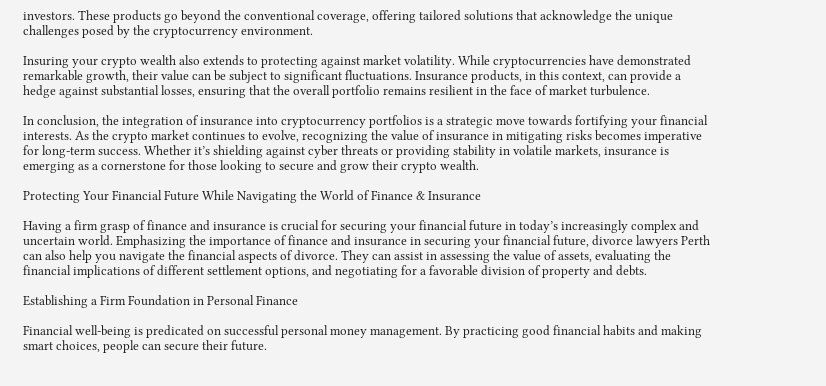investors. These products go beyond the conventional coverage, offering tailored solutions that acknowledge the unique challenges posed by the cryptocurrency environment.

Insuring your crypto wealth also extends to protecting against market volatility. While cryptocurrencies have demonstrated remarkable growth, their value can be subject to significant fluctuations. Insurance products, in this context, can provide a hedge against substantial losses, ensuring that the overall portfolio remains resilient in the face of market turbulence.

In conclusion, the integration of insurance into cryptocurrency portfolios is a strategic move towards fortifying your financial interests. As the crypto market continues to evolve, recognizing the value of insurance in mitigating risks becomes imperative for long-term success. Whether it’s shielding against cyber threats or providing stability in volatile markets, insurance is emerging as a cornerstone for those looking to secure and grow their crypto wealth.

Protecting Your Financial Future While Navigating the World of Finance & Insurance

Having a firm grasp of finance and insurance is crucial for securing your financial future in today’s increasingly complex and uncertain world. Emphasizing the importance of finance and insurance in securing your financial future, divorce lawyers Perth can also help you navigate the financial aspects of divorce. They can assist in assessing the value of assets, evaluating the financial implications of different settlement options, and negotiating for a favorable division of property and debts.

Establishing a Firm Foundation in Personal Finance

Financial well-being is predicated on successful personal money management. By practicing good financial habits and making smart choices, people can secure their future.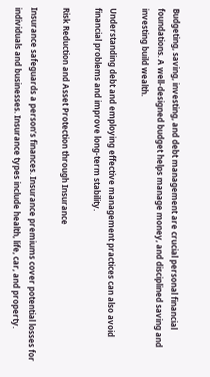Budgeting, saving, investing, and debt management are crucial personal financial foundations. A well-designed budget helps manage money, and disciplined saving and investing build wealth.

Understanding debt and employing effective management practices can also avoid financial problems and improve long-term stability.

Risk Reduction and Asset Protection through Insurance

Insurance safeguards a person’s finances. Insurance premiums cover potential losses for individuals and businesses. Insurance types include health, life, car, and property.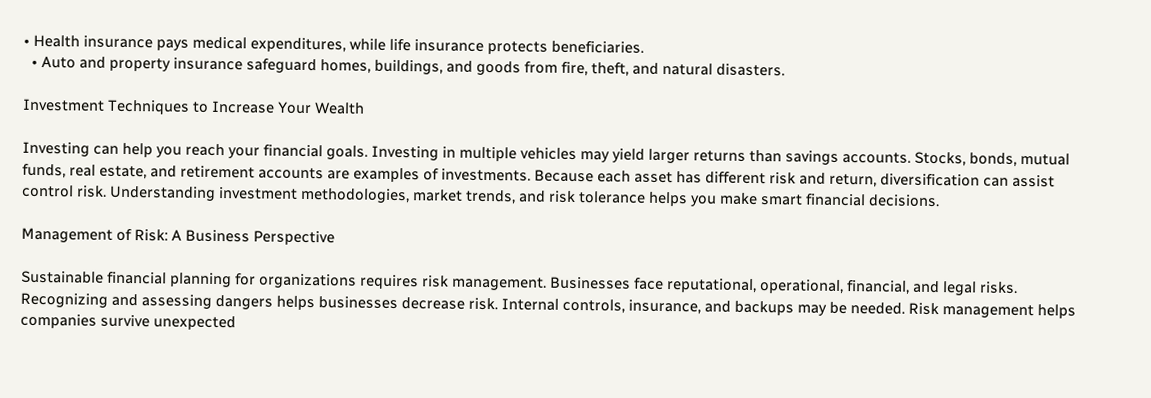• Health insurance pays medical expenditures, while life insurance protects beneficiaries.
  • Auto and property insurance safeguard homes, buildings, and goods from fire, theft, and natural disasters.

Investment Techniques to Increase Your Wealth

Investing can help you reach your financial goals. Investing in multiple vehicles may yield larger returns than savings accounts. Stocks, bonds, mutual funds, real estate, and retirement accounts are examples of investments. Because each asset has different risk and return, diversification can assist control risk. Understanding investment methodologies, market trends, and risk tolerance helps you make smart financial decisions.

Management of Risk: A Business Perspective

Sustainable financial planning for organizations requires risk management. Businesses face reputational, operational, financial, and legal risks. Recognizing and assessing dangers helps businesses decrease risk. Internal controls, insurance, and backups may be needed. Risk management helps companies survive unexpected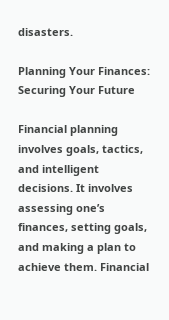disasters.

Planning Your Finances: Securing Your Future

Financial planning involves goals, tactics, and intelligent decisions. It involves assessing one’s finances, setting goals, and making a plan to achieve them. Financial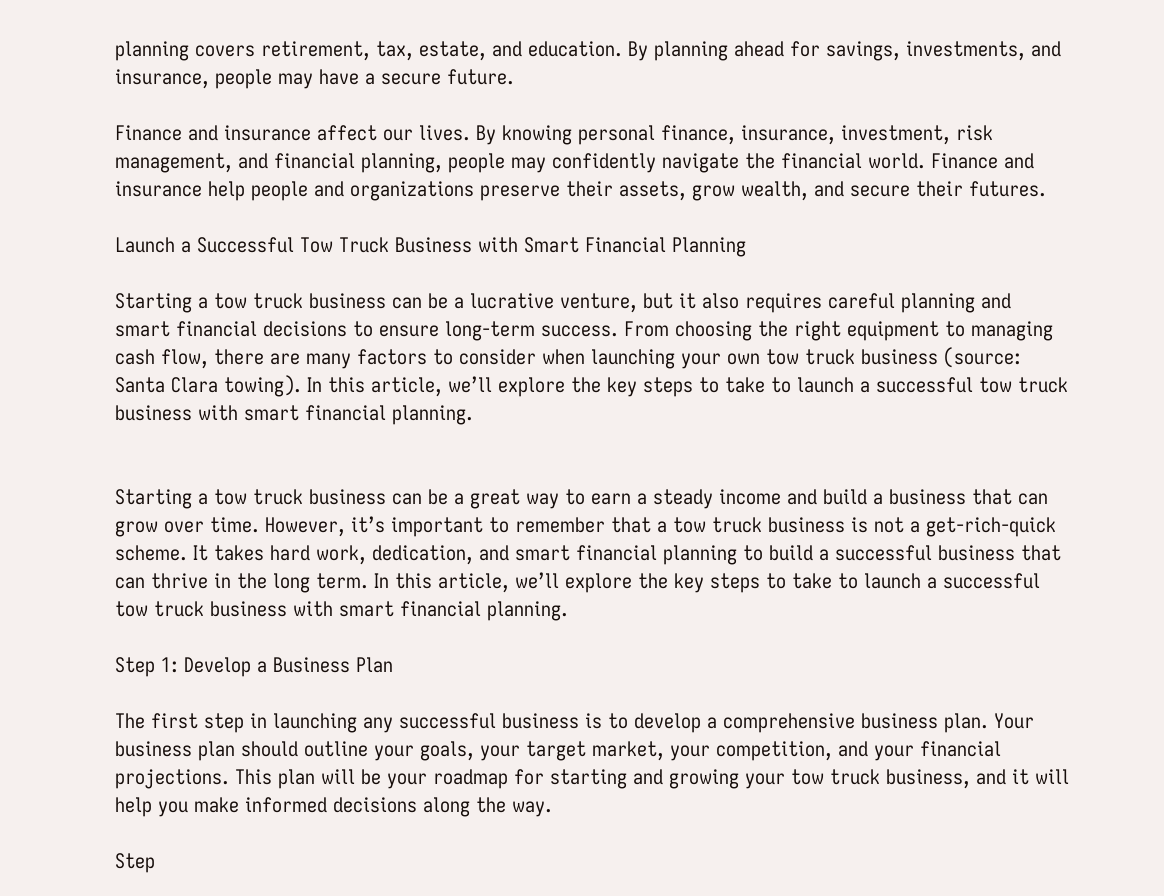planning covers retirement, tax, estate, and education. By planning ahead for savings, investments, and insurance, people may have a secure future.

Finance and insurance affect our lives. By knowing personal finance, insurance, investment, risk management, and financial planning, people may confidently navigate the financial world. Finance and insurance help people and organizations preserve their assets, grow wealth, and secure their futures.

Launch a Successful Tow Truck Business with Smart Financial Planning

Starting a tow truck business can be a lucrative venture, but it also requires careful planning and smart financial decisions to ensure long-term success. From choosing the right equipment to managing cash flow, there are many factors to consider when launching your own tow truck business (source: Santa Clara towing). In this article, we’ll explore the key steps to take to launch a successful tow truck business with smart financial planning.


Starting a tow truck business can be a great way to earn a steady income and build a business that can grow over time. However, it’s important to remember that a tow truck business is not a get-rich-quick scheme. It takes hard work, dedication, and smart financial planning to build a successful business that can thrive in the long term. In this article, we’ll explore the key steps to take to launch a successful tow truck business with smart financial planning.

Step 1: Develop a Business Plan

The first step in launching any successful business is to develop a comprehensive business plan. Your business plan should outline your goals, your target market, your competition, and your financial projections. This plan will be your roadmap for starting and growing your tow truck business, and it will help you make informed decisions along the way.

Step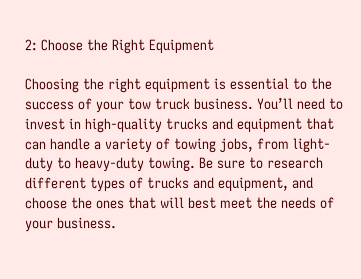2: Choose the Right Equipment

Choosing the right equipment is essential to the success of your tow truck business. You’ll need to invest in high-quality trucks and equipment that can handle a variety of towing jobs, from light-duty to heavy-duty towing. Be sure to research different types of trucks and equipment, and choose the ones that will best meet the needs of your business.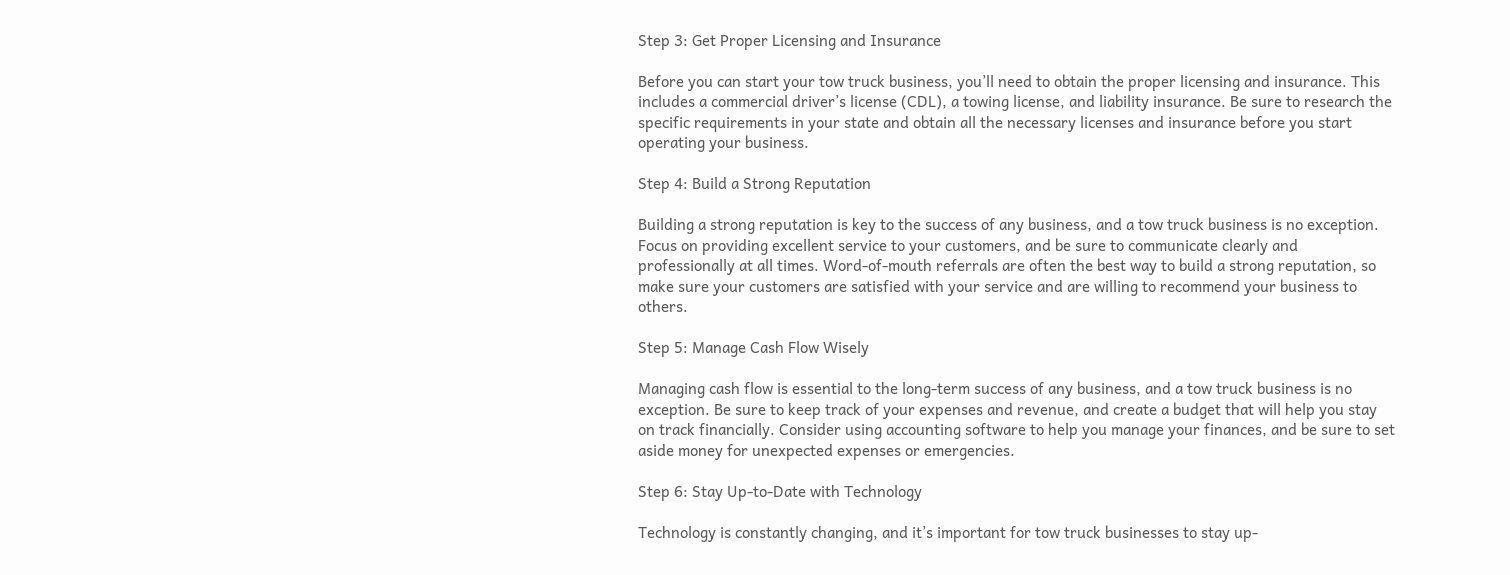Step 3: Get Proper Licensing and Insurance

Before you can start your tow truck business, you’ll need to obtain the proper licensing and insurance. This includes a commercial driver’s license (CDL), a towing license, and liability insurance. Be sure to research the specific requirements in your state and obtain all the necessary licenses and insurance before you start operating your business.

Step 4: Build a Strong Reputation

Building a strong reputation is key to the success of any business, and a tow truck business is no exception. Focus on providing excellent service to your customers, and be sure to communicate clearly and professionally at all times. Word-of-mouth referrals are often the best way to build a strong reputation, so make sure your customers are satisfied with your service and are willing to recommend your business to others.

Step 5: Manage Cash Flow Wisely

Managing cash flow is essential to the long-term success of any business, and a tow truck business is no exception. Be sure to keep track of your expenses and revenue, and create a budget that will help you stay on track financially. Consider using accounting software to help you manage your finances, and be sure to set aside money for unexpected expenses or emergencies.

Step 6: Stay Up-to-Date with Technology

Technology is constantly changing, and it’s important for tow truck businesses to stay up-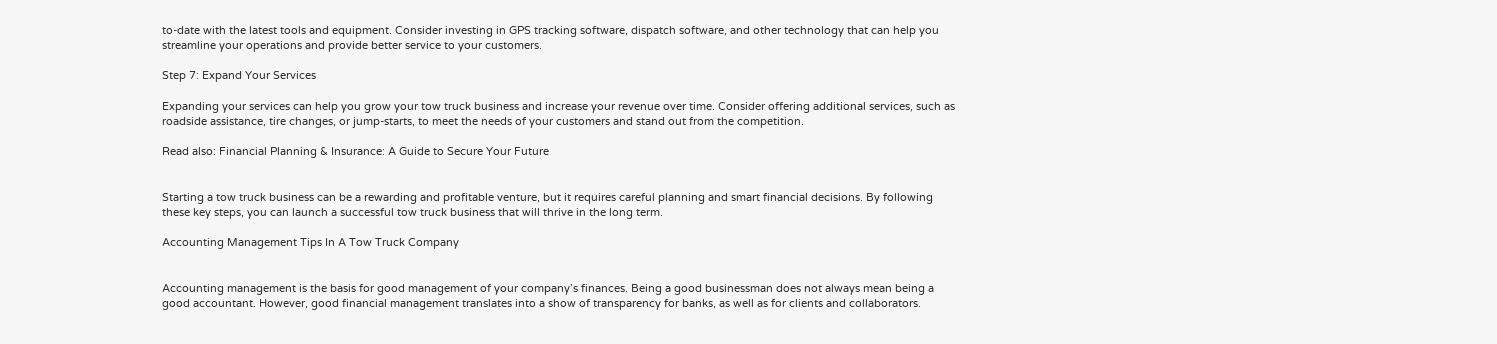to-date with the latest tools and equipment. Consider investing in GPS tracking software, dispatch software, and other technology that can help you streamline your operations and provide better service to your customers.

Step 7: Expand Your Services

Expanding your services can help you grow your tow truck business and increase your revenue over time. Consider offering additional services, such as roadside assistance, tire changes, or jump-starts, to meet the needs of your customers and stand out from the competition.

Read also: Financial Planning & Insurance: A Guide to Secure Your Future


Starting a tow truck business can be a rewarding and profitable venture, but it requires careful planning and smart financial decisions. By following these key steps, you can launch a successful tow truck business that will thrive in the long term.

Accounting Management Tips In A Tow Truck Company


Accounting management is the basis for good management of your company’s finances. Being a good businessman does not always mean being a good accountant. However, good financial management translates into a show of transparency for banks, as well as for clients and collaborators.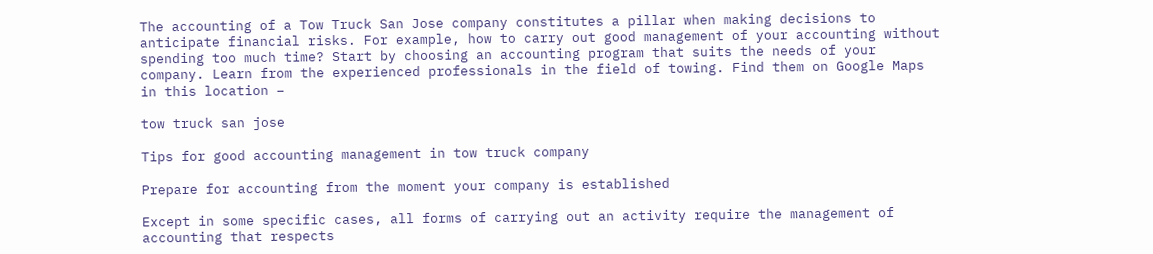The accounting of a Tow Truck San Jose company constitutes a pillar when making decisions to anticipate financial risks. For example, how to carry out good management of your accounting without spending too much time? Start by choosing an accounting program that suits the needs of your company. Learn from the experienced professionals in the field of towing. Find them on Google Maps in this location –

tow truck san jose

Tips for good accounting management in tow truck company

Prepare for accounting from the moment your company is established

Except in some specific cases, all forms of carrying out an activity require the management of accounting that respects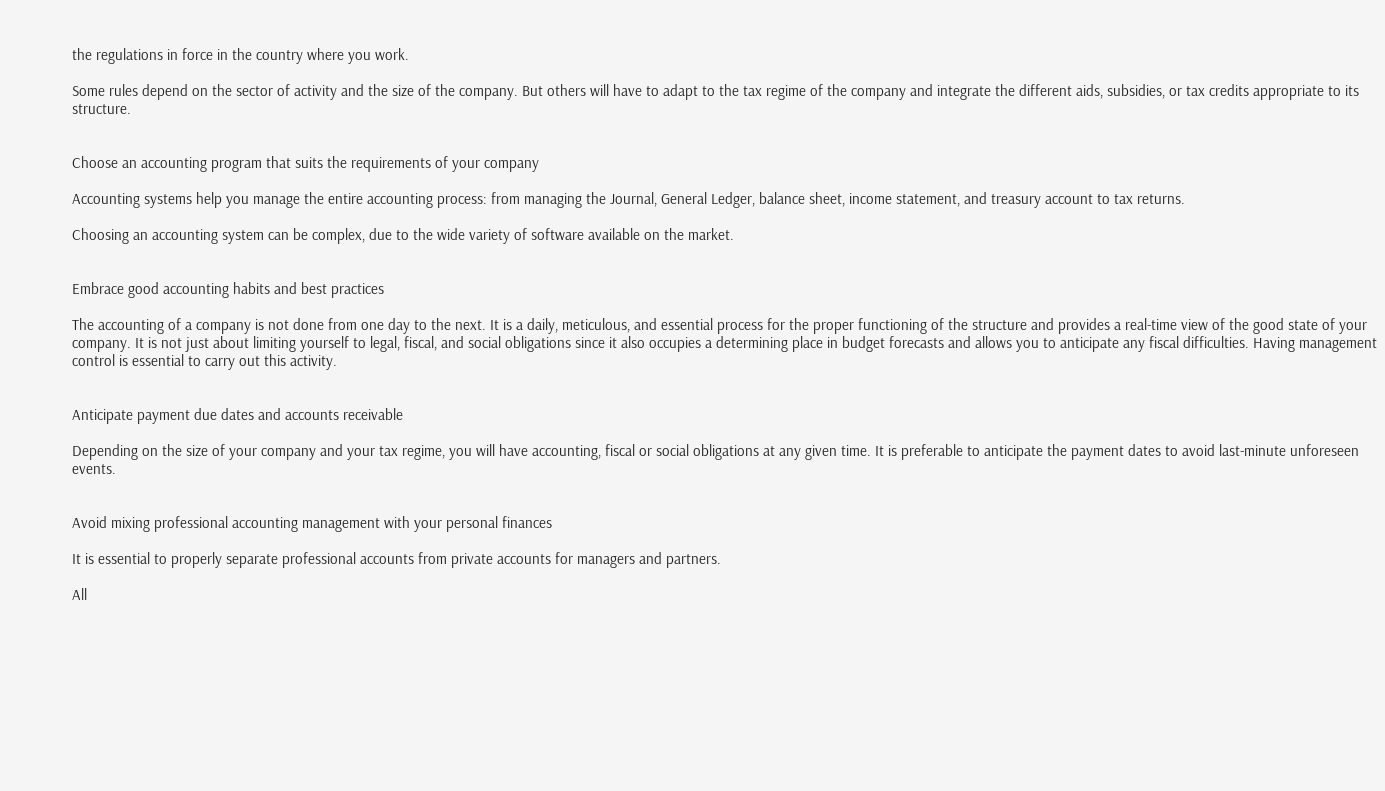the regulations in force in the country where you work.

Some rules depend on the sector of activity and the size of the company. But others will have to adapt to the tax regime of the company and integrate the different aids, subsidies, or tax credits appropriate to its structure.


Choose an accounting program that suits the requirements of your company

Accounting systems help you manage the entire accounting process: from managing the Journal, General Ledger, balance sheet, income statement, and treasury account to tax returns.

Choosing an accounting system can be complex, due to the wide variety of software available on the market.


Embrace good accounting habits and best practices

The accounting of a company is not done from one day to the next. It is a daily, meticulous, and essential process for the proper functioning of the structure and provides a real-time view of the good state of your company. It is not just about limiting yourself to legal, fiscal, and social obligations since it also occupies a determining place in budget forecasts and allows you to anticipate any fiscal difficulties. Having management control is essential to carry out this activity.


Anticipate payment due dates and accounts receivable

Depending on the size of your company and your tax regime, you will have accounting, fiscal or social obligations at any given time. It is preferable to anticipate the payment dates to avoid last-minute unforeseen events.


Avoid mixing professional accounting management with your personal finances

It is essential to properly separate professional accounts from private accounts for managers and partners.

All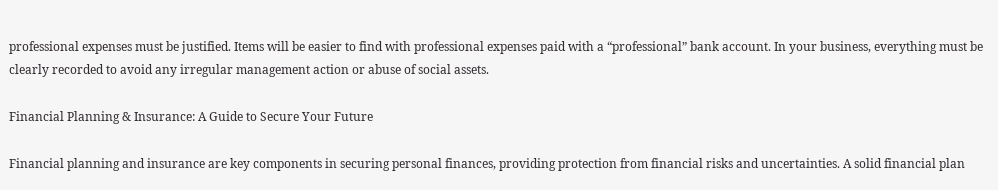professional expenses must be justified. Items will be easier to find with professional expenses paid with a “professional” bank account. In your business, everything must be clearly recorded to avoid any irregular management action or abuse of social assets.

Financial Planning & Insurance: A Guide to Secure Your Future

Financial planning and insurance are key components in securing personal finances, providing protection from financial risks and uncertainties. A solid financial plan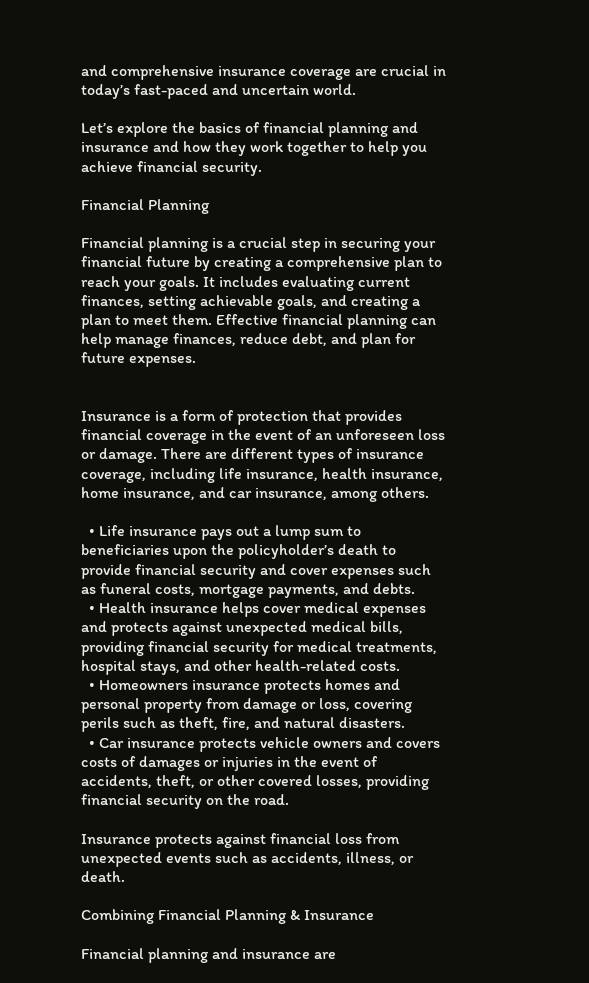and comprehensive insurance coverage are crucial in today’s fast-paced and uncertain world.

Let’s explore the basics of financial planning and insurance and how they work together to help you achieve financial security.

Financial Planning

Financial planning is a crucial step in securing your financial future by creating a comprehensive plan to reach your goals. It includes evaluating current finances, setting achievable goals, and creating a plan to meet them. Effective financial planning can help manage finances, reduce debt, and plan for future expenses.


Insurance is a form of protection that provides financial coverage in the event of an unforeseen loss or damage. There are different types of insurance coverage, including life insurance, health insurance, home insurance, and car insurance, among others.

  • Life insurance pays out a lump sum to beneficiaries upon the policyholder’s death to provide financial security and cover expenses such as funeral costs, mortgage payments, and debts.
  • Health insurance helps cover medical expenses and protects against unexpected medical bills, providing financial security for medical treatments, hospital stays, and other health-related costs.
  • Homeowners insurance protects homes and personal property from damage or loss, covering perils such as theft, fire, and natural disasters.
  • Car insurance protects vehicle owners and covers costs of damages or injuries in the event of accidents, theft, or other covered losses, providing financial security on the road.

Insurance protects against financial loss from unexpected events such as accidents, illness, or death.

Combining Financial Planning & Insurance

Financial planning and insurance are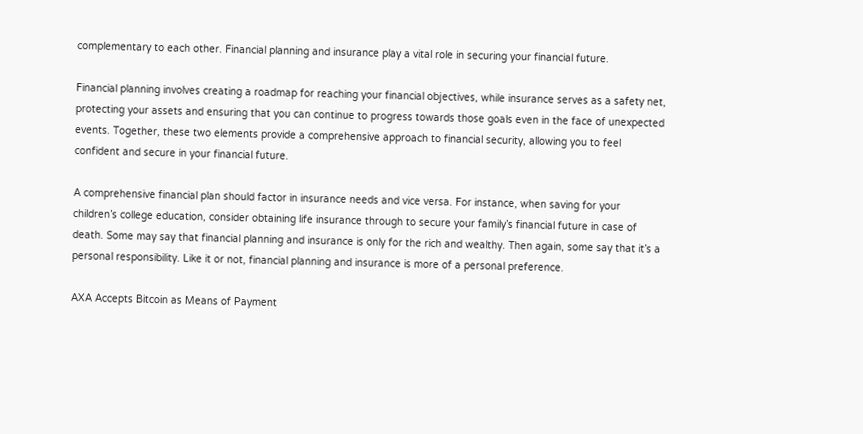complementary to each other. Financial planning and insurance play a vital role in securing your financial future.

Financial planning involves creating a roadmap for reaching your financial objectives, while insurance serves as a safety net, protecting your assets and ensuring that you can continue to progress towards those goals even in the face of unexpected events. Together, these two elements provide a comprehensive approach to financial security, allowing you to feel confident and secure in your financial future.

A comprehensive financial plan should factor in insurance needs and vice versa. For instance, when saving for your children’s college education, consider obtaining life insurance through to secure your family’s financial future in case of death. Some may say that financial planning and insurance is only for the rich and wealthy. Then again, some say that it’s a personal responsibility. Like it or not, financial planning and insurance is more of a personal preference.

AXA Accepts Bitcoin as Means of Payment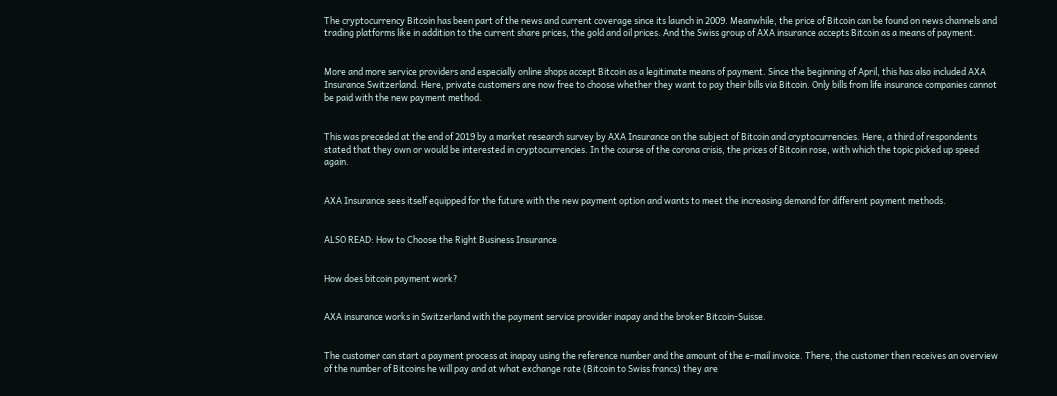The cryptocurrency Bitcoin has been part of the news and current coverage since its launch in 2009. Meanwhile, the price of Bitcoin can be found on news channels and trading platforms like in addition to the current share prices, the gold and oil prices. And the Swiss group of AXA insurance accepts Bitcoin as a means of payment.


More and more service providers and especially online shops accept Bitcoin as a legitimate means of payment. Since the beginning of April, this has also included AXA Insurance Switzerland. Here, private customers are now free to choose whether they want to pay their bills via Bitcoin. Only bills from life insurance companies cannot be paid with the new payment method.


This was preceded at the end of 2019 by a market research survey by AXA Insurance on the subject of Bitcoin and cryptocurrencies. Here, a third of respondents stated that they own or would be interested in cryptocurrencies. In the course of the corona crisis, the prices of Bitcoin rose, with which the topic picked up speed again.


AXA Insurance sees itself equipped for the future with the new payment option and wants to meet the increasing demand for different payment methods.


ALSO READ: How to Choose the Right Business Insurance


How does bitcoin payment work?


AXA insurance works in Switzerland with the payment service provider inapay and the broker Bitcoin-Suisse.


The customer can start a payment process at inapay using the reference number and the amount of the e-mail invoice. There, the customer then receives an overview of the number of Bitcoins he will pay and at what exchange rate (Bitcoin to Swiss francs) they are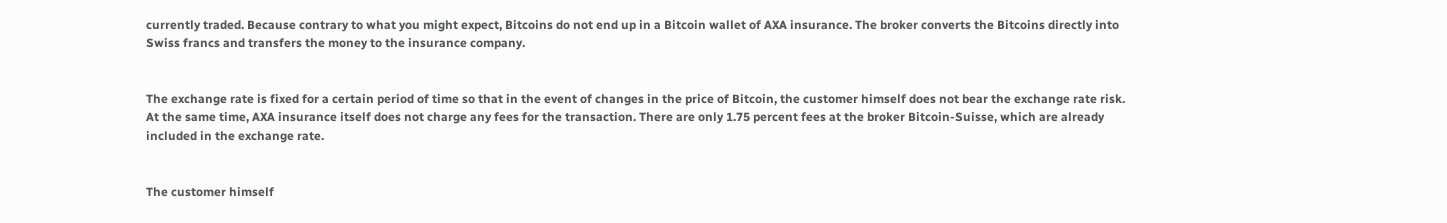currently traded. Because contrary to what you might expect, Bitcoins do not end up in a Bitcoin wallet of AXA insurance. The broker converts the Bitcoins directly into Swiss francs and transfers the money to the insurance company.


The exchange rate is fixed for a certain period of time so that in the event of changes in the price of Bitcoin, the customer himself does not bear the exchange rate risk. At the same time, AXA insurance itself does not charge any fees for the transaction. There are only 1.75 percent fees at the broker Bitcoin-Suisse, which are already included in the exchange rate.


The customer himself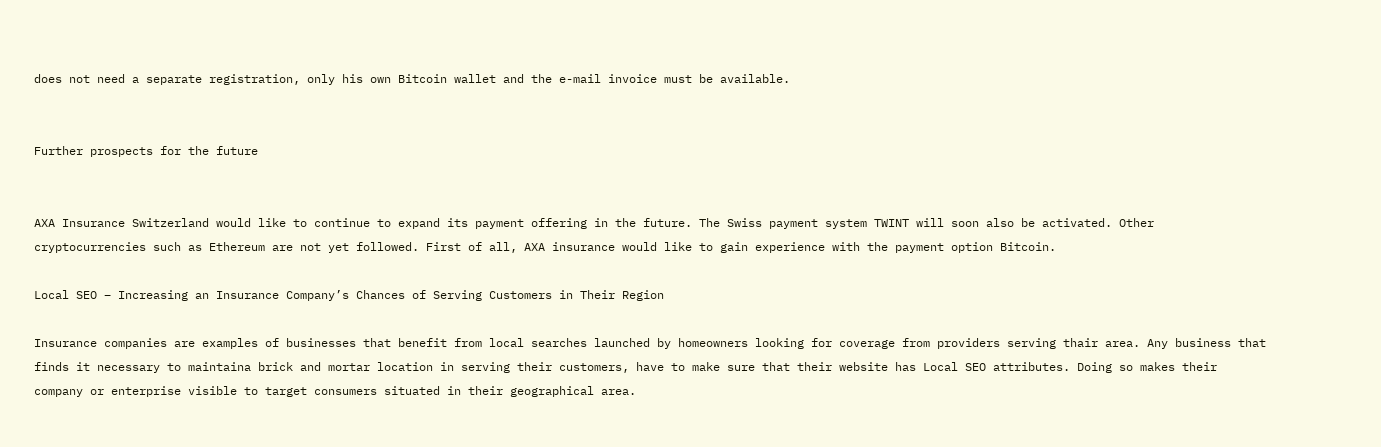does not need a separate registration, only his own Bitcoin wallet and the e-mail invoice must be available.


Further prospects for the future


AXA Insurance Switzerland would like to continue to expand its payment offering in the future. The Swiss payment system TWINT will soon also be activated. Other cryptocurrencies such as Ethereum are not yet followed. First of all, AXA insurance would like to gain experience with the payment option Bitcoin.

Local SEO – Increasing an Insurance Company’s Chances of Serving Customers in Their Region

Insurance companies are examples of businesses that benefit from local searches launched by homeowners looking for coverage from providers serving thair area. Any business that finds it necessary to maintaina brick and mortar location in serving their customers, have to make sure that their website has Local SEO attributes. Doing so makes their company or enterprise visible to target consumers situated in their geographical area.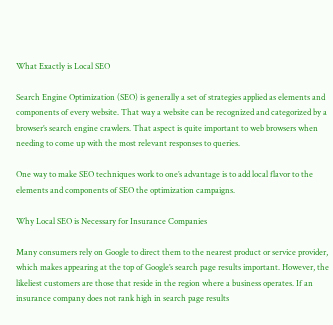What Exactly is Local SEO

Search Engine Optimization (SEO) is generally a set of strategies applied as elements and components of every website. That way a website can be recognized and categorized by a browser’s search engine crawlers. That aspect is quite important to web browsers when needing to come up with the most relevant responses to queries.

One way to make SEO techniques work to one’s advantage is to add local flavor to the elements and components of SEO the optimization campaigns.

Why Local SEO is Necessary for Insurance Companies

Many consumers rely on Google to direct them to the nearest product or service provider, which makes appearing at the top of Google’s search page results important. However, the likeliest customers are those that reside in the region where a business operates. If an insurance company does not rank high in search page results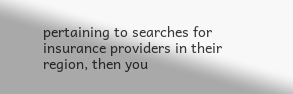pertaining to searches for insurance providers in their region, then you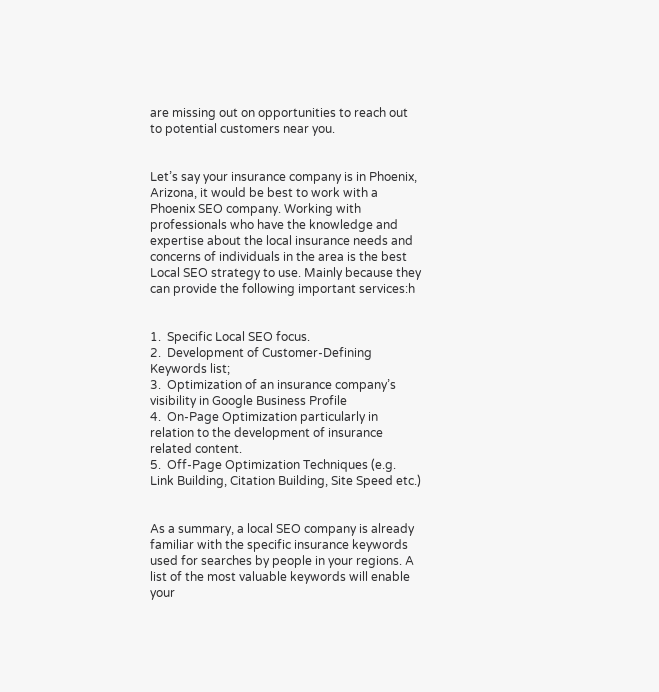are missing out on opportunities to reach out to potential customers near you.


Let’s say your insurance company is in Phoenix, Arizona, it would be best to work with a Phoenix SEO company. Working with professionals who have the knowledge and expertise about the local insurance needs and concerns of individuals in the area is the best Local SEO strategy to use. Mainly because they can provide the following important services:h


1.  Specific Local SEO focus.
2.  Development of Customer-Defining Keywords list;
3.  Optimization of an insurance company’s visibility in Google Business Profile
4.  On-Page Optimization particularly in relation to the development of insurance related content.
5.  Off-Page Optimization Techniques (e.g. Link Building, Citation Building, Site Speed etc.)


As a summary, a local SEO company is already familiar with the specific insurance keywords used for searches by people in your regions. A list of the most valuable keywords will enable your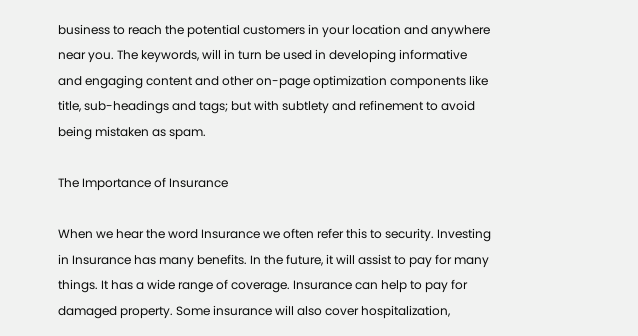business to reach the potential customers in your location and anywhere near you. The keywords, will in turn be used in developing informative and engaging content and other on-page optimization components like title, sub-headings and tags; but with subtlety and refinement to avoid being mistaken as spam.

The Importance of Insurance

When we hear the word Insurance we often refer this to security. Investing in Insurance has many benefits. In the future, it will assist to pay for many things. It has a wide range of coverage. Insurance can help to pay for damaged property. Some insurance will also cover hospitalization,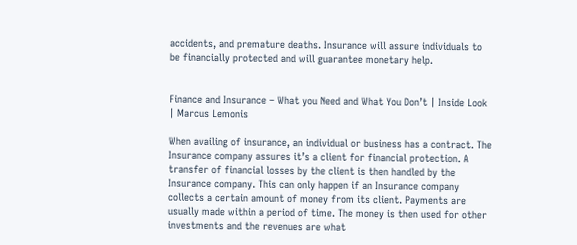accidents, and premature deaths. Insurance will assure individuals to be financially protected and will guarantee monetary help.


Finance and Insurance – What you Need and What You Don’t | Inside Look | Marcus Lemonis

When availing of insurance, an individual or business has a contract. The Insurance company assures it’s a client for financial protection. A transfer of financial losses by the client is then handled by the Insurance company. This can only happen if an Insurance company collects a certain amount of money from its client. Payments are usually made within a period of time. The money is then used for other investments and the revenues are what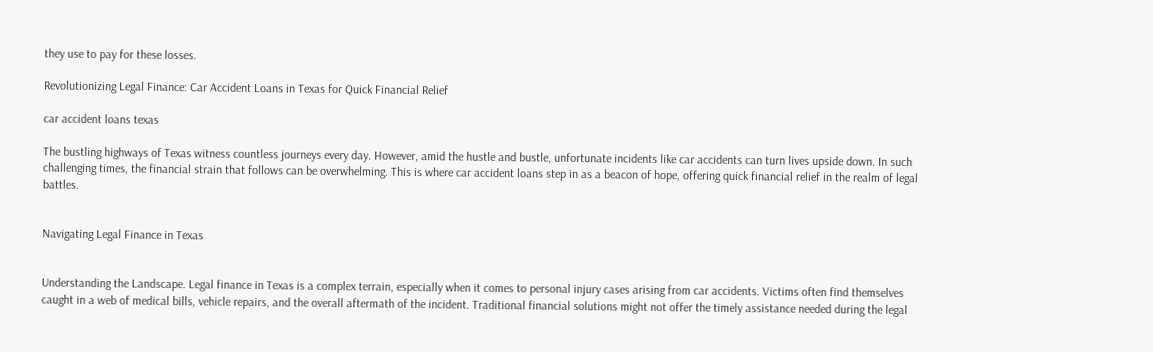they use to pay for these losses.

Revolutionizing Legal Finance: Car Accident Loans in Texas for Quick Financial Relief

car accident loans texas

The bustling highways of Texas witness countless journeys every day. However, amid the hustle and bustle, unfortunate incidents like car accidents can turn lives upside down. In such challenging times, the financial strain that follows can be overwhelming. This is where car accident loans step in as a beacon of hope, offering quick financial relief in the realm of legal battles.


Navigating Legal Finance in Texas


Understanding the Landscape. Legal finance in Texas is a complex terrain, especially when it comes to personal injury cases arising from car accidents. Victims often find themselves caught in a web of medical bills, vehicle repairs, and the overall aftermath of the incident. Traditional financial solutions might not offer the timely assistance needed during the legal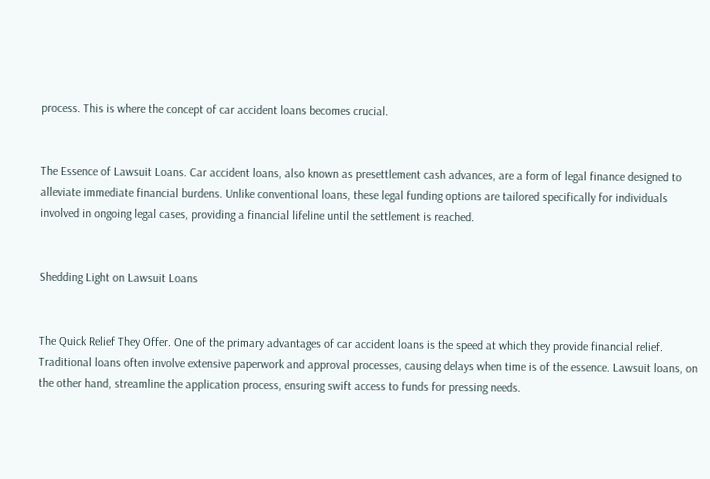process. This is where the concept of car accident loans becomes crucial.


The Essence of Lawsuit Loans. Car accident loans, also known as presettlement cash advances, are a form of legal finance designed to alleviate immediate financial burdens. Unlike conventional loans, these legal funding options are tailored specifically for individuals involved in ongoing legal cases, providing a financial lifeline until the settlement is reached.


Shedding Light on Lawsuit Loans


The Quick Relief They Offer. One of the primary advantages of car accident loans is the speed at which they provide financial relief. Traditional loans often involve extensive paperwork and approval processes, causing delays when time is of the essence. Lawsuit loans, on the other hand, streamline the application process, ensuring swift access to funds for pressing needs.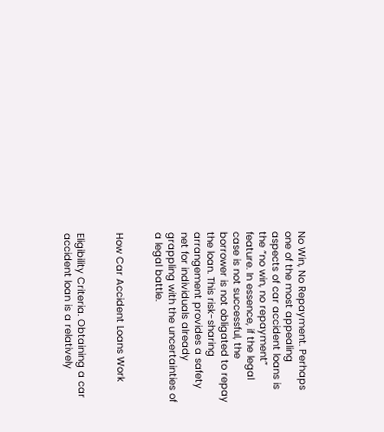No Win, No Repayment. Perhaps one of the most appealing aspects of car accident loans is the “no win, no repayment” feature. In essence, if the legal case is not successful, the borrower is not obligated to repay the loan. This risk-sharing arrangement provides a safety net for individuals already grappling with the uncertainties of a legal battle.


How Car Accident Loans Work


Eligibility Criteria. Obtaining a car accident loan is a relatively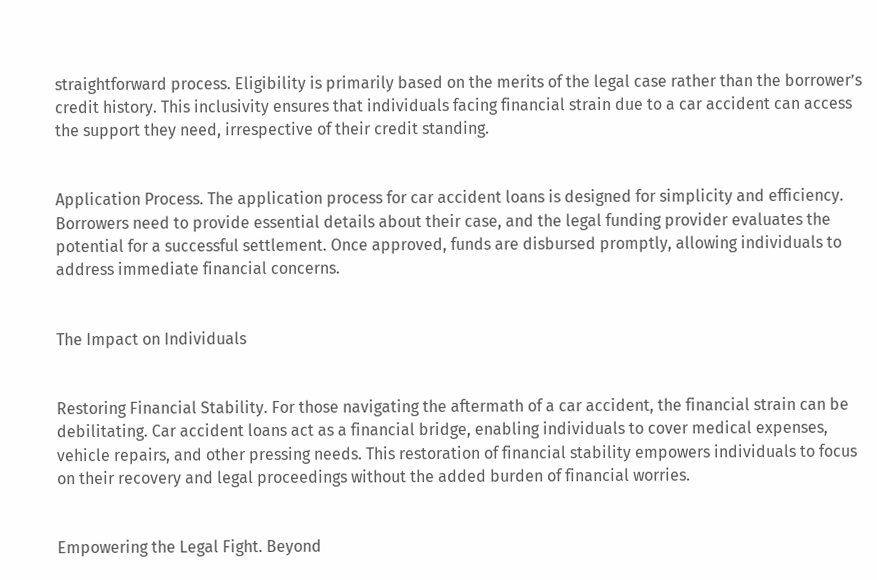straightforward process. Eligibility is primarily based on the merits of the legal case rather than the borrower’s credit history. This inclusivity ensures that individuals facing financial strain due to a car accident can access the support they need, irrespective of their credit standing.


Application Process. The application process for car accident loans is designed for simplicity and efficiency. Borrowers need to provide essential details about their case, and the legal funding provider evaluates the potential for a successful settlement. Once approved, funds are disbursed promptly, allowing individuals to address immediate financial concerns.


The Impact on Individuals


Restoring Financial Stability. For those navigating the aftermath of a car accident, the financial strain can be debilitating. Car accident loans act as a financial bridge, enabling individuals to cover medical expenses, vehicle repairs, and other pressing needs. This restoration of financial stability empowers individuals to focus on their recovery and legal proceedings without the added burden of financial worries.


Empowering the Legal Fight. Beyond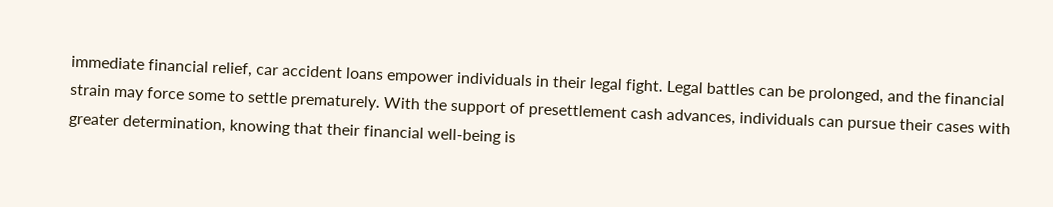immediate financial relief, car accident loans empower individuals in their legal fight. Legal battles can be prolonged, and the financial strain may force some to settle prematurely. With the support of presettlement cash advances, individuals can pursue their cases with greater determination, knowing that their financial well-being is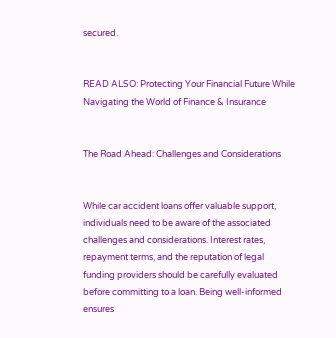secured.


READ ALSO: Protecting Your Financial Future While Navigating the World of Finance & Insurance


The Road Ahead: Challenges and Considerations


While car accident loans offer valuable support, individuals need to be aware of the associated challenges and considerations. Interest rates, repayment terms, and the reputation of legal funding providers should be carefully evaluated before committing to a loan. Being well-informed ensures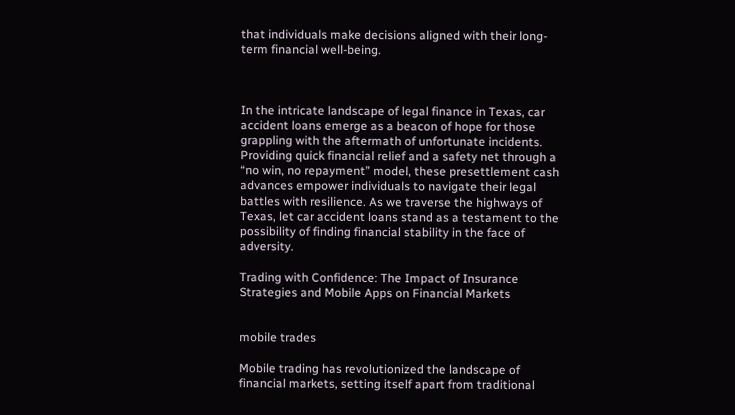that individuals make decisions aligned with their long-term financial well-being.



In the intricate landscape of legal finance in Texas, car accident loans emerge as a beacon of hope for those grappling with the aftermath of unfortunate incidents. Providing quick financial relief and a safety net through a “no win, no repayment” model, these presettlement cash advances empower individuals to navigate their legal battles with resilience. As we traverse the highways of Texas, let car accident loans stand as a testament to the possibility of finding financial stability in the face of adversity.

Trading with Confidence: The Impact of Insurance Strategies and Mobile Apps on Financial Markets


mobile trades

Mobile trading has revolutionized the landscape of financial markets, setting itself apart from traditional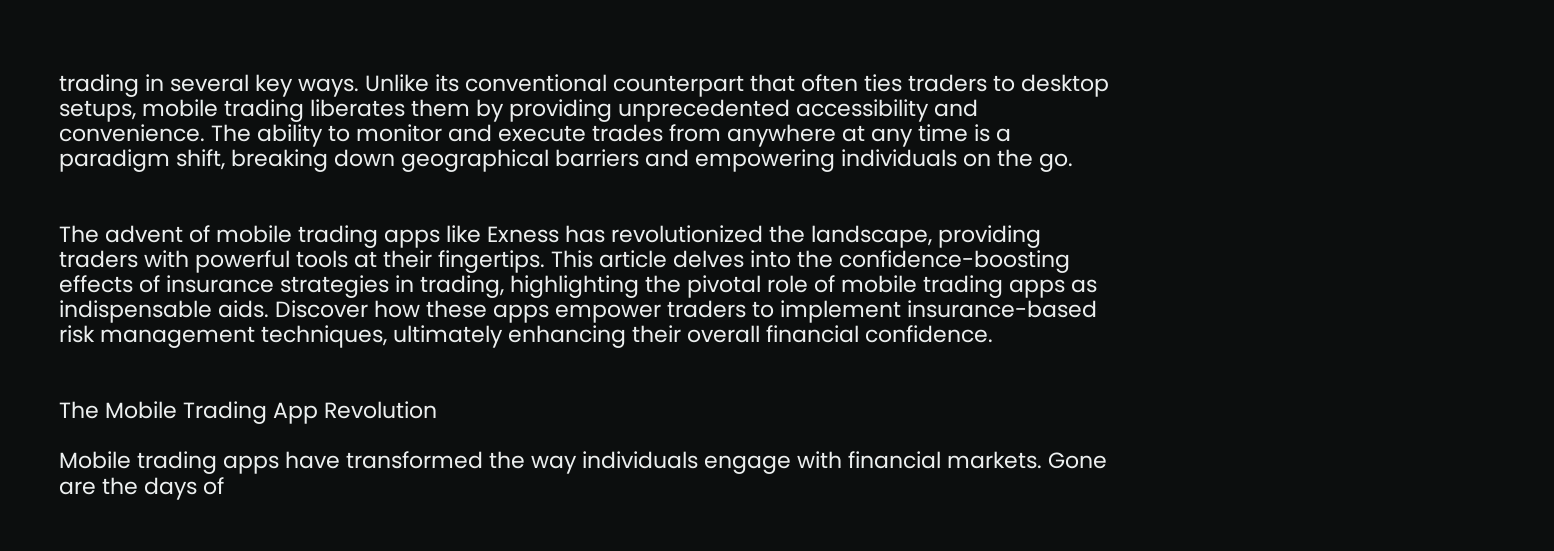trading in several key ways. Unlike its conventional counterpart that often ties traders to desktop setups, mobile trading liberates them by providing unprecedented accessibility and convenience. The ability to monitor and execute trades from anywhere at any time is a paradigm shift, breaking down geographical barriers and empowering individuals on the go.


The advent of mobile trading apps like Exness has revolutionized the landscape, providing traders with powerful tools at their fingertips. This article delves into the confidence-boosting effects of insurance strategies in trading, highlighting the pivotal role of mobile trading apps as indispensable aids. Discover how these apps empower traders to implement insurance-based risk management techniques, ultimately enhancing their overall financial confidence.


The Mobile Trading App Revolution

Mobile trading apps have transformed the way individuals engage with financial markets. Gone are the days of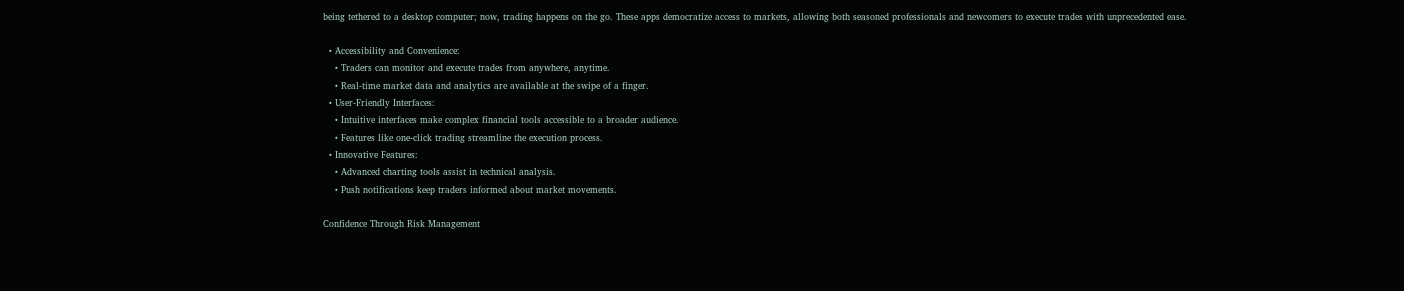being tethered to a desktop computer; now, trading happens on the go. These apps democratize access to markets, allowing both seasoned professionals and newcomers to execute trades with unprecedented ease.

  • Accessibility and Convenience:
    • Traders can monitor and execute trades from anywhere, anytime.
    • Real-time market data and analytics are available at the swipe of a finger.
  • User-Friendly Interfaces:
    • Intuitive interfaces make complex financial tools accessible to a broader audience.
    • Features like one-click trading streamline the execution process.
  • Innovative Features:
    • Advanced charting tools assist in technical analysis.
    • Push notifications keep traders informed about market movements.

Confidence Through Risk Management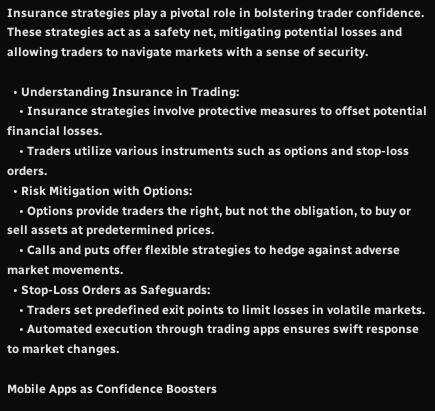Insurance strategies play a pivotal role in bolstering trader confidence. These strategies act as a safety net, mitigating potential losses and allowing traders to navigate markets with a sense of security.

  • Understanding Insurance in Trading:
    • Insurance strategies involve protective measures to offset potential financial losses.
    • Traders utilize various instruments such as options and stop-loss orders.
  • Risk Mitigation with Options:
    • Options provide traders the right, but not the obligation, to buy or sell assets at predetermined prices.
    • Calls and puts offer flexible strategies to hedge against adverse market movements.
  • Stop-Loss Orders as Safeguards:
    • Traders set predefined exit points to limit losses in volatile markets.
    • Automated execution through trading apps ensures swift response to market changes.

Mobile Apps as Confidence Boosters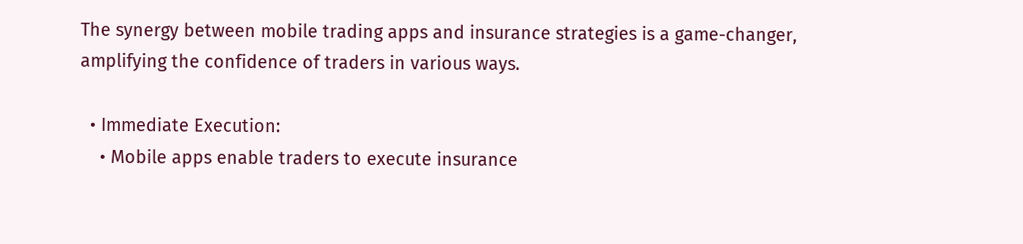The synergy between mobile trading apps and insurance strategies is a game-changer, amplifying the confidence of traders in various ways.

  • Immediate Execution:
    • Mobile apps enable traders to execute insurance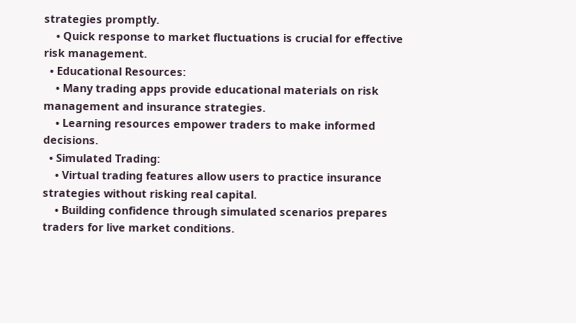strategies promptly.
    • Quick response to market fluctuations is crucial for effective risk management.
  • Educational Resources:
    • Many trading apps provide educational materials on risk management and insurance strategies.
    • Learning resources empower traders to make informed decisions.
  • Simulated Trading:
    • Virtual trading features allow users to practice insurance strategies without risking real capital.
    • Building confidence through simulated scenarios prepares traders for live market conditions.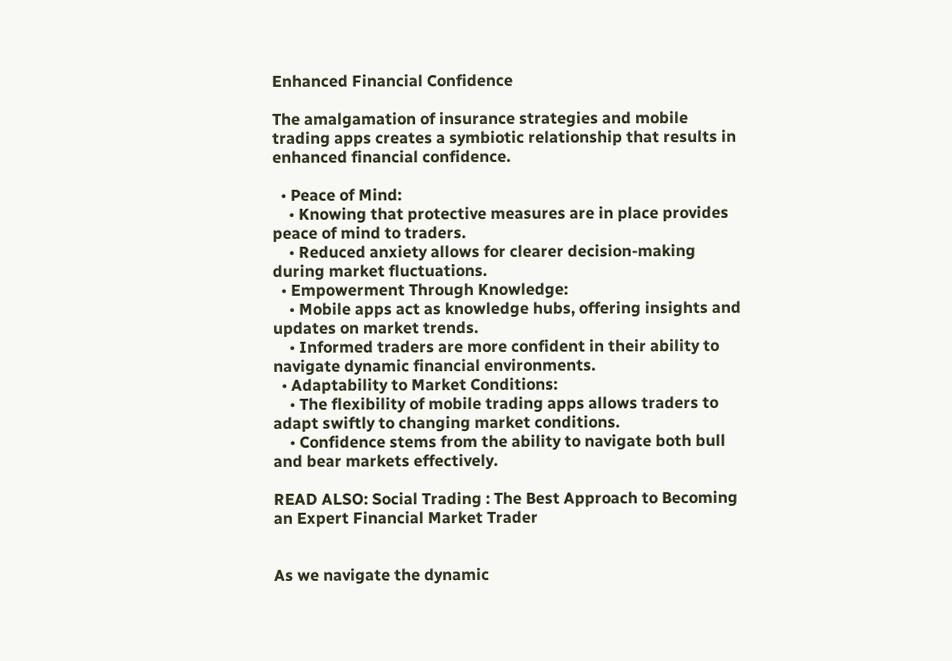Enhanced Financial Confidence

The amalgamation of insurance strategies and mobile trading apps creates a symbiotic relationship that results in enhanced financial confidence.

  • Peace of Mind:
    • Knowing that protective measures are in place provides peace of mind to traders.
    • Reduced anxiety allows for clearer decision-making during market fluctuations.
  • Empowerment Through Knowledge:
    • Mobile apps act as knowledge hubs, offering insights and updates on market trends.
    • Informed traders are more confident in their ability to navigate dynamic financial environments.
  • Adaptability to Market Conditions:
    • The flexibility of mobile trading apps allows traders to adapt swiftly to changing market conditions.
    • Confidence stems from the ability to navigate both bull and bear markets effectively.

READ ALSO: Social Trading : The Best Approach to Becoming an Expert Financial Market Trader


As we navigate the dynamic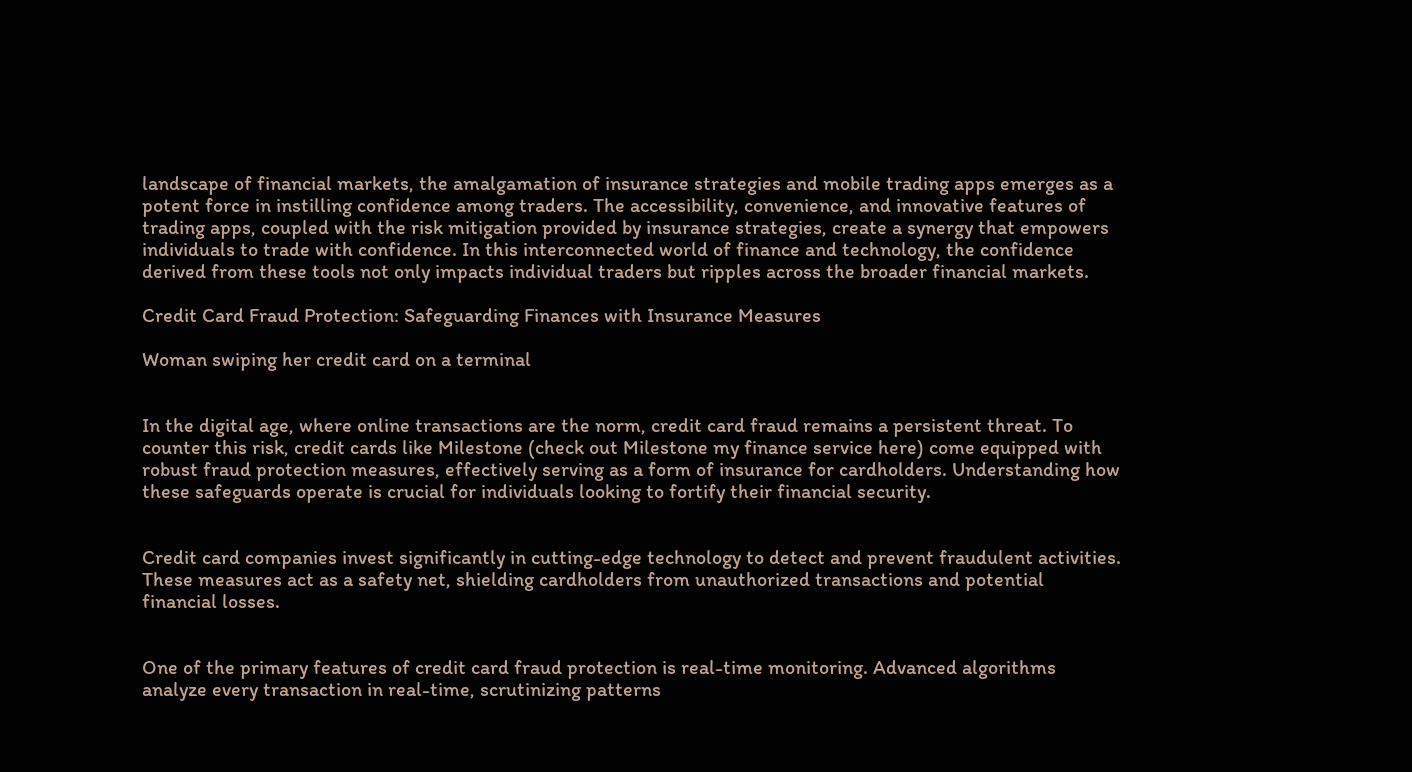landscape of financial markets, the amalgamation of insurance strategies and mobile trading apps emerges as a potent force in instilling confidence among traders. The accessibility, convenience, and innovative features of trading apps, coupled with the risk mitigation provided by insurance strategies, create a synergy that empowers individuals to trade with confidence. In this interconnected world of finance and technology, the confidence derived from these tools not only impacts individual traders but ripples across the broader financial markets.

Credit Card Fraud Protection: Safeguarding Finances with Insurance Measures

Woman swiping her credit card on a terminal


In the digital age, where online transactions are the norm, credit card fraud remains a persistent threat. To counter this risk, credit cards like Milestone (check out Milestone my finance service here) come equipped with robust fraud protection measures, effectively serving as a form of insurance for cardholders. Understanding how these safeguards operate is crucial for individuals looking to fortify their financial security.


Credit card companies invest significantly in cutting-edge technology to detect and prevent fraudulent activities. These measures act as a safety net, shielding cardholders from unauthorized transactions and potential financial losses.


One of the primary features of credit card fraud protection is real-time monitoring. Advanced algorithms analyze every transaction in real-time, scrutinizing patterns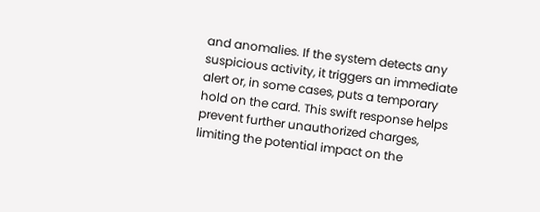and anomalies. If the system detects any suspicious activity, it triggers an immediate alert or, in some cases, puts a temporary hold on the card. This swift response helps prevent further unauthorized charges, limiting the potential impact on the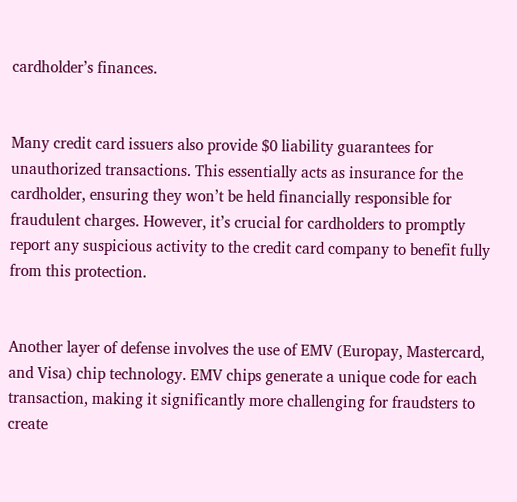cardholder’s finances.


Many credit card issuers also provide $0 liability guarantees for unauthorized transactions. This essentially acts as insurance for the cardholder, ensuring they won’t be held financially responsible for fraudulent charges. However, it’s crucial for cardholders to promptly report any suspicious activity to the credit card company to benefit fully from this protection.


Another layer of defense involves the use of EMV (Europay, Mastercard, and Visa) chip technology. EMV chips generate a unique code for each transaction, making it significantly more challenging for fraudsters to create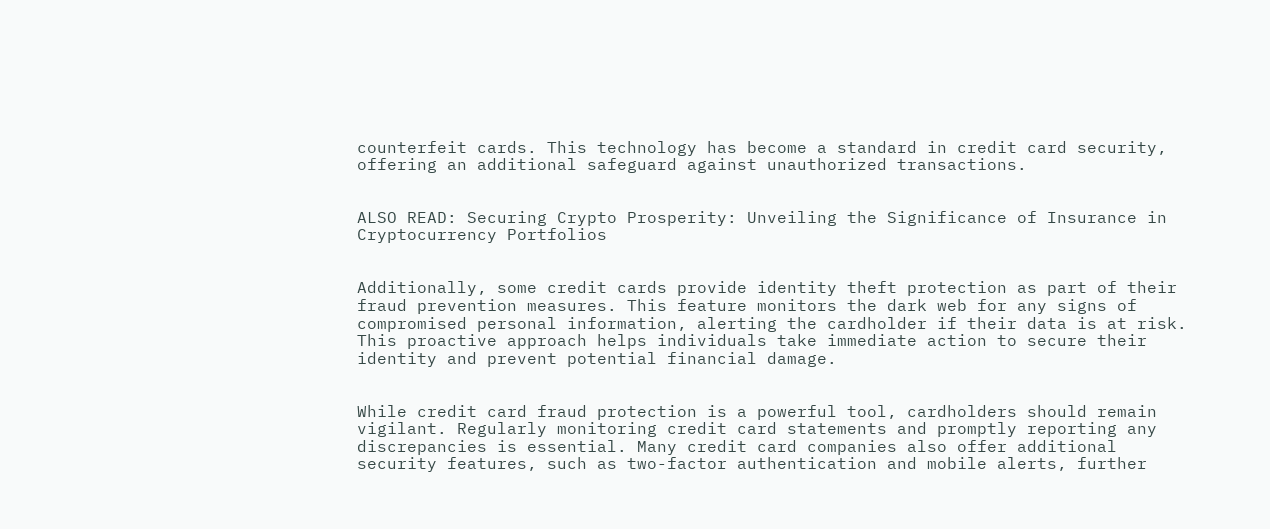counterfeit cards. This technology has become a standard in credit card security, offering an additional safeguard against unauthorized transactions.


ALSO READ: Securing Crypto Prosperity: Unveiling the Significance of Insurance in Cryptocurrency Portfolios


Additionally, some credit cards provide identity theft protection as part of their fraud prevention measures. This feature monitors the dark web for any signs of compromised personal information, alerting the cardholder if their data is at risk. This proactive approach helps individuals take immediate action to secure their identity and prevent potential financial damage.


While credit card fraud protection is a powerful tool, cardholders should remain vigilant. Regularly monitoring credit card statements and promptly reporting any discrepancies is essential. Many credit card companies also offer additional security features, such as two-factor authentication and mobile alerts, further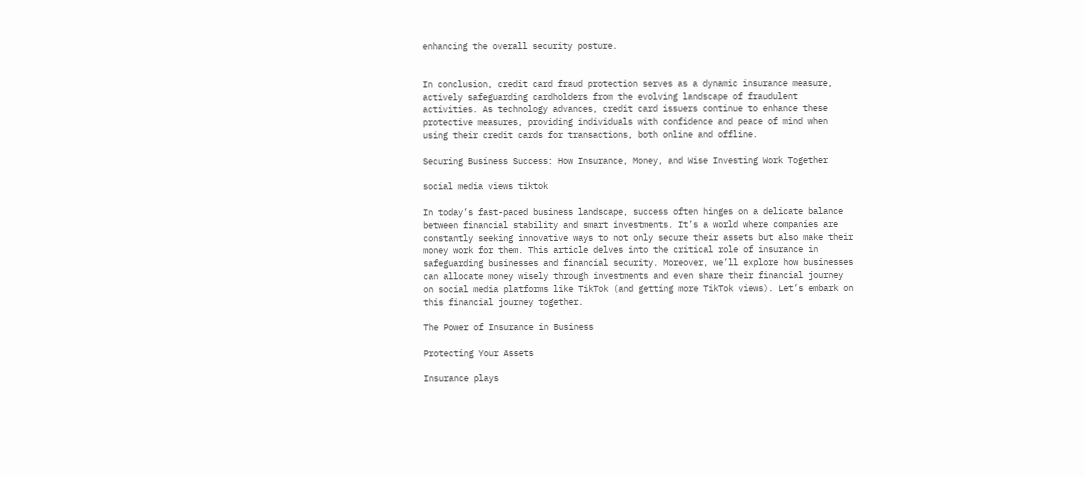enhancing the overall security posture.


In conclusion, credit card fraud protection serves as a dynamic insurance measure, actively safeguarding cardholders from the evolving landscape of fraudulent activities. As technology advances, credit card issuers continue to enhance these protective measures, providing individuals with confidence and peace of mind when using their credit cards for transactions, both online and offline.

Securing Business Success: How Insurance, Money, and Wise Investing Work Together

social media views tiktok

In today’s fast-paced business landscape, success often hinges on a delicate balance between financial stability and smart investments. It’s a world where companies are constantly seeking innovative ways to not only secure their assets but also make their money work for them. This article delves into the critical role of insurance in safeguarding businesses and financial security. Moreover, we’ll explore how businesses can allocate money wisely through investments and even share their financial journey on social media platforms like TikTok (and getting more TikTok views). Let’s embark on this financial journey together.

The Power of Insurance in Business

Protecting Your Assets

Insurance plays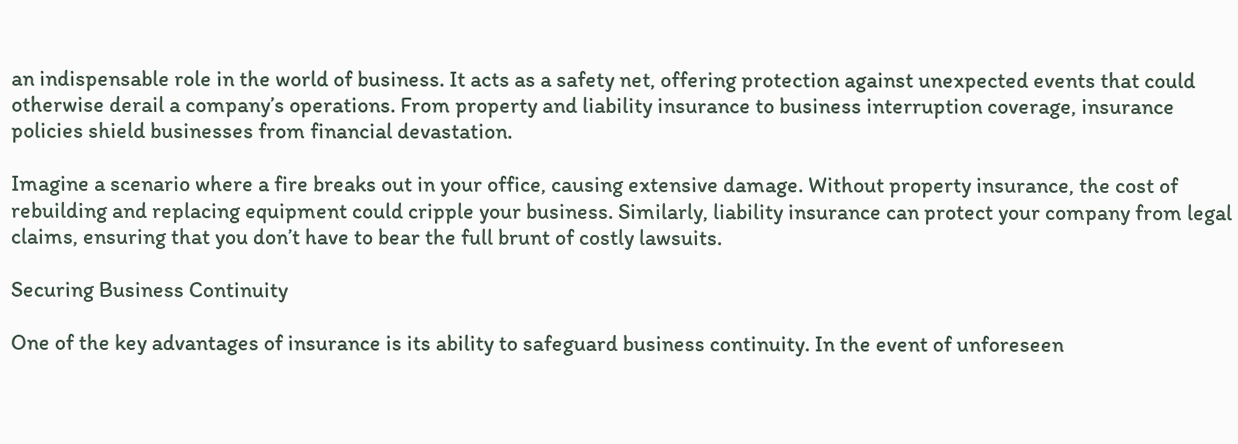an indispensable role in the world of business. It acts as a safety net, offering protection against unexpected events that could otherwise derail a company’s operations. From property and liability insurance to business interruption coverage, insurance policies shield businesses from financial devastation.

Imagine a scenario where a fire breaks out in your office, causing extensive damage. Without property insurance, the cost of rebuilding and replacing equipment could cripple your business. Similarly, liability insurance can protect your company from legal claims, ensuring that you don’t have to bear the full brunt of costly lawsuits.

Securing Business Continuity

One of the key advantages of insurance is its ability to safeguard business continuity. In the event of unforeseen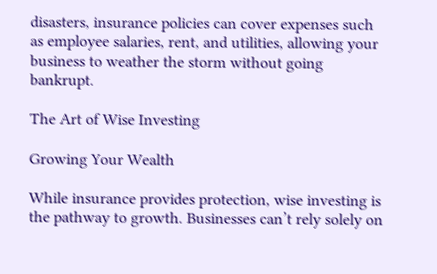disasters, insurance policies can cover expenses such as employee salaries, rent, and utilities, allowing your business to weather the storm without going bankrupt.

The Art of Wise Investing

Growing Your Wealth

While insurance provides protection, wise investing is the pathway to growth. Businesses can’t rely solely on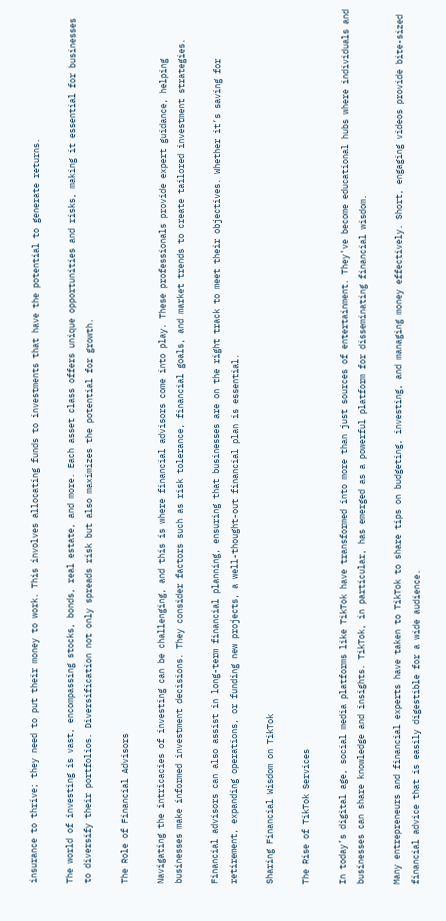insurance to thrive; they need to put their money to work. This involves allocating funds to investments that have the potential to generate returns.

The world of investing is vast, encompassing stocks, bonds, real estate, and more. Each asset class offers unique opportunities and risks, making it essential for businesses to diversify their portfolios. Diversification not only spreads risk but also maximizes the potential for growth.

The Role of Financial Advisors

Navigating the intricacies of investing can be challenging, and this is where financial advisors come into play. These professionals provide expert guidance, helping businesses make informed investment decisions. They consider factors such as risk tolerance, financial goals, and market trends to create tailored investment strategies.

Financial advisors can also assist in long-term financial planning, ensuring that businesses are on the right track to meet their objectives. Whether it’s saving for retirement, expanding operations, or funding new projects, a well-thought-out financial plan is essential.

Sharing Financial Wisdom on TikTok

The Rise of TikTok Services

In today’s digital age, social media platforms like TikTok have transformed into more than just sources of entertainment. They’ve become educational hubs where individuals and businesses can share knowledge and insights. TikTok, in particular, has emerged as a powerful platform for disseminating financial wisdom.

Many entrepreneurs and financial experts have taken to TikTok to share tips on budgeting, investing, and managing money effectively. Short, engaging videos provide bite-sized financial advice that is easily digestible for a wide audience.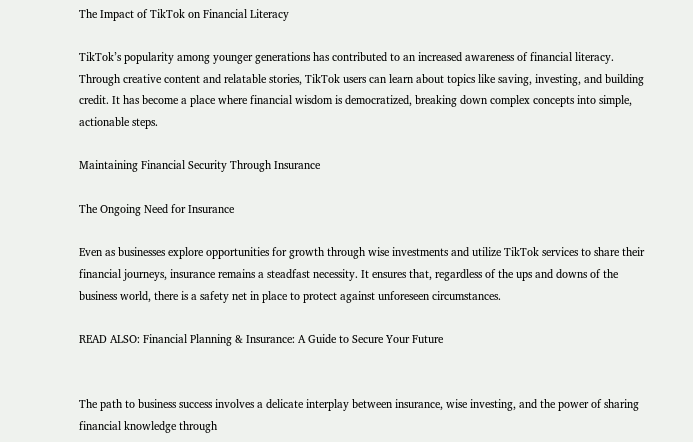The Impact of TikTok on Financial Literacy

TikTok’s popularity among younger generations has contributed to an increased awareness of financial literacy. Through creative content and relatable stories, TikTok users can learn about topics like saving, investing, and building credit. It has become a place where financial wisdom is democratized, breaking down complex concepts into simple, actionable steps.

Maintaining Financial Security Through Insurance

The Ongoing Need for Insurance

Even as businesses explore opportunities for growth through wise investments and utilize TikTok services to share their financial journeys, insurance remains a steadfast necessity. It ensures that, regardless of the ups and downs of the business world, there is a safety net in place to protect against unforeseen circumstances.

READ ALSO: Financial Planning & Insurance: A Guide to Secure Your Future


The path to business success involves a delicate interplay between insurance, wise investing, and the power of sharing financial knowledge through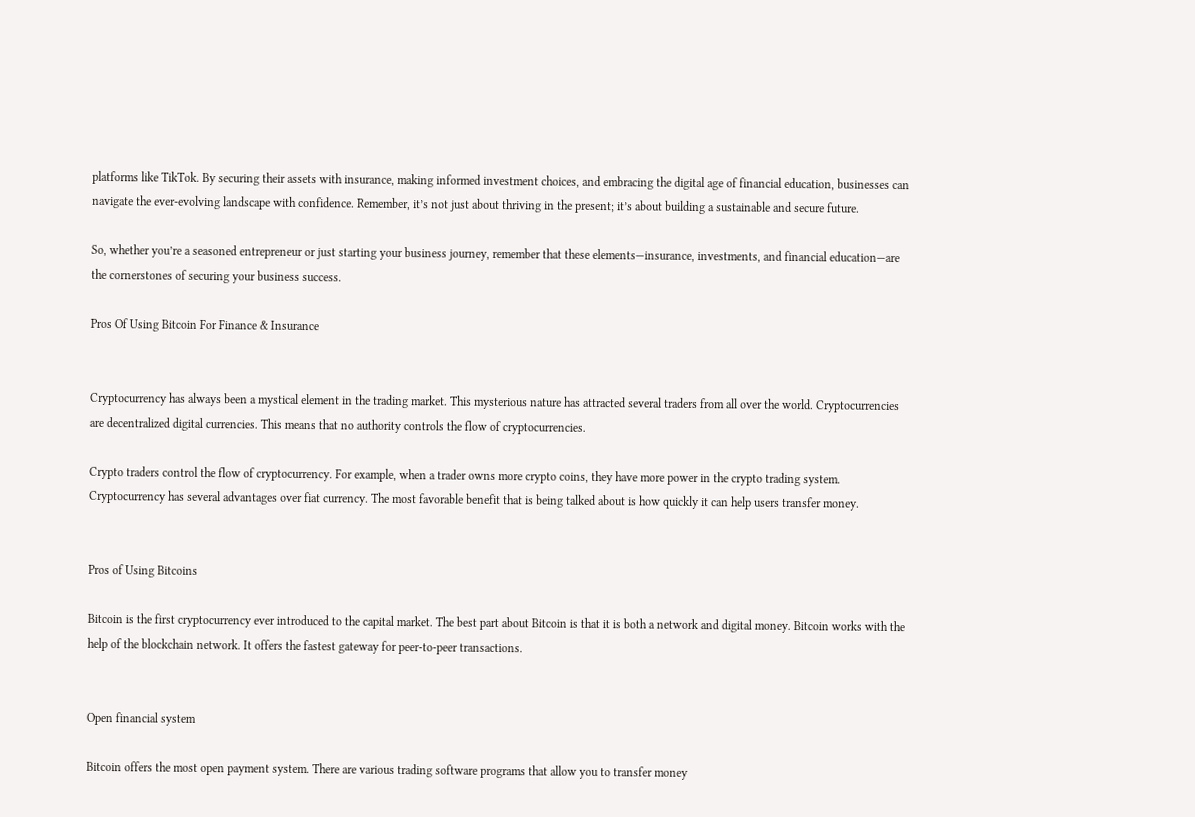platforms like TikTok. By securing their assets with insurance, making informed investment choices, and embracing the digital age of financial education, businesses can navigate the ever-evolving landscape with confidence. Remember, it’s not just about thriving in the present; it’s about building a sustainable and secure future.

So, whether you’re a seasoned entrepreneur or just starting your business journey, remember that these elements—insurance, investments, and financial education—are the cornerstones of securing your business success.

Pros Of Using Bitcoin For Finance & Insurance


Cryptocurrency has always been a mystical element in the trading market. This mysterious nature has attracted several traders from all over the world. Cryptocurrencies are decentralized digital currencies. This means that no authority controls the flow of cryptocurrencies.

Crypto traders control the flow of cryptocurrency. For example, when a trader owns more crypto coins, they have more power in the crypto trading system. Cryptocurrency has several advantages over fiat currency. The most favorable benefit that is being talked about is how quickly it can help users transfer money.


Pros of Using Bitcoins

Bitcoin is the first cryptocurrency ever introduced to the capital market. The best part about Bitcoin is that it is both a network and digital money. Bitcoin works with the help of the blockchain network. It offers the fastest gateway for peer-to-peer transactions.


Open financial system

Bitcoin offers the most open payment system. There are various trading software programs that allow you to transfer money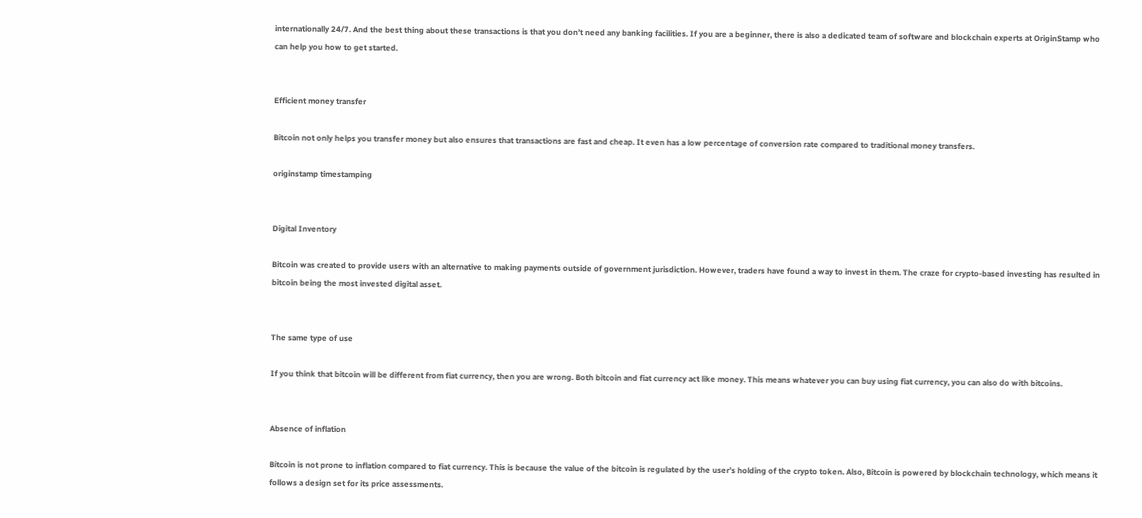internationally 24/7. And the best thing about these transactions is that you don’t need any banking facilities. If you are a beginner, there is also a dedicated team of software and blockchain experts at OriginStamp who can help you how to get started.


Efficient money transfer

Bitcoin not only helps you transfer money but also ensures that transactions are fast and cheap. It even has a low percentage of conversion rate compared to traditional money transfers.

originstamp timestamping


Digital Inventory

Bitcoin was created to provide users with an alternative to making payments outside of government jurisdiction. However, traders have found a way to invest in them. The craze for crypto-based investing has resulted in bitcoin being the most invested digital asset.


The same type of use

If you think that bitcoin will be different from fiat currency, then you are wrong. Both bitcoin and fiat currency act like money. This means whatever you can buy using fiat currency, you can also do with bitcoins.


Absence of inflation

Bitcoin is not prone to inflation compared to fiat currency. This is because the value of the bitcoin is regulated by the user’s holding of the crypto token. Also, Bitcoin is powered by blockchain technology, which means it follows a design set for its price assessments.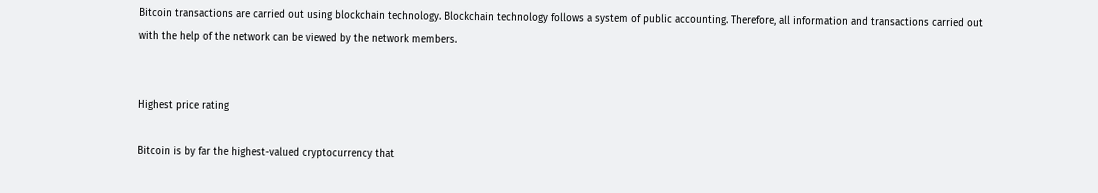Bitcoin transactions are carried out using blockchain technology. Blockchain technology follows a system of public accounting. Therefore, all information and transactions carried out with the help of the network can be viewed by the network members.


Highest price rating

Bitcoin is by far the highest-valued cryptocurrency that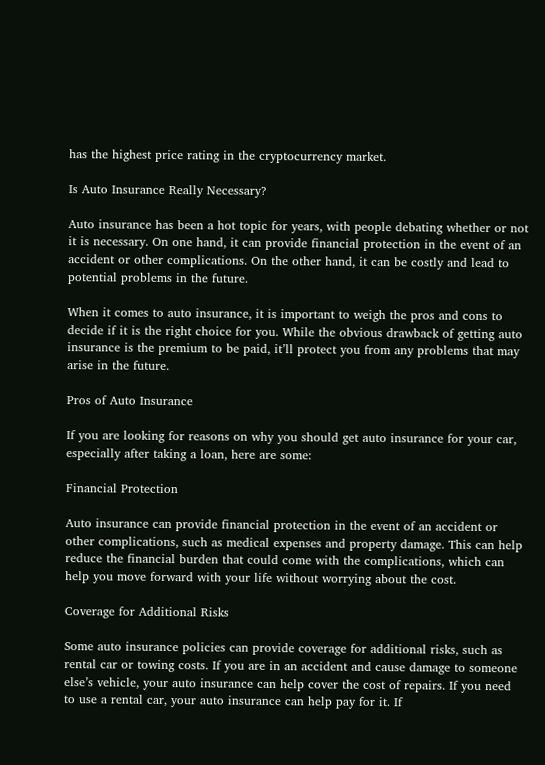has the highest price rating in the cryptocurrency market.

Is Auto Insurance Really Necessary?

Auto insurance has been a hot topic for years, with people debating whether or not it is necessary. On one hand, it can provide financial protection in the event of an accident or other complications. On the other hand, it can be costly and lead to potential problems in the future.

When it comes to auto insurance, it is important to weigh the pros and cons to decide if it is the right choice for you. While the obvious drawback of getting auto insurance is the premium to be paid, it’ll protect you from any problems that may arise in the future.

Pros of Auto Insurance

If you are looking for reasons on why you should get auto insurance for your car, especially after taking a loan, here are some:

Financial Protection

Auto insurance can provide financial protection in the event of an accident or other complications, such as medical expenses and property damage. This can help reduce the financial burden that could come with the complications, which can help you move forward with your life without worrying about the cost.

Coverage for Additional Risks

Some auto insurance policies can provide coverage for additional risks, such as rental car or towing costs. If you are in an accident and cause damage to someone else’s vehicle, your auto insurance can help cover the cost of repairs. If you need to use a rental car, your auto insurance can help pay for it. If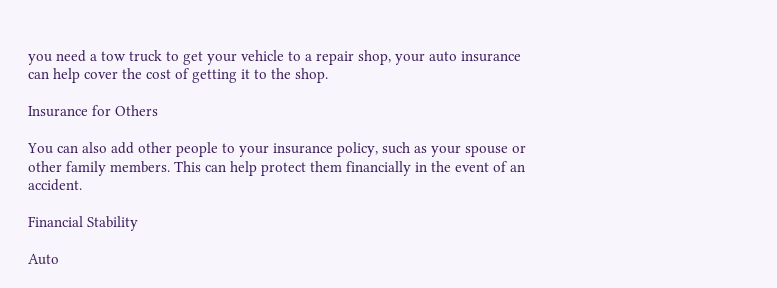you need a tow truck to get your vehicle to a repair shop, your auto insurance can help cover the cost of getting it to the shop.

Insurance for Others

You can also add other people to your insurance policy, such as your spouse or other family members. This can help protect them financially in the event of an accident.

Financial Stability

Auto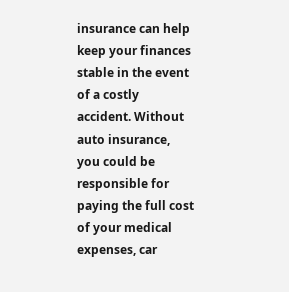insurance can help keep your finances stable in the event of a costly accident. Without auto insurance, you could be responsible for paying the full cost of your medical expenses, car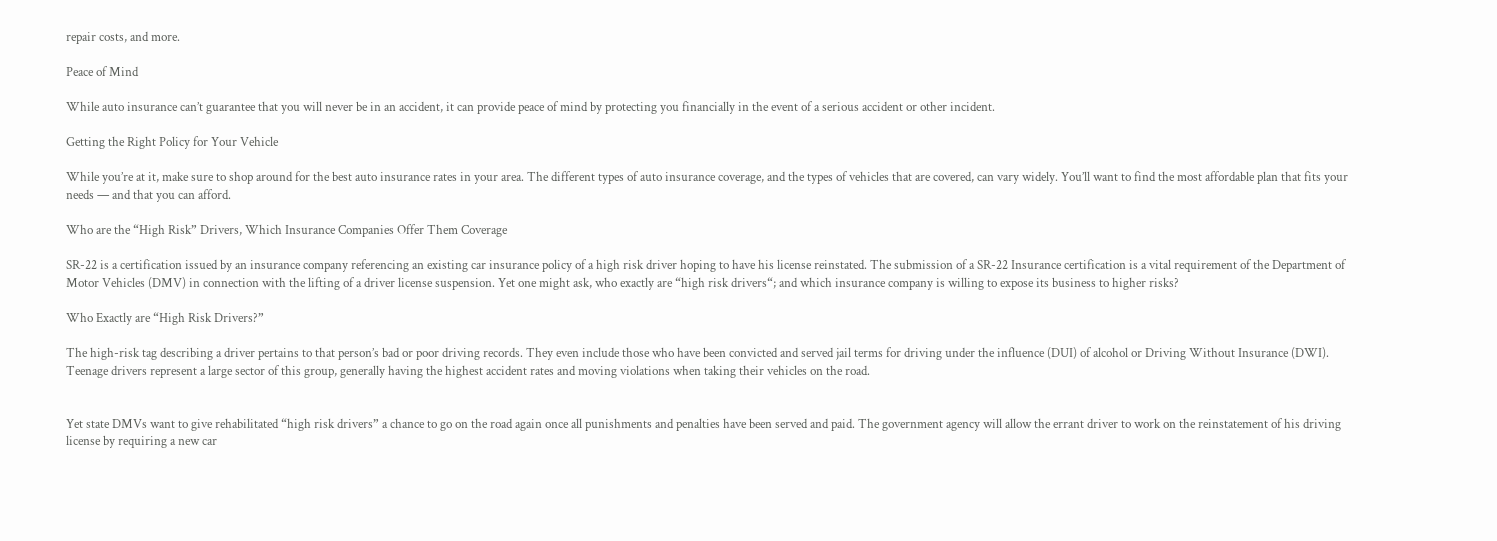repair costs, and more.

Peace of Mind

While auto insurance can’t guarantee that you will never be in an accident, it can provide peace of mind by protecting you financially in the event of a serious accident or other incident.

Getting the Right Policy for Your Vehicle

While you’re at it, make sure to shop around for the best auto insurance rates in your area. The different types of auto insurance coverage, and the types of vehicles that are covered, can vary widely. You’ll want to find the most affordable plan that fits your needs — and that you can afford.

Who are the “High Risk” Drivers, Which Insurance Companies Offer Them Coverage

SR-22 is a certification issued by an insurance company referencing an existing car insurance policy of a high risk driver hoping to have his license reinstated. The submission of a SR-22 Insurance certification is a vital requirement of the Department of Motor Vehicles (DMV) in connection with the lifting of a driver license suspension. Yet one might ask, who exactly are “high risk drivers“; and which insurance company is willing to expose its business to higher risks?

Who Exactly are “High Risk Drivers?”

The high-risk tag describing a driver pertains to that person’s bad or poor driving records. They even include those who have been convicted and served jail terms for driving under the influence (DUI) of alcohol or Driving Without Insurance (DWI). Teenage drivers represent a large sector of this group, generally having the highest accident rates and moving violations when taking their vehicles on the road.


Yet state DMVs want to give rehabilitated “high risk drivers” a chance to go on the road again once all punishments and penalties have been served and paid. The government agency will allow the errant driver to work on the reinstatement of his driving license by requiring a new car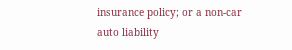insurance policy; or a non-car auto liability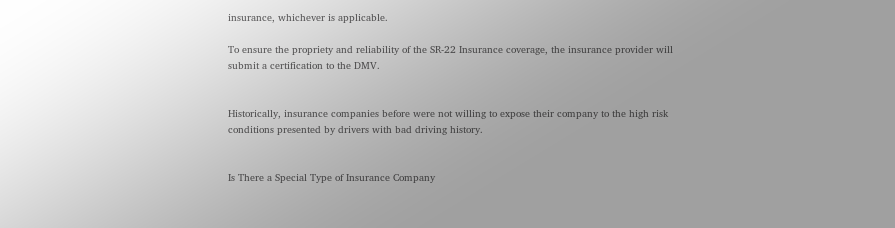insurance, whichever is applicable.

To ensure the propriety and reliability of the SR-22 Insurance coverage, the insurance provider will submit a certification to the DMV.


Historically, insurance companies before were not willing to expose their company to the high risk conditions presented by drivers with bad driving history.


Is There a Special Type of Insurance Company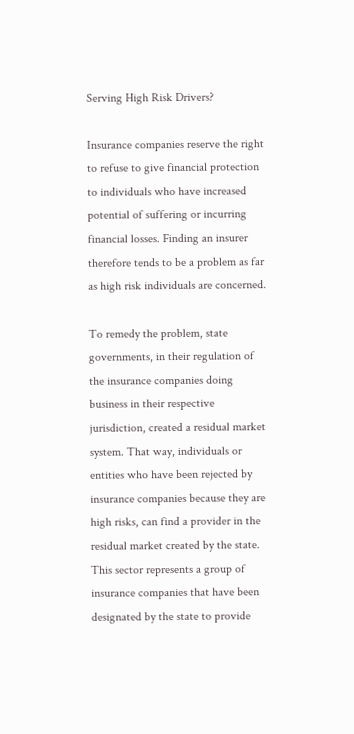Serving High Risk Drivers?

Insurance companies reserve the right to refuse to give financial protection to individuals who have increased potential of suffering or incurring financial losses. Finding an insurer therefore tends to be a problem as far as high risk individuals are concerned.

To remedy the problem, state governments, in their regulation of the insurance companies doing business in their respective jurisdiction, created a residual market system. That way, individuals or entities who have been rejected by insurance companies because they are high risks, can find a provider in the residual market created by the state. This sector represents a group of insurance companies that have been designated by the state to provide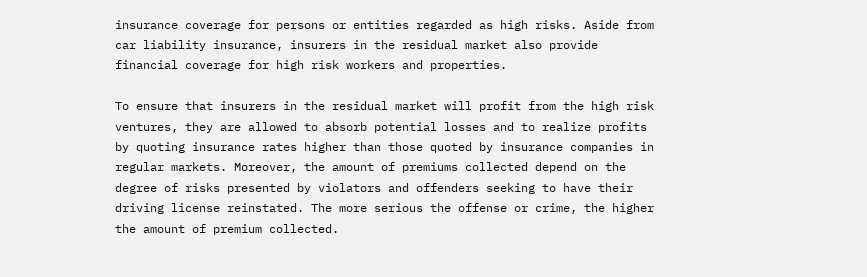insurance coverage for persons or entities regarded as high risks. Aside from car liability insurance, insurers in the residual market also provide financial coverage for high risk workers and properties.

To ensure that insurers in the residual market will profit from the high risk ventures, they are allowed to absorb potential losses and to realize profits by quoting insurance rates higher than those quoted by insurance companies in regular markets. Moreover, the amount of premiums collected depend on the degree of risks presented by violators and offenders seeking to have their driving license reinstated. The more serious the offense or crime, the higher the amount of premium collected.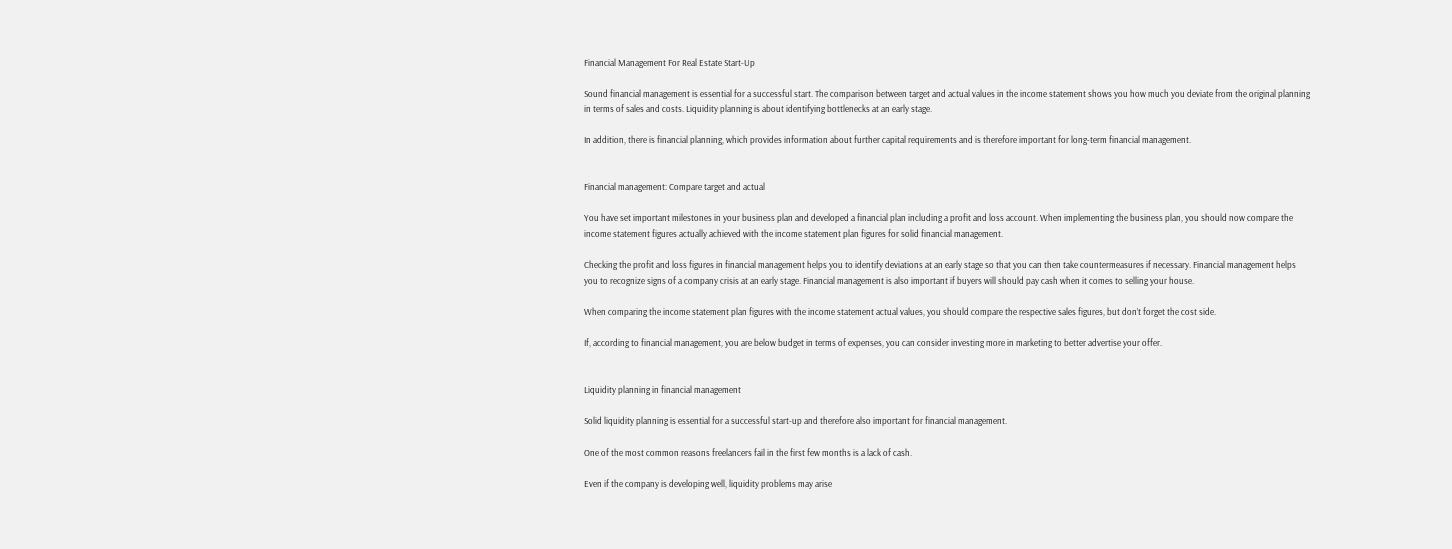Financial Management For Real Estate Start-Up

Sound financial management is essential for a successful start. The comparison between target and actual values in the income statement shows you how much you deviate from the original planning in terms of sales and costs. Liquidity planning is about identifying bottlenecks at an early stage.

In addition, there is financial planning, which provides information about further capital requirements and is therefore important for long-term financial management.


Financial management: Compare target and actual

You have set important milestones in your business plan and developed a financial plan including a profit and loss account. When implementing the business plan, you should now compare the income statement figures actually achieved with the income statement plan figures for solid financial management.

Checking the profit and loss figures in financial management helps you to identify deviations at an early stage so that you can then take countermeasures if necessary. Financial management helps you to recognize signs of a company crisis at an early stage. Financial management is also important if buyers will should pay cash when it comes to selling your house.

When comparing the income statement plan figures with the income statement actual values, you should compare the respective sales figures, but don’t forget the cost side.

If, according to financial management, you are below budget in terms of expenses, you can consider investing more in marketing to better advertise your offer.


Liquidity planning in financial management

Solid liquidity planning is essential for a successful start-up and therefore also important for financial management.

One of the most common reasons freelancers fail in the first few months is a lack of cash.

Even if the company is developing well, liquidity problems may arise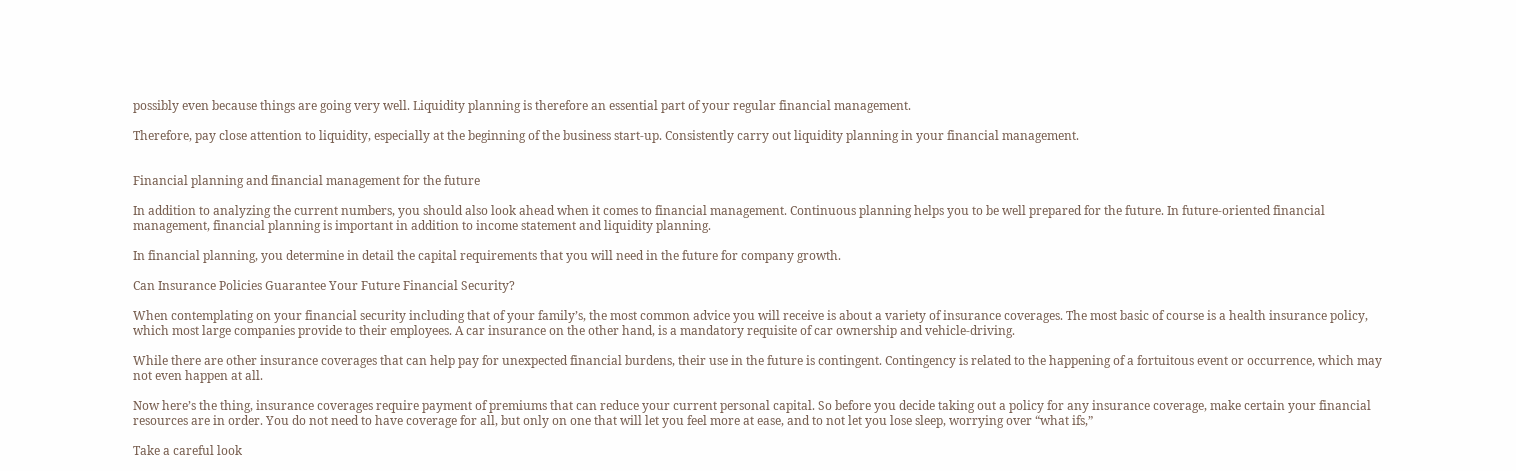possibly even because things are going very well. Liquidity planning is therefore an essential part of your regular financial management.

Therefore, pay close attention to liquidity, especially at the beginning of the business start-up. Consistently carry out liquidity planning in your financial management.


Financial planning and financial management for the future

In addition to analyzing the current numbers, you should also look ahead when it comes to financial management. Continuous planning helps you to be well prepared for the future. In future-oriented financial management, financial planning is important in addition to income statement and liquidity planning.

In financial planning, you determine in detail the capital requirements that you will need in the future for company growth.

Can Insurance Policies Guarantee Your Future Financial Security?

When contemplating on your financial security including that of your family’s, the most common advice you will receive is about a variety of insurance coverages. The most basic of course is a health insurance policy, which most large companies provide to their employees. A car insurance on the other hand, is a mandatory requisite of car ownership and vehicle-driving.

While there are other insurance coverages that can help pay for unexpected financial burdens, their use in the future is contingent. Contingency is related to the happening of a fortuitous event or occurrence, which may not even happen at all.

Now here’s the thing, insurance coverages require payment of premiums that can reduce your current personal capital. So before you decide taking out a policy for any insurance coverage, make certain your financial resources are in order. You do not need to have coverage for all, but only on one that will let you feel more at ease, and to not let you lose sleep, worrying over “what ifs,”

Take a careful look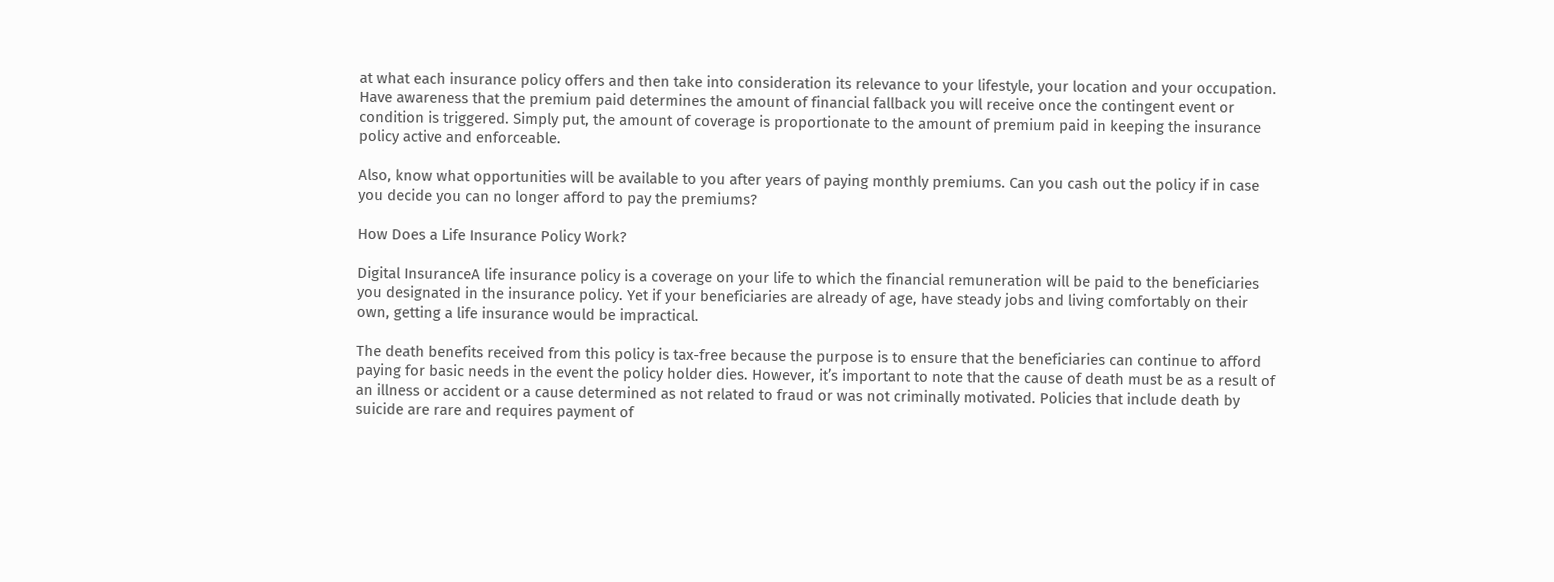at what each insurance policy offers and then take into consideration its relevance to your lifestyle, your location and your occupation. Have awareness that the premium paid determines the amount of financial fallback you will receive once the contingent event or condition is triggered. Simply put, the amount of coverage is proportionate to the amount of premium paid in keeping the insurance policy active and enforceable.

Also, know what opportunities will be available to you after years of paying monthly premiums. Can you cash out the policy if in case you decide you can no longer afford to pay the premiums?

How Does a Life Insurance Policy Work?

Digital InsuranceA life insurance policy is a coverage on your life to which the financial remuneration will be paid to the beneficiaries you designated in the insurance policy. Yet if your beneficiaries are already of age, have steady jobs and living comfortably on their own, getting a life insurance would be impractical.

The death benefits received from this policy is tax-free because the purpose is to ensure that the beneficiaries can continue to afford paying for basic needs in the event the policy holder dies. However, it’s important to note that the cause of death must be as a result of an illness or accident or a cause determined as not related to fraud or was not criminally motivated. Policies that include death by suicide are rare and requires payment of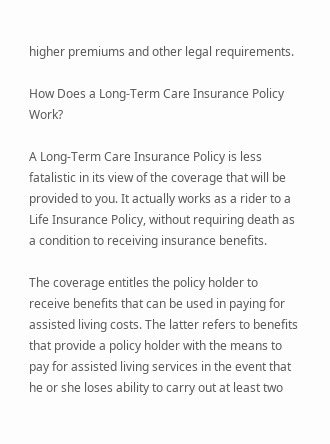higher premiums and other legal requirements.

How Does a Long-Term Care Insurance Policy Work?

A Long-Term Care Insurance Policy is less fatalistic in its view of the coverage that will be provided to you. It actually works as a rider to a Life Insurance Policy, without requiring death as a condition to receiving insurance benefits.

The coverage entitles the policy holder to receive benefits that can be used in paying for assisted living costs. The latter refers to benefits that provide a policy holder with the means to pay for assisted living services in the event that he or she loses ability to carry out at least two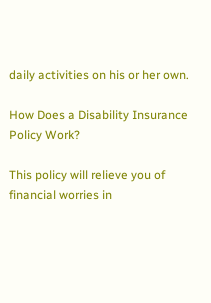daily activities on his or her own.

How Does a Disability Insurance Policy Work?

This policy will relieve you of financial worries in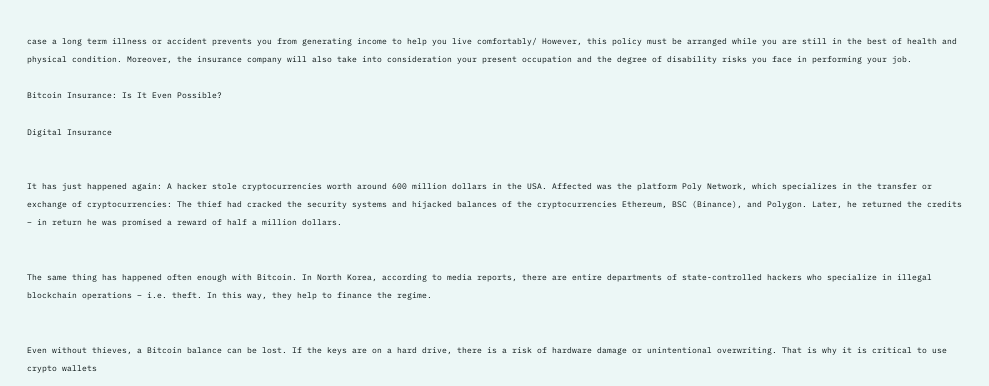case a long term illness or accident prevents you from generating income to help you live comfortably/ However, this policy must be arranged while you are still in the best of health and physical condition. Moreover, the insurance company will also take into consideration your present occupation and the degree of disability risks you face in performing your job.

Bitcoin Insurance: Is It Even Possible?

Digital Insurance


It has just happened again: A hacker stole cryptocurrencies worth around 600 million dollars in the USA. Affected was the platform Poly Network, which specializes in the transfer or exchange of cryptocurrencies: The thief had cracked the security systems and hijacked balances of the cryptocurrencies Ethereum, BSC (Binance), and Polygon. Later, he returned the credits – in return he was promised a reward of half a million dollars.


The same thing has happened often enough with Bitcoin. In North Korea, according to media reports, there are entire departments of state-controlled hackers who specialize in illegal blockchain operations – i.e. theft. In this way, they help to finance the regime.


Even without thieves, a Bitcoin balance can be lost. If the keys are on a hard drive, there is a risk of hardware damage or unintentional overwriting. That is why it is critical to use crypto wallets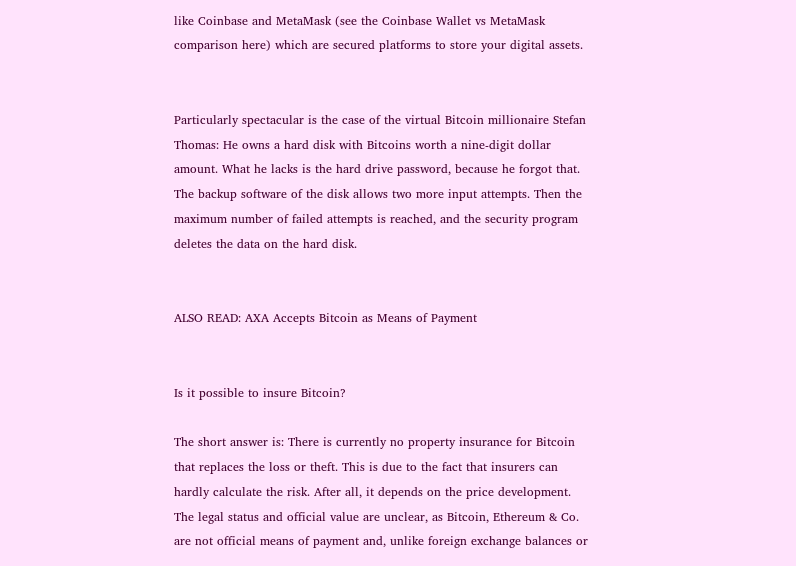like Coinbase and MetaMask (see the Coinbase Wallet vs MetaMask comparison here) which are secured platforms to store your digital assets.


Particularly spectacular is the case of the virtual Bitcoin millionaire Stefan Thomas: He owns a hard disk with Bitcoins worth a nine-digit dollar amount. What he lacks is the hard drive password, because he forgot that. The backup software of the disk allows two more input attempts. Then the maximum number of failed attempts is reached, and the security program deletes the data on the hard disk.


ALSO READ: AXA Accepts Bitcoin as Means of Payment


Is it possible to insure Bitcoin?

The short answer is: There is currently no property insurance for Bitcoin that replaces the loss or theft. This is due to the fact that insurers can hardly calculate the risk. After all, it depends on the price development. The legal status and official value are unclear, as Bitcoin, Ethereum & Co. are not official means of payment and, unlike foreign exchange balances or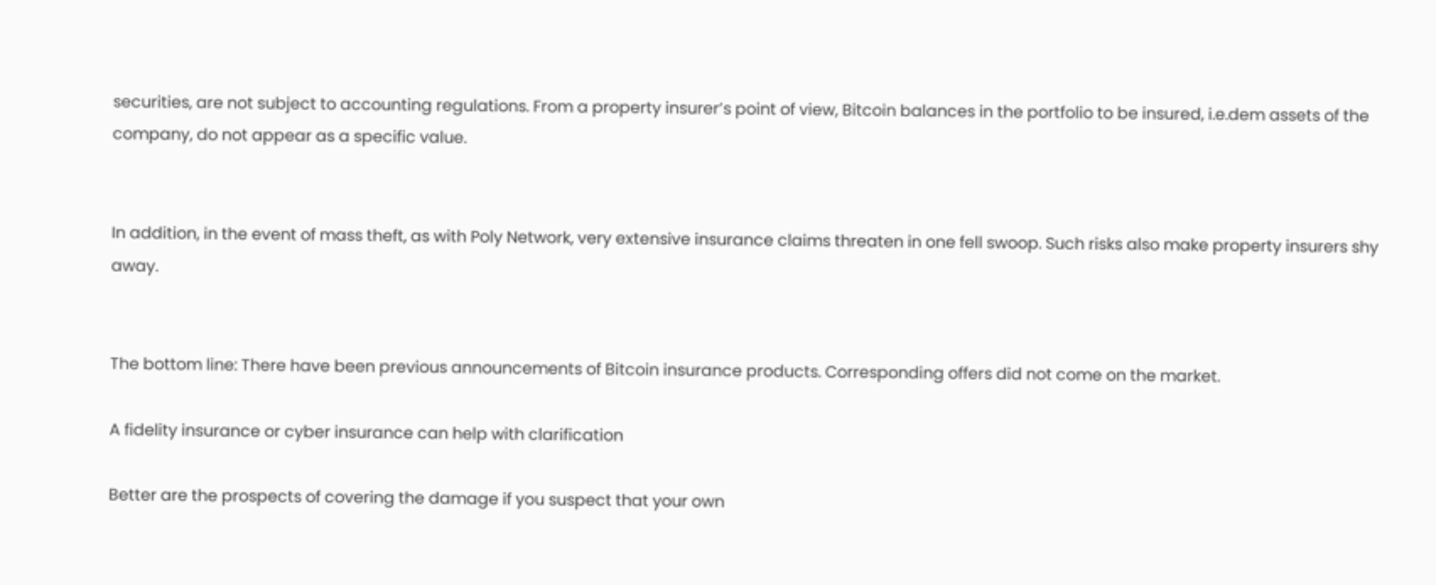securities, are not subject to accounting regulations. From a property insurer’s point of view, Bitcoin balances in the portfolio to be insured, i.e.dem assets of the company, do not appear as a specific value.


In addition, in the event of mass theft, as with Poly Network, very extensive insurance claims threaten in one fell swoop. Such risks also make property insurers shy away.


The bottom line: There have been previous announcements of Bitcoin insurance products. Corresponding offers did not come on the market.

A fidelity insurance or cyber insurance can help with clarification

Better are the prospects of covering the damage if you suspect that your own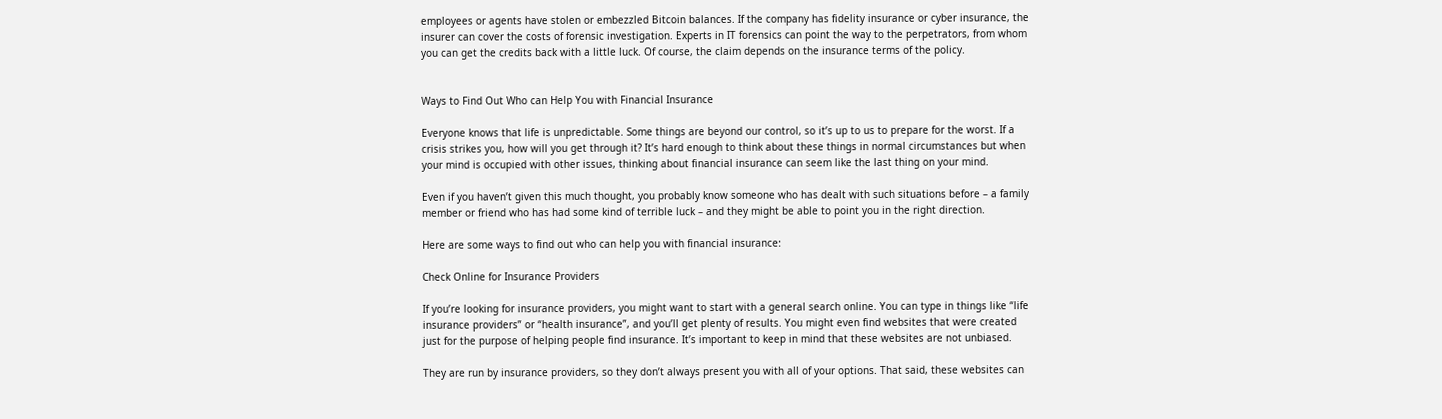employees or agents have stolen or embezzled Bitcoin balances. If the company has fidelity insurance or cyber insurance, the insurer can cover the costs of forensic investigation. Experts in IT forensics can point the way to the perpetrators, from whom you can get the credits back with a little luck. Of course, the claim depends on the insurance terms of the policy.


Ways to Find Out Who can Help You with Financial Insurance

Everyone knows that life is unpredictable. Some things are beyond our control, so it’s up to us to prepare for the worst. If a crisis strikes you, how will you get through it? It’s hard enough to think about these things in normal circumstances but when your mind is occupied with other issues, thinking about financial insurance can seem like the last thing on your mind.

Even if you haven’t given this much thought, you probably know someone who has dealt with such situations before – a family member or friend who has had some kind of terrible luck – and they might be able to point you in the right direction.

Here are some ways to find out who can help you with financial insurance:

Check Online for Insurance Providers

If you’re looking for insurance providers, you might want to start with a general search online. You can type in things like “life insurance providers” or “health insurance”, and you’ll get plenty of results. You might even find websites that were created just for the purpose of helping people find insurance. It’s important to keep in mind that these websites are not unbiased.

They are run by insurance providers, so they don’t always present you with all of your options. That said, these websites can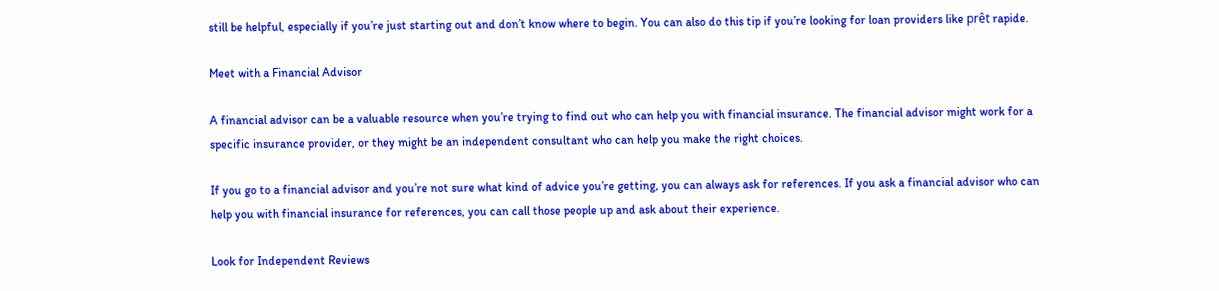still be helpful, especially if you’re just starting out and don’t know where to begin. You can also do this tip if you’re looking for loan providers like prêt rapide.

Meet with a Financial Advisor

A financial advisor can be a valuable resource when you’re trying to find out who can help you with financial insurance. The financial advisor might work for a specific insurance provider, or they might be an independent consultant who can help you make the right choices.

If you go to a financial advisor and you’re not sure what kind of advice you’re getting, you can always ask for references. If you ask a financial advisor who can help you with financial insurance for references, you can call those people up and ask about their experience.

Look for Independent Reviews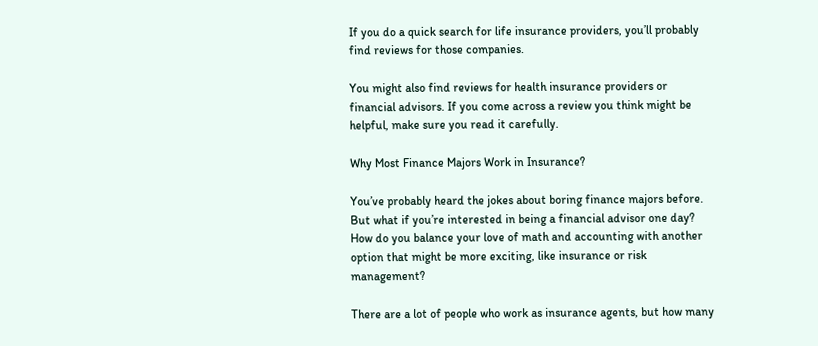If you do a quick search for life insurance providers, you’ll probably find reviews for those companies.

You might also find reviews for health insurance providers or financial advisors. If you come across a review you think might be helpful, make sure you read it carefully.

Why Most Finance Majors Work in Insurance?

You’ve probably heard the jokes about boring finance majors before. But what if you’re interested in being a financial advisor one day? How do you balance your love of math and accounting with another option that might be more exciting, like insurance or risk management?

There are a lot of people who work as insurance agents, but how many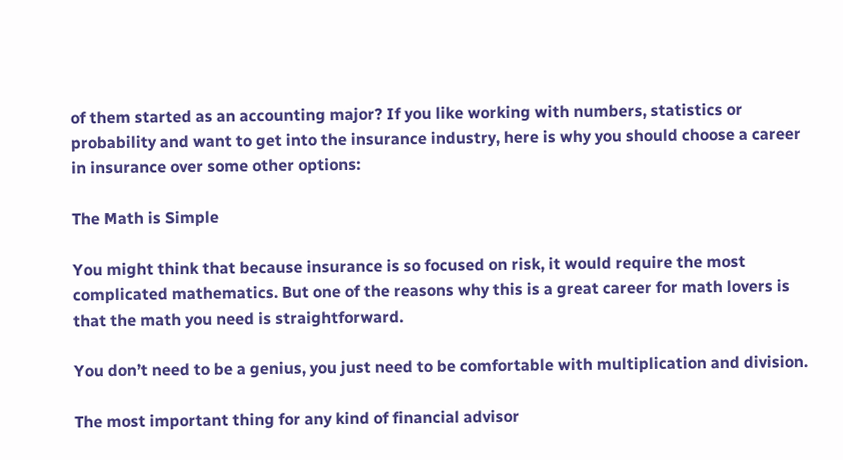of them started as an accounting major? If you like working with numbers, statistics or probability and want to get into the insurance industry, here is why you should choose a career in insurance over some other options:

The Math is Simple

You might think that because insurance is so focused on risk, it would require the most complicated mathematics. But one of the reasons why this is a great career for math lovers is that the math you need is straightforward.

You don’t need to be a genius, you just need to be comfortable with multiplication and division.

The most important thing for any kind of financial advisor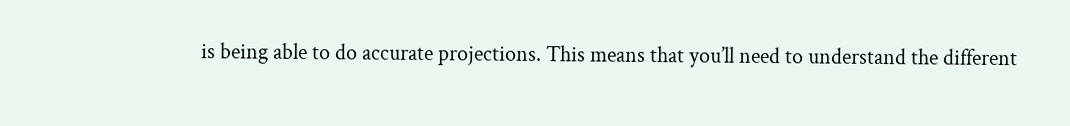is being able to do accurate projections. This means that you’ll need to understand the different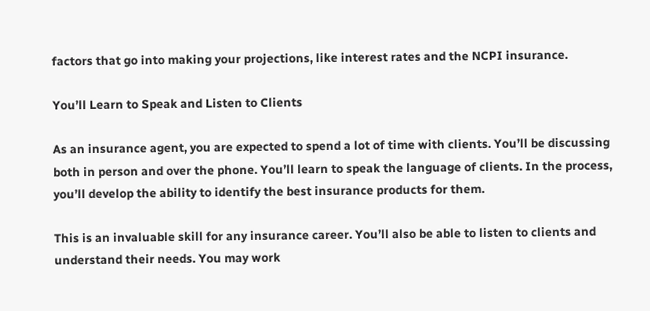factors that go into making your projections, like interest rates and the NCPI insurance.

You’ll Learn to Speak and Listen to Clients

As an insurance agent, you are expected to spend a lot of time with clients. You’ll be discussing both in person and over the phone. You’ll learn to speak the language of clients. In the process, you’ll develop the ability to identify the best insurance products for them.

This is an invaluable skill for any insurance career. You’ll also be able to listen to clients and understand their needs. You may work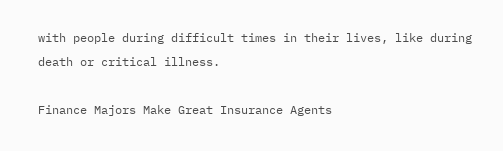with people during difficult times in their lives, like during death or critical illness.

Finance Majors Make Great Insurance Agents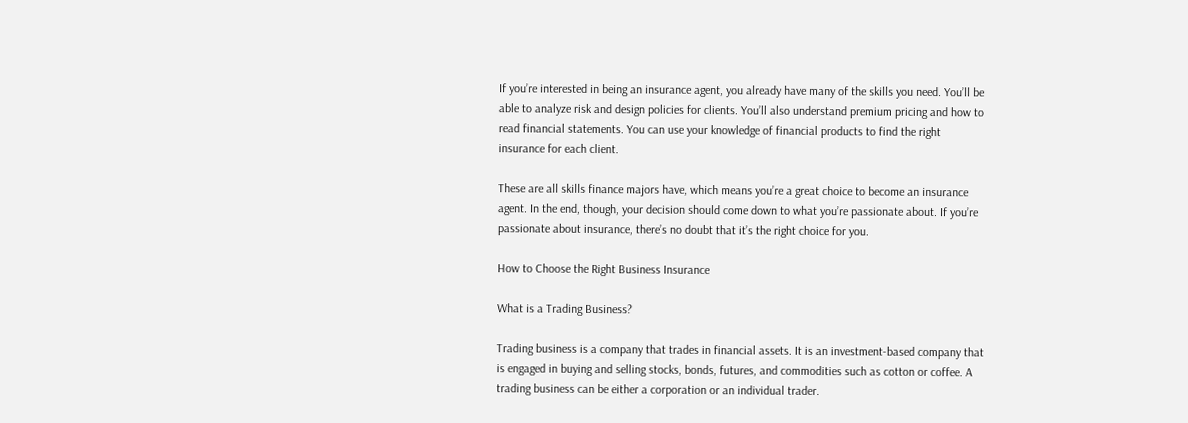If you’re interested in being an insurance agent, you already have many of the skills you need. You’ll be able to analyze risk and design policies for clients. You’ll also understand premium pricing and how to read financial statements. You can use your knowledge of financial products to find the right insurance for each client.

These are all skills finance majors have, which means you’re a great choice to become an insurance agent. In the end, though, your decision should come down to what you’re passionate about. If you’re passionate about insurance, there’s no doubt that it’s the right choice for you.

How to Choose the Right Business Insurance

What is a Trading Business?

Trading business is a company that trades in financial assets. It is an investment-based company that is engaged in buying and selling stocks, bonds, futures, and commodities such as cotton or coffee. A trading business can be either a corporation or an individual trader.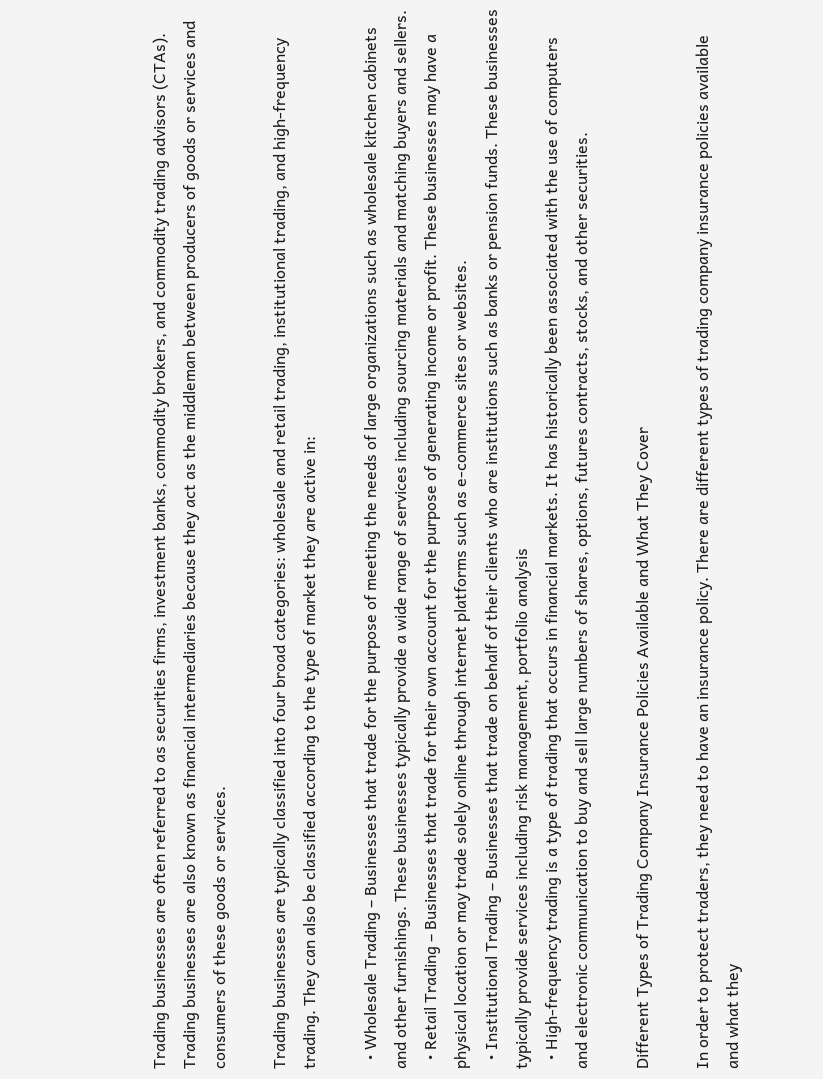Trading businesses are often referred to as securities firms, investment banks, commodity brokers, and commodity trading advisors (CTAs). Trading businesses are also known as financial intermediaries because they act as the middleman between producers of goods or services and consumers of these goods or services.

Trading businesses are typically classified into four broad categories: wholesale and retail trading, institutional trading, and high-frequency trading. They can also be classified according to the type of market they are active in:

  • Wholesale Trading – Businesses that trade for the purpose of meeting the needs of large organizations such as wholesale kitchen cabinets and other furnishings. These businesses typically provide a wide range of services including sourcing materials and matching buyers and sellers.
  • Retail Trading – Businesses that trade for their own account for the purpose of generating income or profit. These businesses may have a physical location or may trade solely online through internet platforms such as e-commerce sites or websites.
  • Institutional Trading – Businesses that trade on behalf of their clients who are institutions such as banks or pension funds. These businesses typically provide services including risk management, portfolio analysis
  • High-frequency trading is a type of trading that occurs in financial markets. It has historically been associated with the use of computers and electronic communication to buy and sell large numbers of shares, options, futures contracts, stocks, and other securities.

Different Types of Trading Company Insurance Policies Available and What They Cover

In order to protect traders, they need to have an insurance policy. There are different types of trading company insurance policies available and what they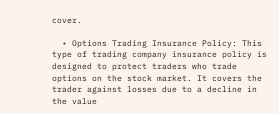cover.

  • Options Trading Insurance Policy: This type of trading company insurance policy is designed to protect traders who trade options on the stock market. It covers the trader against losses due to a decline in the value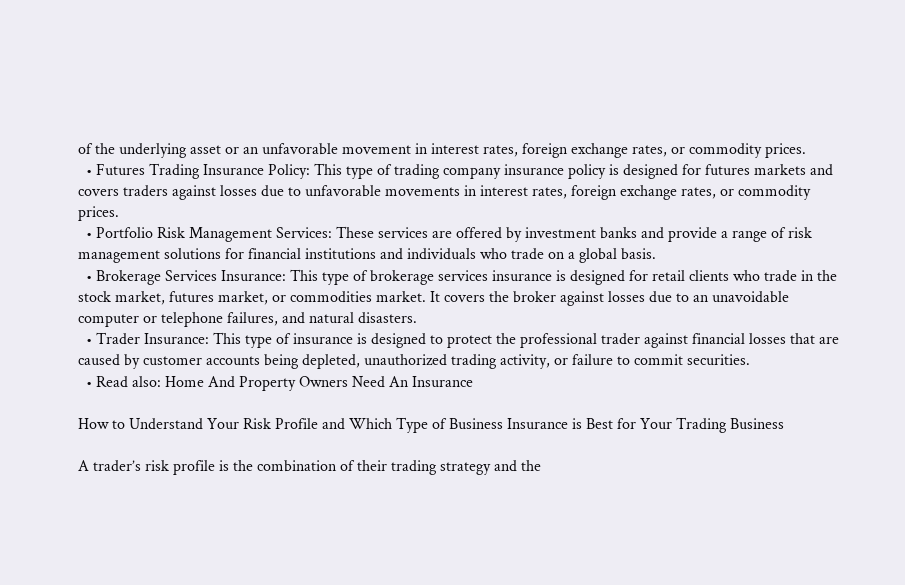of the underlying asset or an unfavorable movement in interest rates, foreign exchange rates, or commodity prices.
  • Futures Trading Insurance Policy: This type of trading company insurance policy is designed for futures markets and covers traders against losses due to unfavorable movements in interest rates, foreign exchange rates, or commodity prices.
  • Portfolio Risk Management Services: These services are offered by investment banks and provide a range of risk management solutions for financial institutions and individuals who trade on a global basis.
  • Brokerage Services Insurance: This type of brokerage services insurance is designed for retail clients who trade in the stock market, futures market, or commodities market. It covers the broker against losses due to an unavoidable computer or telephone failures, and natural disasters.
  • Trader Insurance: This type of insurance is designed to protect the professional trader against financial losses that are caused by customer accounts being depleted, unauthorized trading activity, or failure to commit securities.
  • Read also: Home And Property Owners Need An Insurance

How to Understand Your Risk Profile and Which Type of Business Insurance is Best for Your Trading Business

A trader’s risk profile is the combination of their trading strategy and the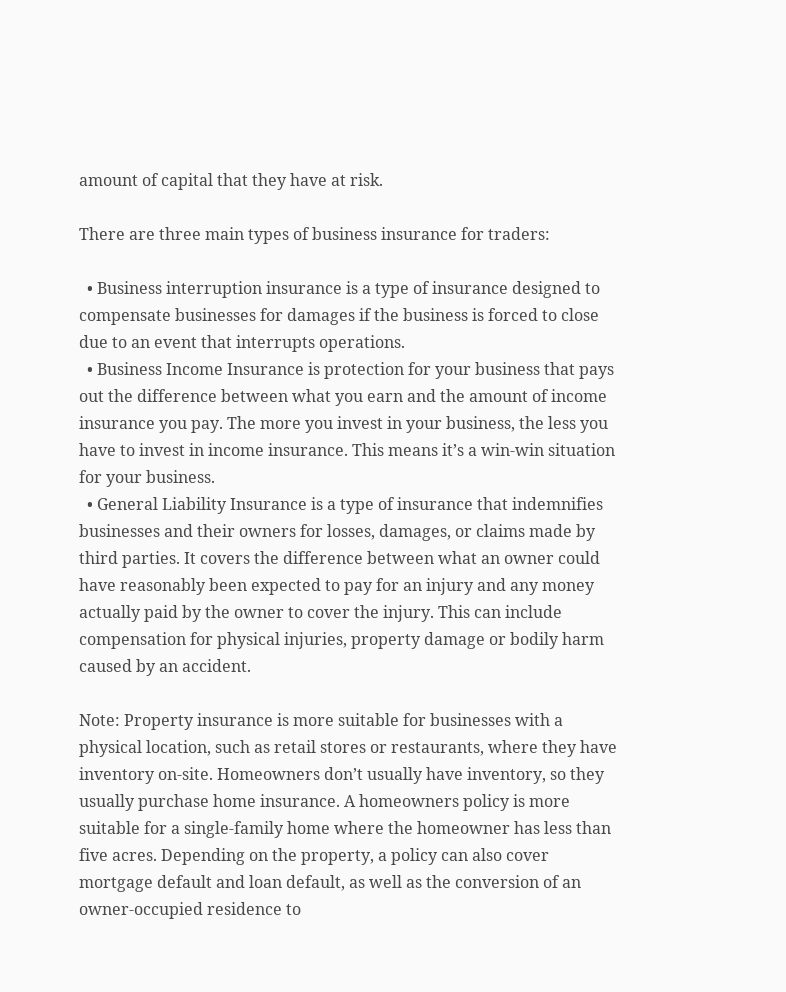amount of capital that they have at risk.

There are three main types of business insurance for traders:

  • Business interruption insurance is a type of insurance designed to compensate businesses for damages if the business is forced to close due to an event that interrupts operations.
  • Business Income Insurance is protection for your business that pays out the difference between what you earn and the amount of income insurance you pay. The more you invest in your business, the less you have to invest in income insurance. This means it’s a win-win situation for your business.
  • General Liability Insurance is a type of insurance that indemnifies businesses and their owners for losses, damages, or claims made by third parties. It covers the difference between what an owner could have reasonably been expected to pay for an injury and any money actually paid by the owner to cover the injury. This can include compensation for physical injuries, property damage or bodily harm caused by an accident.

Note: Property insurance is more suitable for businesses with a physical location, such as retail stores or restaurants, where they have inventory on-site. Homeowners don’t usually have inventory, so they usually purchase home insurance. A homeowners policy is more suitable for a single-family home where the homeowner has less than five acres. Depending on the property, a policy can also cover mortgage default and loan default, as well as the conversion of an owner-occupied residence to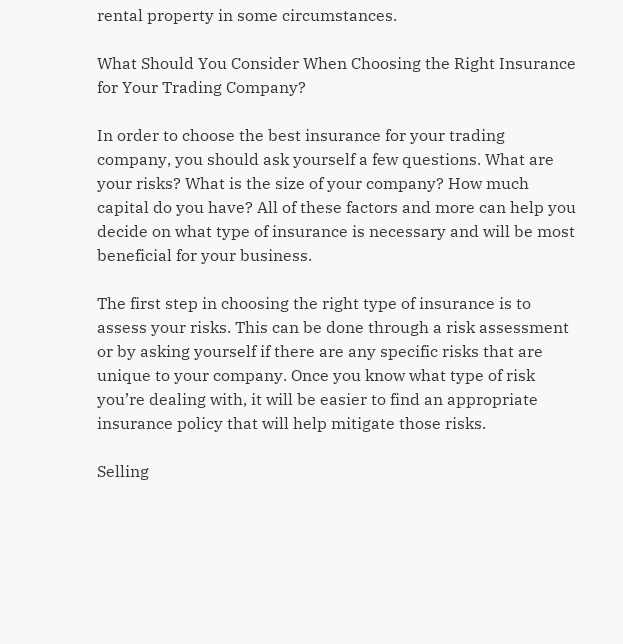rental property in some circumstances.

What Should You Consider When Choosing the Right Insurance for Your Trading Company?

In order to choose the best insurance for your trading company, you should ask yourself a few questions. What are your risks? What is the size of your company? How much capital do you have? All of these factors and more can help you decide on what type of insurance is necessary and will be most beneficial for your business.

The first step in choosing the right type of insurance is to assess your risks. This can be done through a risk assessment or by asking yourself if there are any specific risks that are unique to your company. Once you know what type of risk you’re dealing with, it will be easier to find an appropriate insurance policy that will help mitigate those risks.

Selling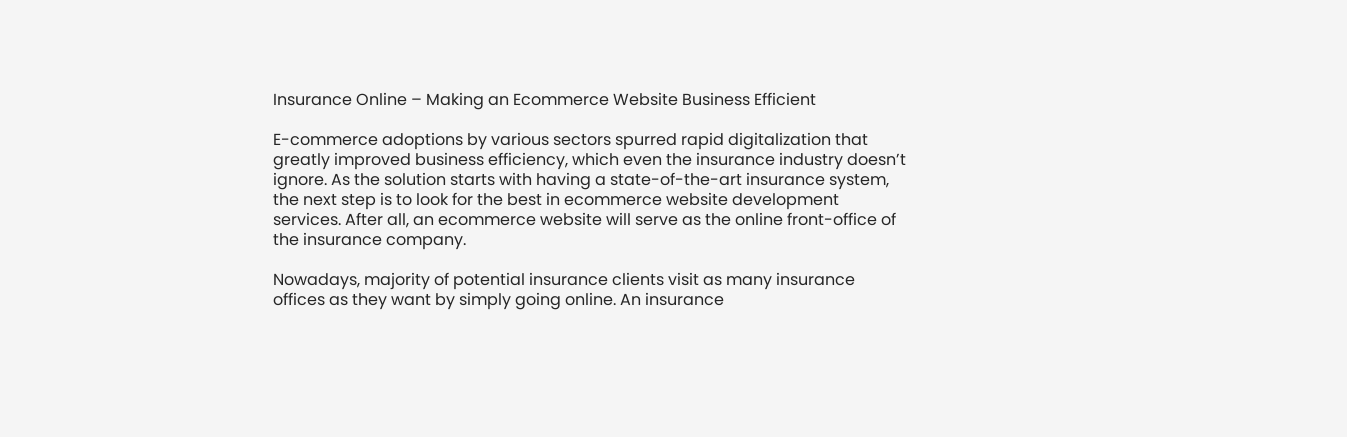Insurance Online – Making an Ecommerce Website Business Efficient

E-commerce adoptions by various sectors spurred rapid digitalization that greatly improved business efficiency, which even the insurance industry doesn’t ignore. As the solution starts with having a state-of-the-art insurance system, the next step is to look for the best in ecommerce website development services. After all, an ecommerce website will serve as the online front-office of the insurance company.

Nowadays, majority of potential insurance clients visit as many insurance offices as they want by simply going online. An insurance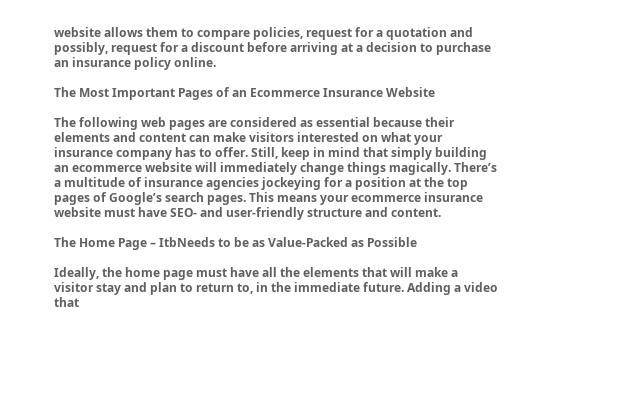website allows them to compare policies, request for a quotation and possibly, request for a discount before arriving at a decision to purchase an insurance policy online.

The Most Important Pages of an Ecommerce Insurance Website

The following web pages are considered as essential because their elements and content can make visitors interested on what your insurance company has to offer. Still, keep in mind that simply building an ecommerce website will immediately change things magically. There’s a multitude of insurance agencies jockeying for a position at the top pages of Google’s search pages. This means your ecommerce insurance website must have SEO- and user-friendly structure and content.

The Home Page – ItbNeeds to be as Value-Packed as Possible

Ideally, the home page must have all the elements that will make a visitor stay and plan to return to, in the immediate future. Adding a video that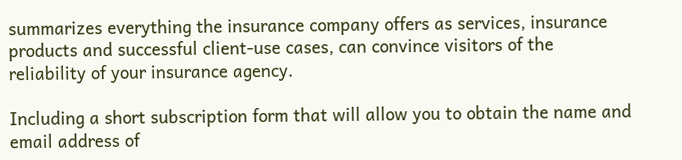summarizes everything the insurance company offers as services, insurance products and successful client-use cases, can convince visitors of the reliability of your insurance agency.

Including a short subscription form that will allow you to obtain the name and email address of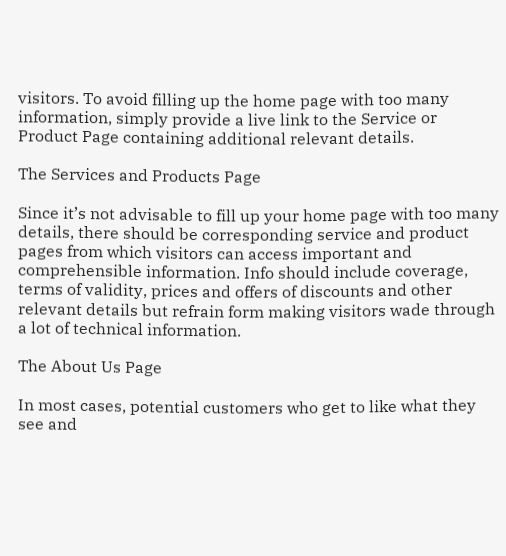visitors. To avoid filling up the home page with too many information, simply provide a live link to the Service or Product Page containing additional relevant details.

The Services and Products Page

Since it’s not advisable to fill up your home page with too many details, there should be corresponding service and product pages from which visitors can access important and comprehensible information. Info should include coverage, terms of validity, prices and offers of discounts and other relevant details but refrain form making visitors wade through a lot of technical information.

The About Us Page

In most cases, potential customers who get to like what they see and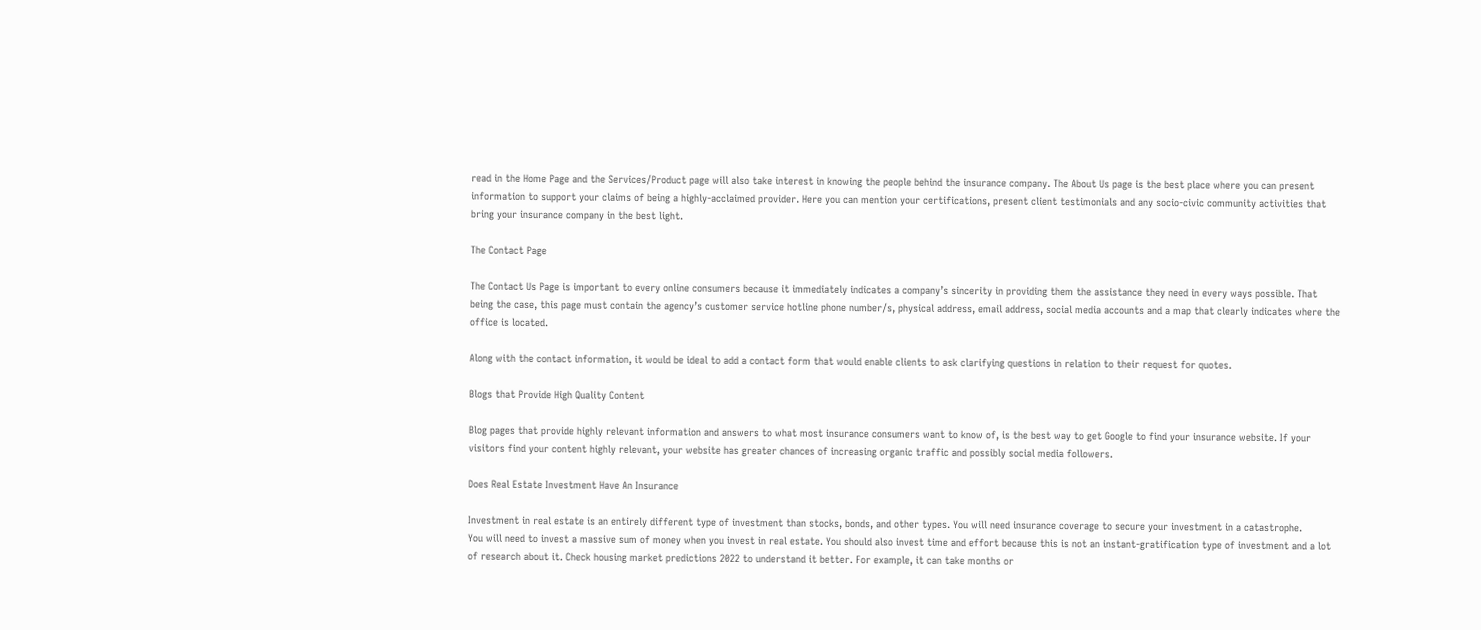read in the Home Page and the Services/Product page will also take interest in knowing the people behind the insurance company. The About Us page is the best place where you can present information to support your claims of being a highly-acclaimed provider. Here you can mention your certifications, present client testimonials and any socio-civic community activities that bring your insurance company in the best light.

The Contact Page

The Contact Us Page is important to every online consumers because it immediately indicates a company’s sincerity in providing them the assistance they need in every ways possible. That being the case, this page must contain the agency’s customer service hotline phone number/s, physical address, email address, social media accounts and a map that clearly indicates where the office is located.

Along with the contact information, it would be ideal to add a contact form that would enable clients to ask clarifying questions in relation to their request for quotes.

Blogs that Provide High Quality Content

Blog pages that provide highly relevant information and answers to what most insurance consumers want to know of, is the best way to get Google to find your insurance website. If your visitors find your content highly relevant, your website has greater chances of increasing organic traffic and possibly social media followers.

Does Real Estate Investment Have An Insurance

Investment in real estate is an entirely different type of investment than stocks, bonds, and other types. You will need insurance coverage to secure your investment in a catastrophe.
You will need to invest a massive sum of money when you invest in real estate. You should also invest time and effort because this is not an instant-gratification type of investment and a lot of research about it. Check housing market predictions 2022 to understand it better. For example, it can take months or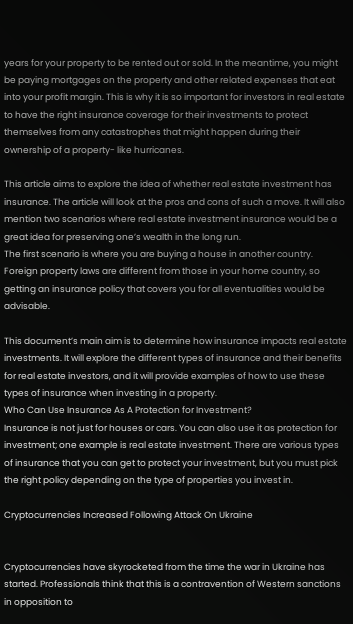years for your property to be rented out or sold. In the meantime, you might be paying mortgages on the property and other related expenses that eat into your profit margin. This is why it is so important for investors in real estate to have the right insurance coverage for their investments to protect themselves from any catastrophes that might happen during their ownership of a property- like hurricanes.

This article aims to explore the idea of whether real estate investment has insurance. The article will look at the pros and cons of such a move. It will also mention two scenarios where real estate investment insurance would be a great idea for preserving one’s wealth in the long run.
The first scenario is where you are buying a house in another country. Foreign property laws are different from those in your home country, so getting an insurance policy that covers you for all eventualities would be advisable.

This document’s main aim is to determine how insurance impacts real estate investments. It will explore the different types of insurance and their benefits for real estate investors, and it will provide examples of how to use these types of insurance when investing in a property.
Who Can Use Insurance As A Protection for Investment?
Insurance is not just for houses or cars. You can also use it as protection for investment; one example is real estate investment. There are various types of insurance that you can get to protect your investment, but you must pick the right policy depending on the type of properties you invest in.

Cryptocurrencies Increased Following Attack On Ukraine


Cryptocurrencies have skyrocketed from the time the war in Ukraine has started. Professionals think that this is a contravention of Western sanctions in opposition to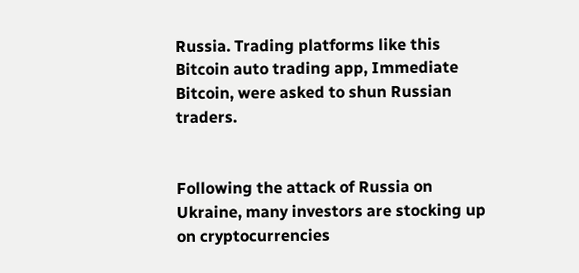Russia. Trading platforms like this Bitcoin auto trading app, Immediate Bitcoin, were asked to shun Russian traders.


Following the attack of Russia on Ukraine, many investors are stocking up on cryptocurrencies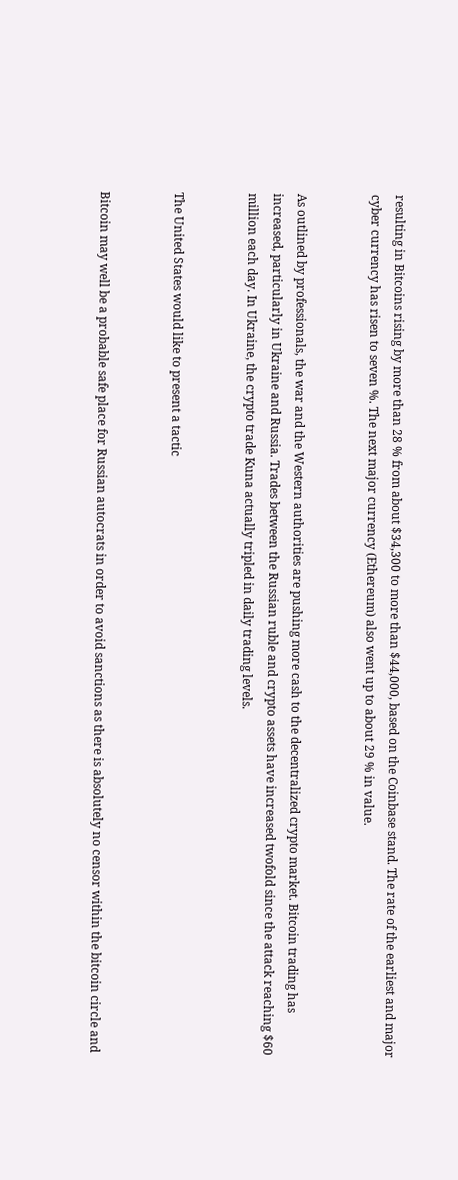resulting in Bitcoins rising by more than 28 % from about $34,300 to more than $44,000, based on the Coinbase stand. The rate of the earliest and major cyber currency has risen to seven %. The next major currency (Ethereum) also went up to about 29 % in value.


As outlined by professionals, the war and the Western authorities are pushing more cash to the decentralized crypto market. Bitcoin trading has increased, particularly in Ukraine and Russia. Trades between the Russian ruble and crypto assets have increased twofold since the attack reaching $60 million each day. In Ukraine, the crypto trade Kuna actually tripled in daily trading levels.


The United States would like to present a tactic


Bitcoin may well be a probable safe place for Russian autocrats in order to avoid sanctions as there is absolutely no censor within the bitcoin circle and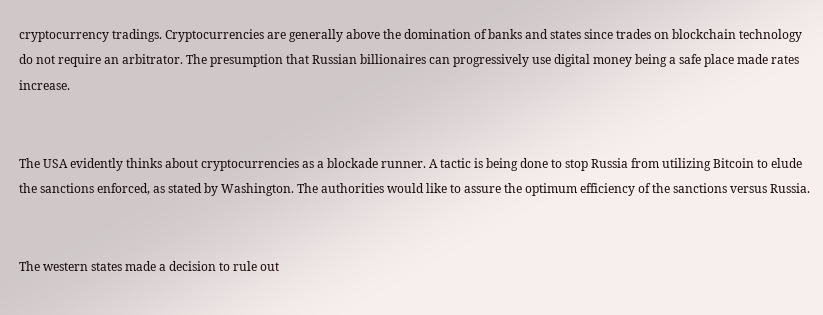cryptocurrency tradings. Cryptocurrencies are generally above the domination of banks and states since trades on blockchain technology do not require an arbitrator. The presumption that Russian billionaires can progressively use digital money being a safe place made rates increase.


The USA evidently thinks about cryptocurrencies as a blockade runner. A tactic is being done to stop Russia from utilizing Bitcoin to elude the sanctions enforced, as stated by Washington. The authorities would like to assure the optimum efficiency of the sanctions versus Russia.


The western states made a decision to rule out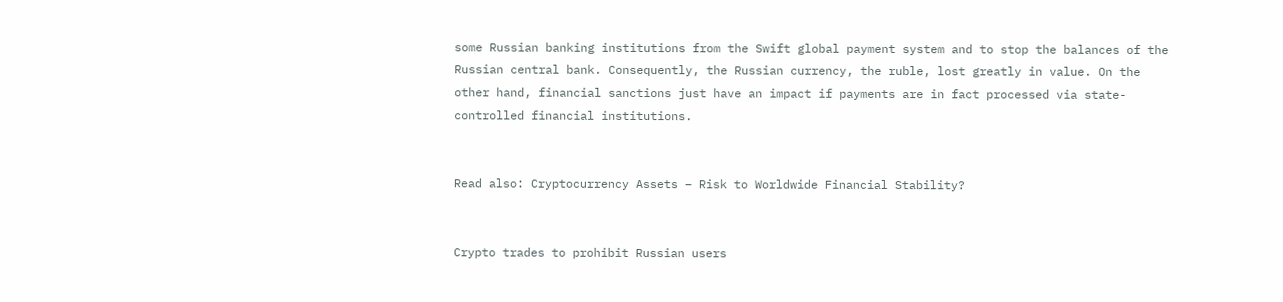some Russian banking institutions from the Swift global payment system and to stop the balances of the Russian central bank. Consequently, the Russian currency, the ruble, lost greatly in value. On the other hand, financial sanctions just have an impact if payments are in fact processed via state-controlled financial institutions.


Read also: Cryptocurrency Assets – Risk to Worldwide Financial Stability?


Crypto trades to prohibit Russian users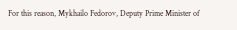For this reason, Mykhailo Fedorov, Deputy Prime Minister of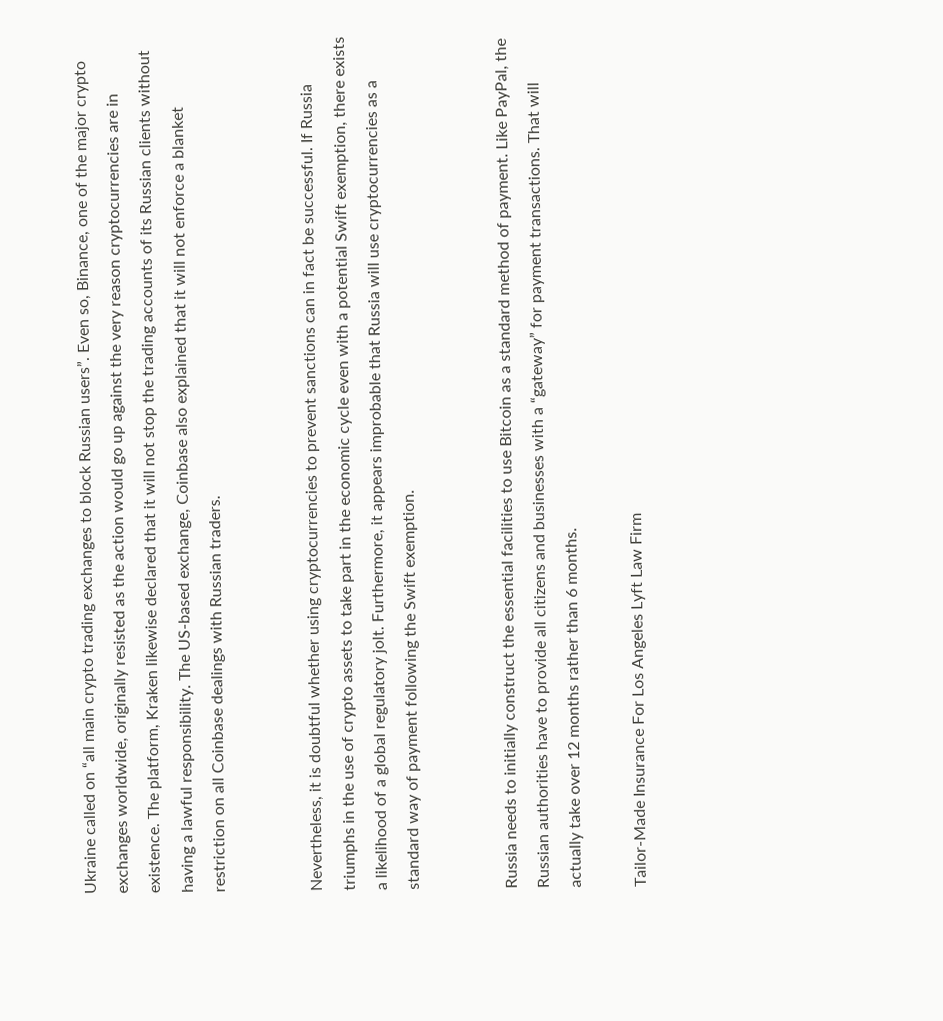Ukraine called on “all main crypto trading exchanges to block Russian users”. Even so, Binance, one of the major crypto exchanges worldwide, originally resisted as the action would go up against the very reason cryptocurrencies are in existence. The platform, Kraken likewise declared that it will not stop the trading accounts of its Russian clients without having a lawful responsibility. The US-based exchange, Coinbase also explained that it will not enforce a blanket restriction on all Coinbase dealings with Russian traders.


Nevertheless, it is doubtful whether using cryptocurrencies to prevent sanctions can in fact be successful. If Russia triumphs in the use of crypto assets to take part in the economic cycle even with a potential Swift exemption, there exists a likelihood of a global regulatory jolt. Furthermore, it appears improbable that Russia will use cryptocurrencies as a standard way of payment following the Swift exemption.


Russia needs to initially construct the essential facilities to use Bitcoin as a standard method of payment. Like PayPal, the Russian authorities have to provide all citizens and businesses with a “gateway” for payment transactions. That will actually take over 12 months rather than 6 months.

Tailor-Made Insurance For Los Angeles Lyft Law Firm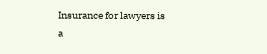Insurance for lawyers is a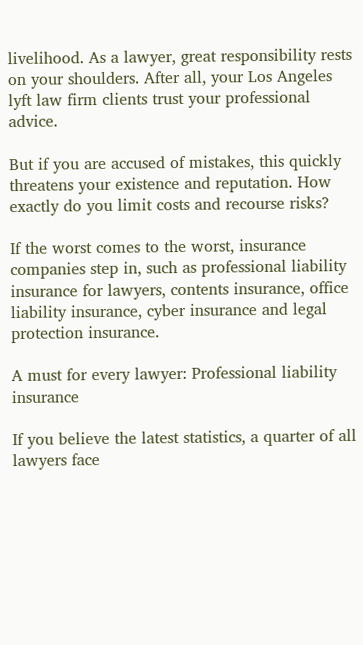livelihood. As a lawyer, great responsibility rests on your shoulders. After all, your Los Angeles lyft law firm clients trust your professional advice.

But if you are accused of mistakes, this quickly threatens your existence and reputation. How exactly do you limit costs and recourse risks?

If the worst comes to the worst, insurance companies step in, such as professional liability insurance for lawyers, contents insurance, office liability insurance, cyber insurance and legal protection insurance.

A must for every lawyer: Professional liability insurance

If you believe the latest statistics, a quarter of all lawyers face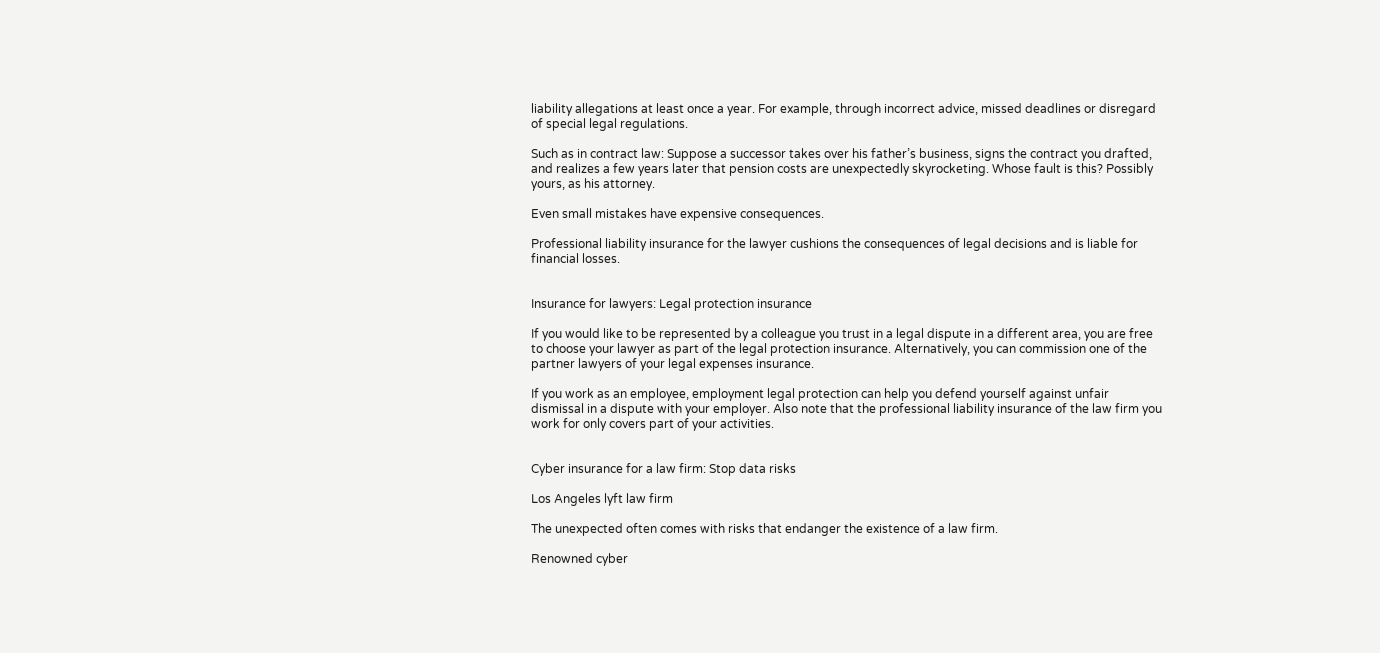liability allegations at least once a year. For example, through incorrect advice, missed deadlines or disregard of special legal regulations.

Such as in contract law: Suppose a successor takes over his father’s business, signs the contract you drafted, and realizes a few years later that pension costs are unexpectedly skyrocketing. Whose fault is this? Possibly yours, as his attorney.

Even small mistakes have expensive consequences.

Professional liability insurance for the lawyer cushions the consequences of legal decisions and is liable for financial losses.


Insurance for lawyers: Legal protection insurance

If you would like to be represented by a colleague you trust in a legal dispute in a different area, you are free to choose your lawyer as part of the legal protection insurance. Alternatively, you can commission one of the partner lawyers of your legal expenses insurance.

If you work as an employee, employment legal protection can help you defend yourself against unfair dismissal in a dispute with your employer. Also note that the professional liability insurance of the law firm you work for only covers part of your activities.


Cyber insurance for a law firm: Stop data risks

Los Angeles lyft law firm

The unexpected often comes with risks that endanger the existence of a law firm.

Renowned cyber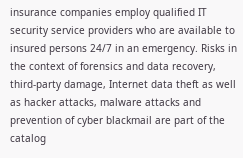insurance companies employ qualified IT security service providers who are available to insured persons 24/7 in an emergency. Risks in the context of forensics and data recovery, third-party damage, Internet data theft as well as hacker attacks, malware attacks and prevention of cyber blackmail are part of the catalog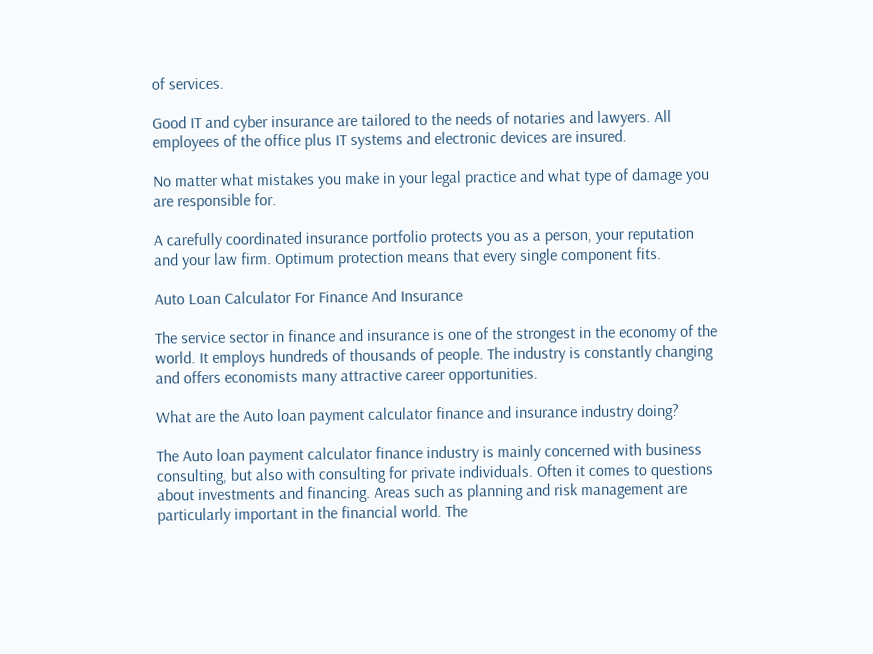of services.

Good IT and cyber insurance are tailored to the needs of notaries and lawyers. All employees of the office plus IT systems and electronic devices are insured.

No matter what mistakes you make in your legal practice and what type of damage you are responsible for.

A carefully coordinated insurance portfolio protects you as a person, your reputation and your law firm. Optimum protection means that every single component fits.

Auto Loan Calculator For Finance And Insurance

The service sector in finance and insurance is one of the strongest in the economy of the world. It employs hundreds of thousands of people. The industry is constantly changing and offers economists many attractive career opportunities.

What are the Auto loan payment calculator finance and insurance industry doing?

The Auto loan payment calculator finance industry is mainly concerned with business consulting, but also with consulting for private individuals. Often it comes to questions about investments and financing. Areas such as planning and risk management are particularly important in the financial world. The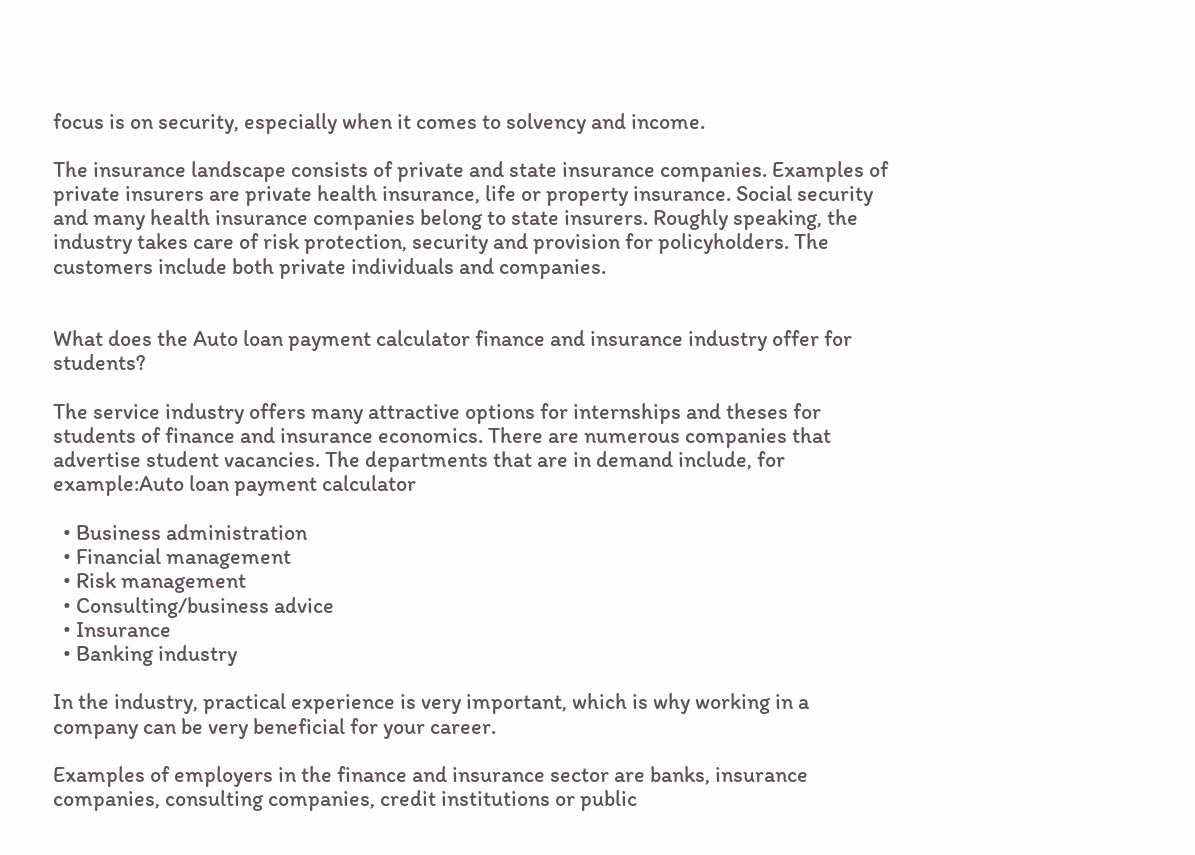focus is on security, especially when it comes to solvency and income.

The insurance landscape consists of private and state insurance companies. Examples of private insurers are private health insurance, life or property insurance. Social security and many health insurance companies belong to state insurers. Roughly speaking, the industry takes care of risk protection, security and provision for policyholders. The customers include both private individuals and companies.


What does the Auto loan payment calculator finance and insurance industry offer for students?

The service industry offers many attractive options for internships and theses for students of finance and insurance economics. There are numerous companies that advertise student vacancies. The departments that are in demand include, for example:Auto loan payment calculator

  • Business administration
  • Financial management
  • Risk management
  • Consulting/business advice
  • Insurance
  • Banking industry

In the industry, practical experience is very important, which is why working in a company can be very beneficial for your career.

Examples of employers in the finance and insurance sector are banks, insurance companies, consulting companies, credit institutions or public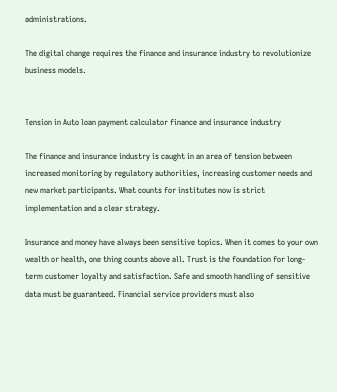administrations.

The digital change requires the finance and insurance industry to revolutionize business models.


Tension in Auto loan payment calculator finance and insurance industry

The finance and insurance industry is caught in an area of tension between increased monitoring by regulatory authorities, increasing customer needs and new market participants. What counts for institutes now is strict implementation and a clear strategy.

Insurance and money have always been sensitive topics. When it comes to your own wealth or health, one thing counts above all. Trust is the foundation for long-term customer loyalty and satisfaction. Safe and smooth handling of sensitive data must be guaranteed. Financial service providers must also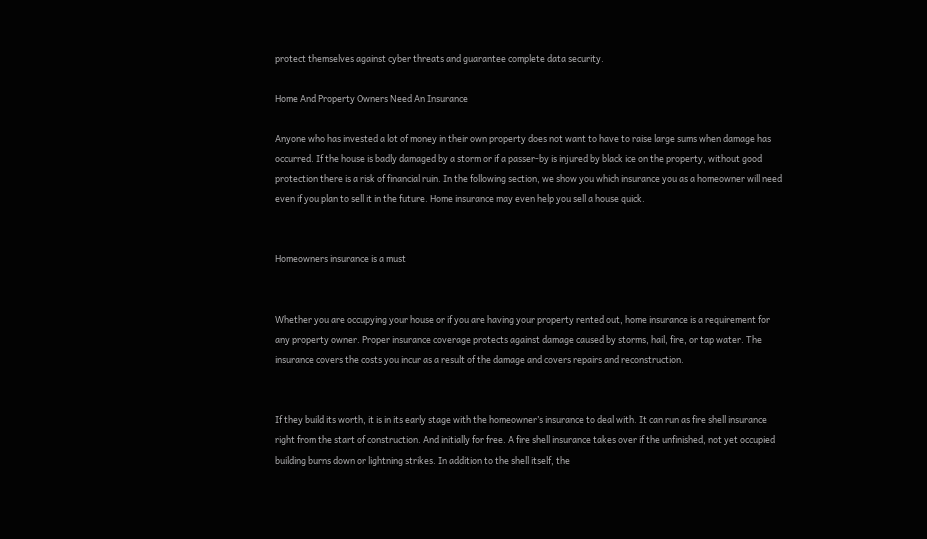protect themselves against cyber threats and guarantee complete data security.

Home And Property Owners Need An Insurance

Anyone who has invested a lot of money in their own property does not want to have to raise large sums when damage has occurred. If the house is badly damaged by a storm or if a passer-by is injured by black ice on the property, without good protection there is a risk of financial ruin. In the following section, we show you which insurance you as a homeowner will need even if you plan to sell it in the future. Home insurance may even help you sell a house quick.


Homeowners insurance is a must


Whether you are occupying your house or if you are having your property rented out, home insurance is a requirement for any property owner. Proper insurance coverage protects against damage caused by storms, hail, fire, or tap water. The insurance covers the costs you incur as a result of the damage and covers repairs and reconstruction.


If they build its worth, it is in its early stage with the homeowner’s insurance to deal with. It can run as fire shell insurance right from the start of construction. And initially for free. A fire shell insurance takes over if the unfinished, not yet occupied building burns down or lightning strikes. In addition to the shell itself, the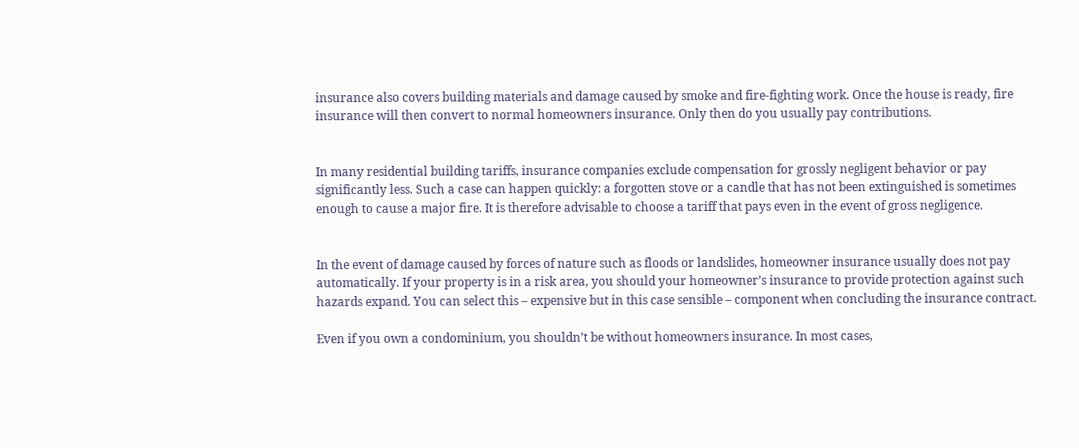insurance also covers building materials and damage caused by smoke and fire-fighting work. Once the house is ready, fire insurance will then convert to normal homeowners insurance. Only then do you usually pay contributions.


In many residential building tariffs, insurance companies exclude compensation for grossly negligent behavior or pay significantly less. Such a case can happen quickly: a forgotten stove or a candle that has not been extinguished is sometimes enough to cause a major fire. It is therefore advisable to choose a tariff that pays even in the event of gross negligence.


In the event of damage caused by forces of nature such as floods or landslides, homeowner insurance usually does not pay automatically. If your property is in a risk area, you should your homeowner’s insurance to provide protection against such hazards expand. You can select this – expensive but in this case sensible – component when concluding the insurance contract.

Even if you own a condominium, you shouldn’t be without homeowners insurance. In most cases,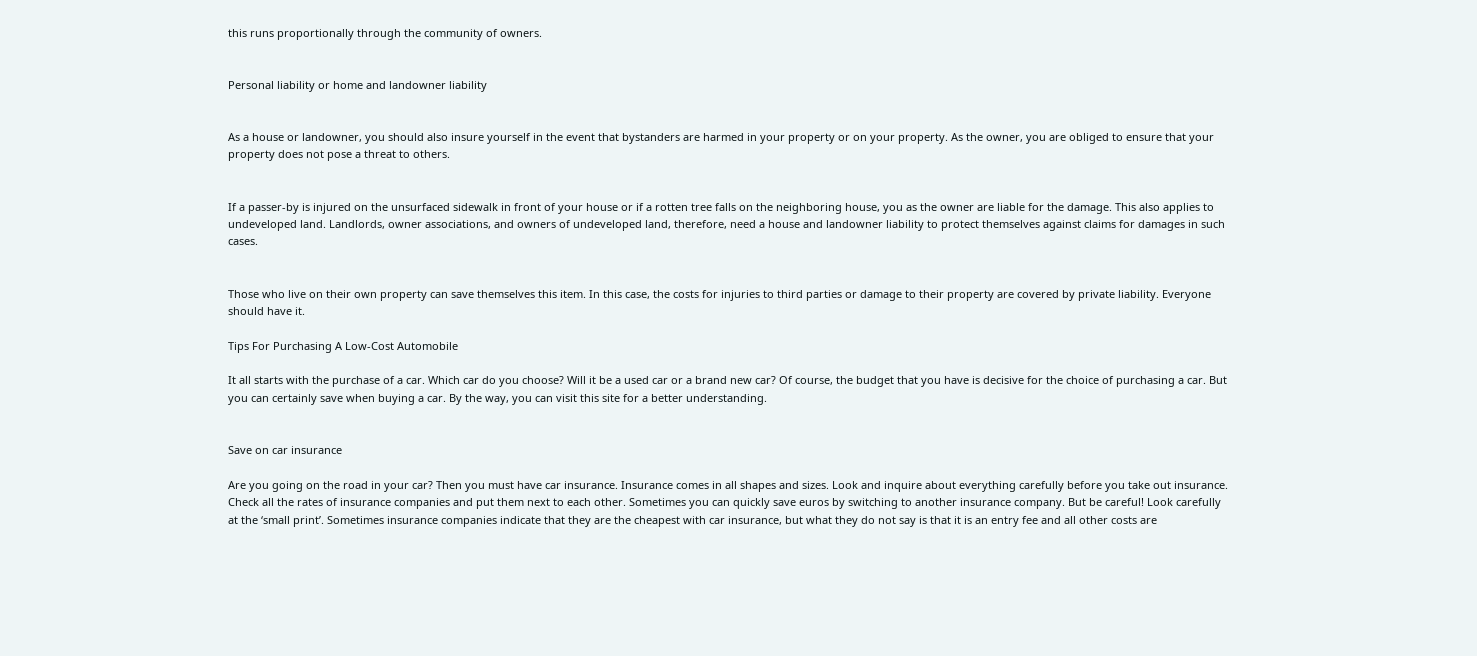this runs proportionally through the community of owners.


Personal liability or home and landowner liability


As a house or landowner, you should also insure yourself in the event that bystanders are harmed in your property or on your property. As the owner, you are obliged to ensure that your property does not pose a threat to others.


If a passer-by is injured on the unsurfaced sidewalk in front of your house or if a rotten tree falls on the neighboring house, you as the owner are liable for the damage. This also applies to undeveloped land. Landlords, owner associations, and owners of undeveloped land, therefore, need a house and landowner liability to protect themselves against claims for damages in such cases.


Those who live on their own property can save themselves this item. In this case, the costs for injuries to third parties or damage to their property are covered by private liability. Everyone should have it.

Tips For Purchasing A Low-Cost Automobile

It all starts with the purchase of a car. Which car do you choose? Will it be a used car or a brand new car? Of course, the budget that you have is decisive for the choice of purchasing a car. But you can certainly save when buying a car. By the way, you can visit this site for a better understanding.


Save on car insurance

Are you going on the road in your car? Then you must have car insurance. Insurance comes in all shapes and sizes. Look and inquire about everything carefully before you take out insurance. Check all the rates of insurance companies and put them next to each other. Sometimes you can quickly save euros by switching to another insurance company. But be careful! Look carefully at the ‘small print’. Sometimes insurance companies indicate that they are the cheapest with car insurance, but what they do not say is that it is an entry fee and all other costs are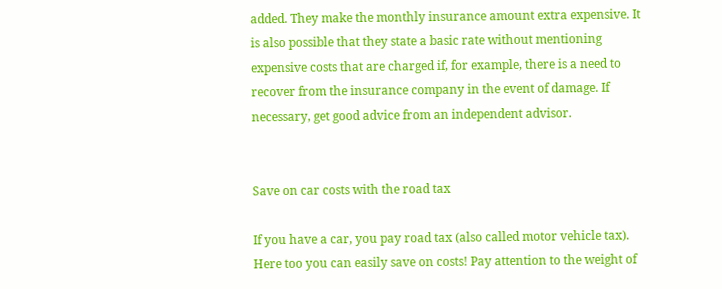added. They make the monthly insurance amount extra expensive. It is also possible that they state a basic rate without mentioning expensive costs that are charged if, for example, there is a need to recover from the insurance company in the event of damage. If necessary, get good advice from an independent advisor.


Save on car costs with the road tax

If you have a car, you pay road tax (also called motor vehicle tax). Here too you can easily save on costs! Pay attention to the weight of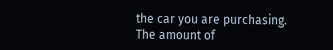the car you are purchasing. The amount of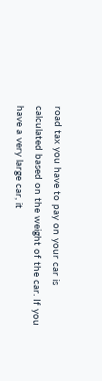road tax you have to pay on your car is calculated based on the weight of the car. If you have a very large car, it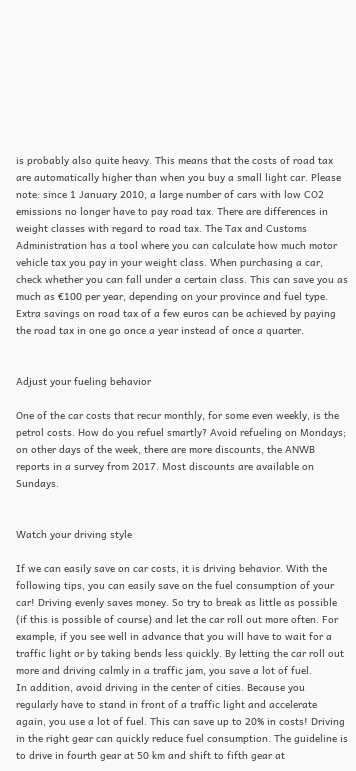is probably also quite heavy. This means that the costs of road tax are automatically higher than when you buy a small light car. Please note: since 1 January 2010, a large number of cars with low CO2 emissions no longer have to pay road tax. There are differences in weight classes with regard to road tax. The Tax and Customs Administration has a tool where you can calculate how much motor vehicle tax you pay in your weight class. When purchasing a car, check whether you can fall under a certain class. This can save you as much as €100 per year, depending on your province and fuel type. Extra savings on road tax of a few euros can be achieved by paying the road tax in one go once a year instead of once a quarter.


Adjust your fueling behavior

One of the car costs that recur monthly, for some even weekly, is the petrol costs. How do you refuel smartly? Avoid refueling on Mondays; on other days of the week, there are more discounts, the ANWB reports in a survey from 2017. Most discounts are available on Sundays.


Watch your driving style

If we can easily save on car costs, it is driving behavior. With the following tips, you can easily save on the fuel consumption of your car! Driving evenly saves money. So try to break as little as possible (if this is possible of course) and let the car roll out more often. For example, if you see well in advance that you will have to wait for a traffic light or by taking bends less quickly. By letting the car roll out more and driving calmly in a traffic jam, you save a lot of fuel.
In addition, avoid driving in the center of cities. Because you regularly have to stand in front of a traffic light and accelerate again, you use a lot of fuel. This can save up to 20% in costs! Driving in the right gear can quickly reduce fuel consumption. The guideline is to drive in fourth gear at 50 km and shift to fifth gear at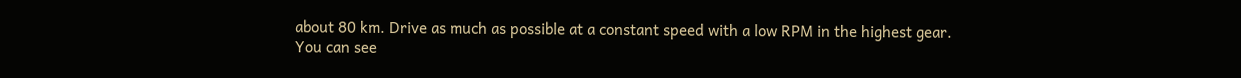about 80 km. Drive as much as possible at a constant speed with a low RPM in the highest gear. You can see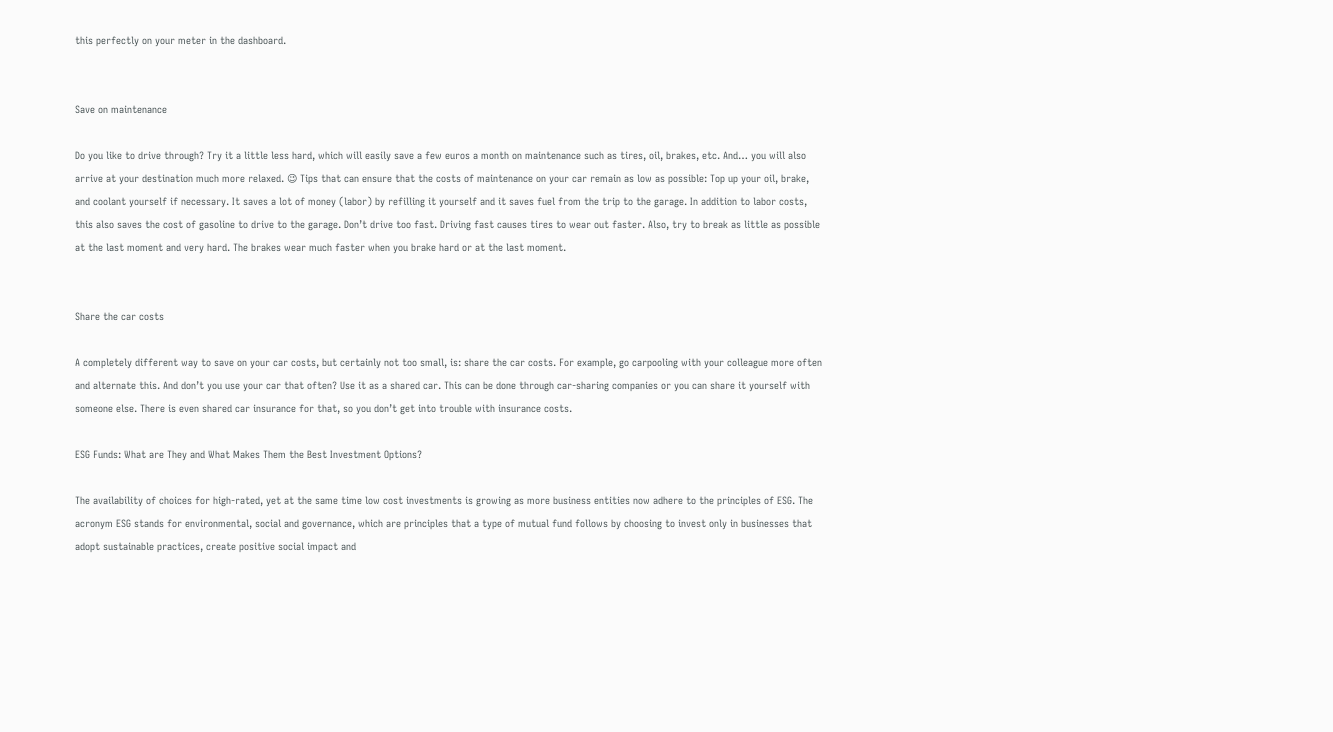this perfectly on your meter in the dashboard.


Save on maintenance

Do you like to drive through? Try it a little less hard, which will easily save a few euros a month on maintenance such as tires, oil, brakes, etc. And… you will also arrive at your destination much more relaxed. 😉 Tips that can ensure that the costs of maintenance on your car remain as low as possible: Top up your oil, brake, and coolant yourself if necessary. It saves a lot of money (labor) by refilling it yourself and it saves fuel from the trip to the garage. In addition to labor costs, this also saves the cost of gasoline to drive to the garage. Don’t drive too fast. Driving fast causes tires to wear out faster. Also, try to break as little as possible at the last moment and very hard. The brakes wear much faster when you brake hard or at the last moment.


Share the car costs

A completely different way to save on your car costs, but certainly not too small, is: share the car costs. For example, go carpooling with your colleague more often and alternate this. And don’t you use your car that often? Use it as a shared car. This can be done through car-sharing companies or you can share it yourself with someone else. There is even shared car insurance for that, so you don’t get into trouble with insurance costs.

ESG Funds: What are They and What Makes Them the Best Investment Options?

The availability of choices for high-rated, yet at the same time low cost investments is growing as more business entities now adhere to the principles of ESG. The acronym ESG stands for environmental, social and governance, which are principles that a type of mutual fund follows by choosing to invest only in businesses that adopt sustainable practices, create positive social impact and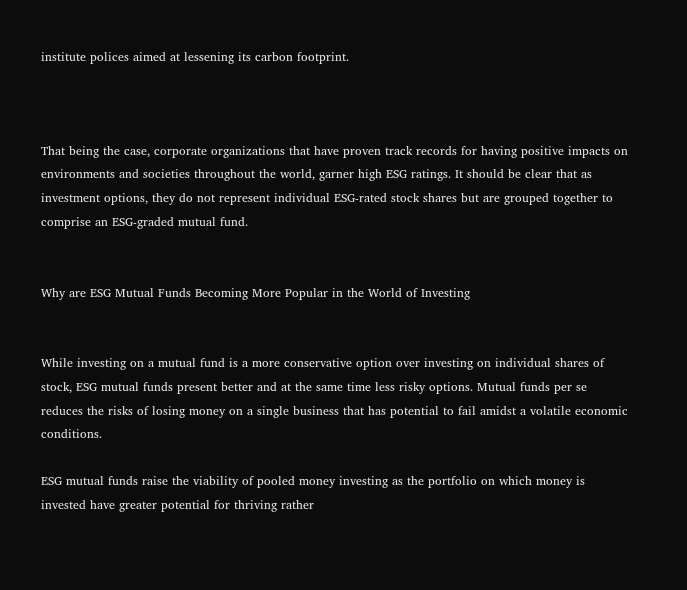institute polices aimed at lessening its carbon footprint.



That being the case, corporate organizations that have proven track records for having positive impacts on environments and societies throughout the world, garner high ESG ratings. It should be clear that as investment options, they do not represent individual ESG-rated stock shares but are grouped together to comprise an ESG-graded mutual fund.


Why are ESG Mutual Funds Becoming More Popular in the World of Investing


While investing on a mutual fund is a more conservative option over investing on individual shares of stock, ESG mutual funds present better and at the same time less risky options. Mutual funds per se reduces the risks of losing money on a single business that has potential to fail amidst a volatile economic conditions.

ESG mutual funds raise the viability of pooled money investing as the portfolio on which money is invested have greater potential for thriving rather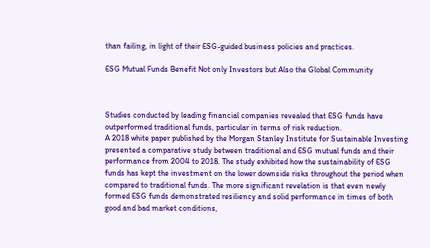than failing, in light of their ESG-guided business policies and practices.

ESG Mutual Funds Benefit Not only Investors but Also the Global Community



Studies conducted by leading financial companies revealed that ESG funds have outperformed traditional funds, particular in terms of risk reduction.
A 2018 white paper published by the Morgan Stanley Institute for Sustainable Investing presented a comparative study between traditional and ESG mutual funds and their performance from 2004 to 2018. The study exhibited how the sustainability of ESG funds has kept the investment on the lower downside risks throughout the period when compared to traditional funds. The more significant revelation is that even newly formed ESG funds demonstrated resiliency and solid performance in times of both good and bad market conditions,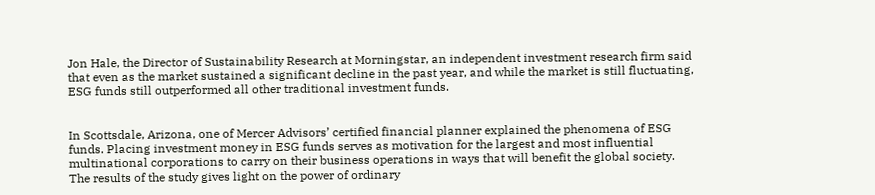Jon Hale, the Director of Sustainability Research at Morningstar, an independent investment research firm said that even as the market sustained a significant decline in the past year, and while the market is still fluctuating, ESG funds still outperformed all other traditional investment funds.


In Scottsdale, Arizona, one of Mercer Advisors’ certified financial planner explained the phenomena of ESG funds. Placing investment money in ESG funds serves as motivation for the largest and most influential multinational corporations to carry on their business operations in ways that will benefit the global society. The results of the study gives light on the power of ordinary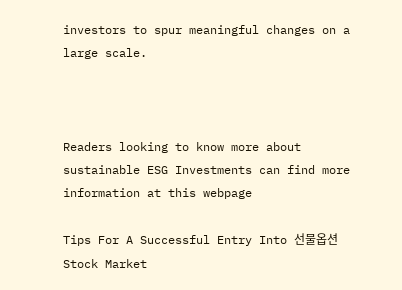investors to spur meaningful changes on a large scale.



Readers looking to know more about sustainable ESG Investments can find more information at this webpage

Tips For A Successful Entry Into 선물옵션 Stock Market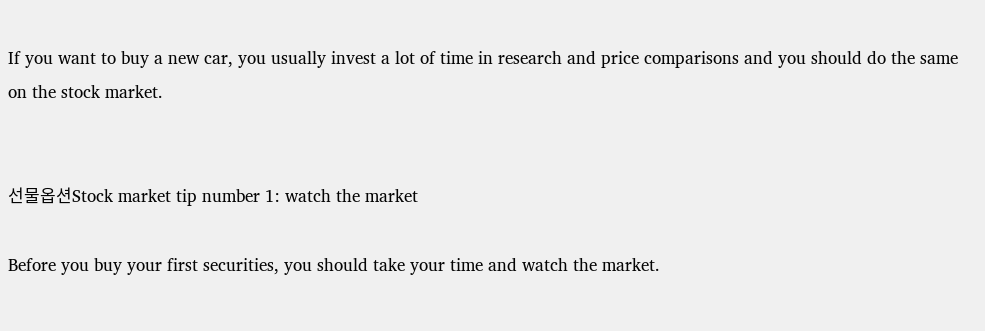If you want to buy a new car, you usually invest a lot of time in research and price comparisons and you should do the same on the stock market.


선물옵션Stock market tip number 1: watch the market

Before you buy your first securities, you should take your time and watch the market.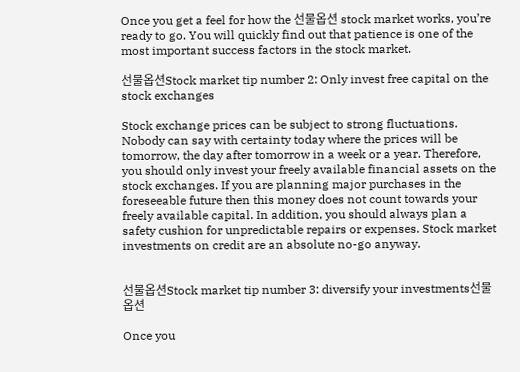Once you get a feel for how the 선물옵션 stock market works, you’re ready to go. You will quickly find out that patience is one of the most important success factors in the stock market.

선물옵션Stock market tip number 2: Only invest free capital on the stock exchanges

Stock exchange prices can be subject to strong fluctuations. Nobody can say with certainty today where the prices will be tomorrow, the day after tomorrow in a week or a year. Therefore, you should only invest your freely available financial assets on the stock exchanges. If you are planning major purchases in the foreseeable future then this money does not count towards your freely available capital. In addition, you should always plan a safety cushion for unpredictable repairs or expenses. Stock market investments on credit are an absolute no-go anyway.


선물옵션Stock market tip number 3: diversify your investments선물옵션

Once you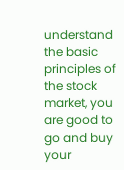understand the basic principles of the stock market, you are good to go and buy your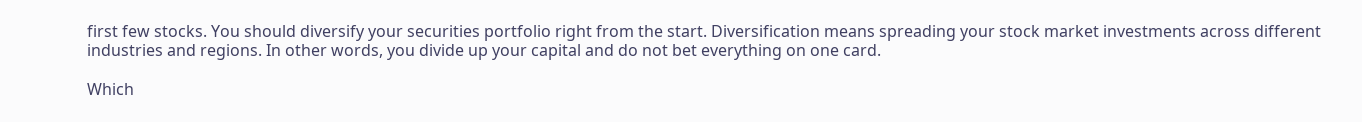first few stocks. You should diversify your securities portfolio right from the start. Diversification means spreading your stock market investments across different industries and regions. In other words, you divide up your capital and do not bet everything on one card.

Which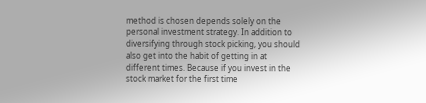method is chosen depends solely on the personal investment strategy. In addition to diversifying through stock picking, you should also get into the habit of getting in at different times. Because if you invest in the stock market for the first time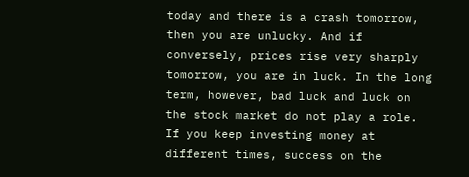today and there is a crash tomorrow, then you are unlucky. And if conversely, prices rise very sharply tomorrow, you are in luck. In the long term, however, bad luck and luck on the stock market do not play a role. If you keep investing money at different times, success on the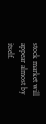stock market will appear almost by itself.